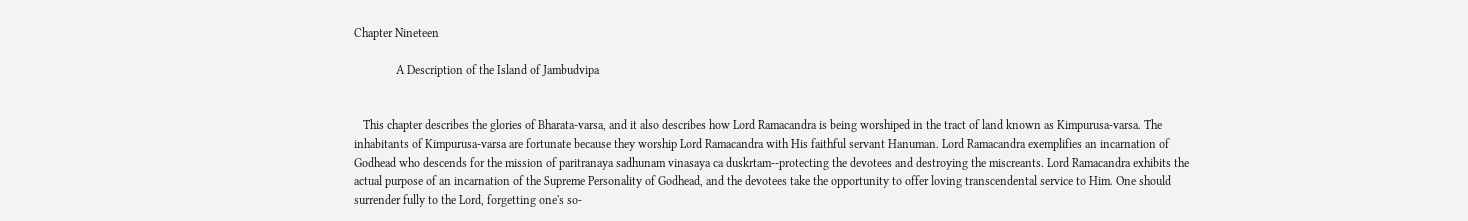Chapter Nineteen

              A Description of the Island of Jambudvipa


   This chapter describes the glories of Bharata-varsa, and it also describes how Lord Ramacandra is being worshiped in the tract of land known as Kimpurusa-varsa. The inhabitants of Kimpurusa-varsa are fortunate because they worship Lord Ramacandra with His faithful servant Hanuman. Lord Ramacandra exemplifies an incarnation of Godhead who descends for the mission of paritranaya sadhunam vinasaya ca duskrtam--protecting the devotees and destroying the miscreants. Lord Ramacandra exhibits the actual purpose of an incarnation of the Supreme Personality of Godhead, and the devotees take the opportunity to offer loving transcendental service to Him. One should surrender fully to the Lord, forgetting one's so-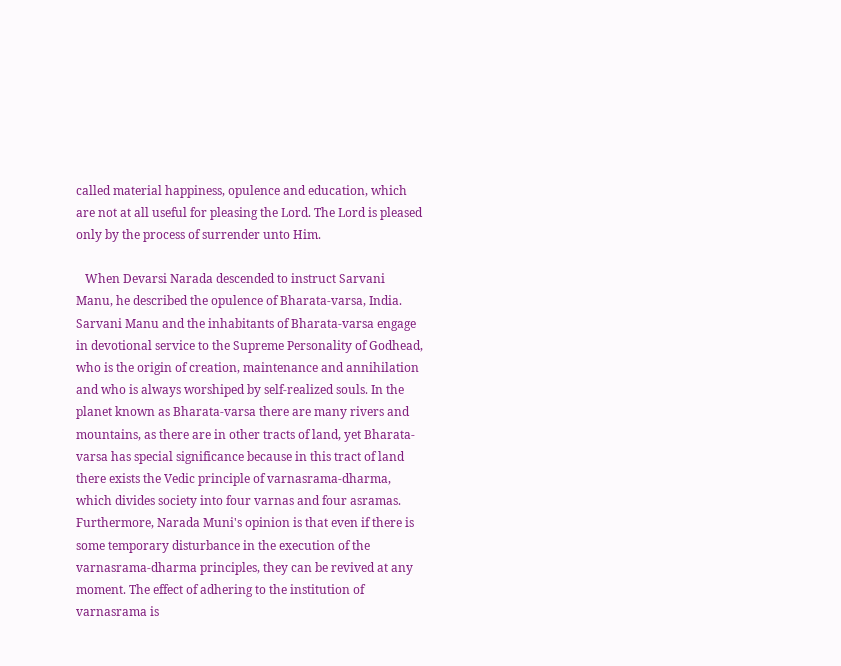called material happiness, opulence and education, which are not at all useful for pleasing the Lord. The Lord is pleased only by the process of surrender unto Him.

   When Devarsi Narada descended to instruct Sarvani Manu, he described the opulence of Bharata-varsa, India. Sarvani Manu and the inhabitants of Bharata-varsa engage in devotional service to the Supreme Personality of Godhead, who is the origin of creation, maintenance and annihilation and who is always worshiped by self-realized souls. In the planet known as Bharata-varsa there are many rivers and mountains, as there are in other tracts of land, yet Bharata-varsa has special significance because in this tract of land there exists the Vedic principle of varnasrama-dharma, which divides society into four varnas and four asramas. Furthermore, Narada Muni's opinion is that even if there is some temporary disturbance in the execution of the varnasrama-dharma principles, they can be revived at any moment. The effect of adhering to the institution of varnasrama is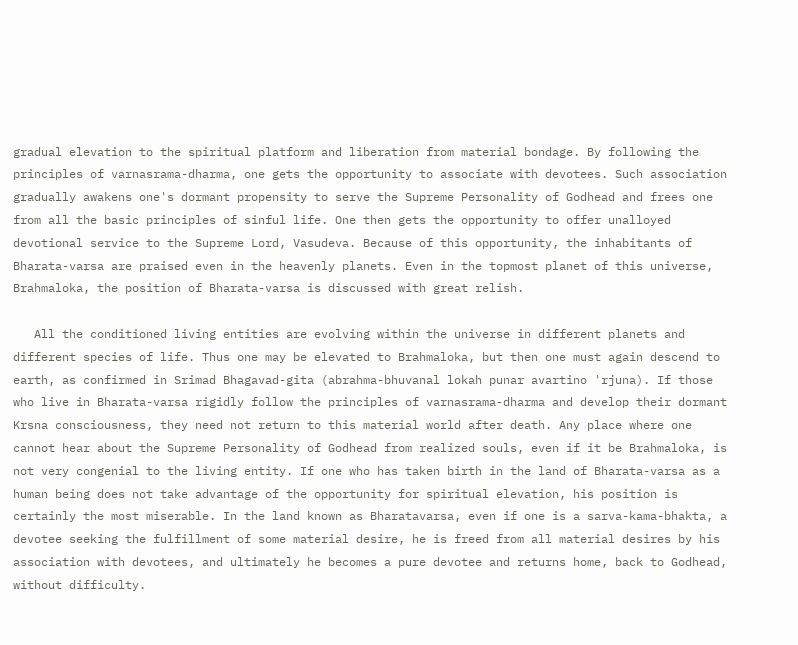gradual elevation to the spiritual platform and liberation from material bondage. By following the principles of varnasrama-dharma, one gets the opportunity to associate with devotees. Such association gradually awakens one's dormant propensity to serve the Supreme Personality of Godhead and frees one from all the basic principles of sinful life. One then gets the opportunity to offer unalloyed devotional service to the Supreme Lord, Vasudeva. Because of this opportunity, the inhabitants of Bharata-varsa are praised even in the heavenly planets. Even in the topmost planet of this universe, Brahmaloka, the position of Bharata-varsa is discussed with great relish.

   All the conditioned living entities are evolving within the universe in different planets and different species of life. Thus one may be elevated to Brahmaloka, but then one must again descend to earth, as confirmed in Srimad Bhagavad-gita (abrahma-bhuvanal lokah punar avartino 'rjuna). If those who live in Bharata-varsa rigidly follow the principles of varnasrama-dharma and develop their dormant Krsna consciousness, they need not return to this material world after death. Any place where one cannot hear about the Supreme Personality of Godhead from realized souls, even if it be Brahmaloka, is not very congenial to the living entity. If one who has taken birth in the land of Bharata-varsa as a human being does not take advantage of the opportunity for spiritual elevation, his position is certainly the most miserable. In the land known as Bharatavarsa, even if one is a sarva-kama-bhakta, a devotee seeking the fulfillment of some material desire, he is freed from all material desires by his association with devotees, and ultimately he becomes a pure devotee and returns home, back to Godhead, without difficulty.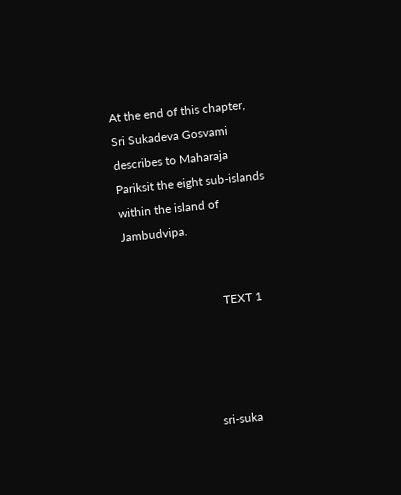At the end of this chapter, Sri Sukadeva Gosvami describes to Maharaja Pariksit the eight sub-islands within the island of Jambudvipa.


                                TEXT 1




                            sri-suka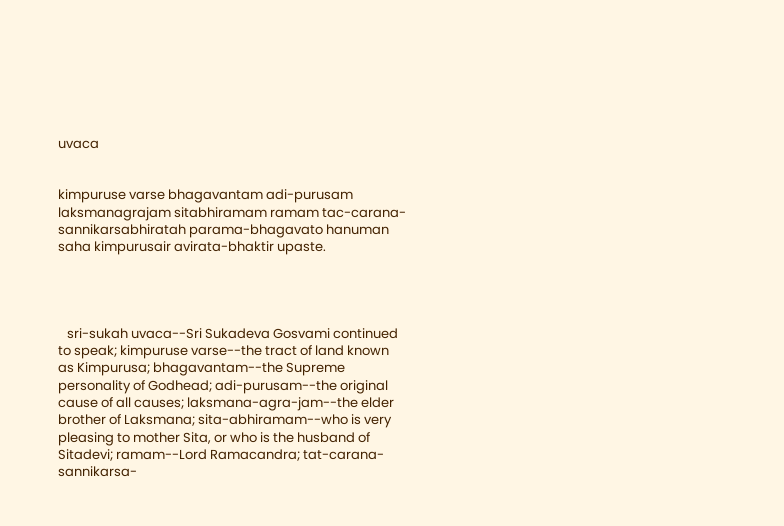uvaca


kimpuruse varse bhagavantam adi-purusam laksmanagrajam sitabhiramam ramam tac-carana-sannikarsabhiratah parama-bhagavato hanuman saha kimpurusair avirata-bhaktir upaste.




   sri-sukah uvaca--Sri Sukadeva Gosvami continued to speak; kimpuruse varse--the tract of land known as Kimpurusa; bhagavantam--the Supreme personality of Godhead; adi-purusam--the original cause of all causes; laksmana-agra-jam--the elder brother of Laksmana; sita-abhiramam--who is very pleasing to mother Sita, or who is the husband of Sitadevi; ramam--Lord Ramacandra; tat-carana-sannikarsa-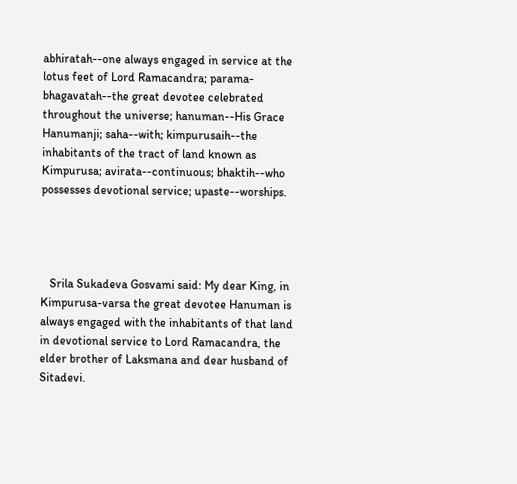abhiratah--one always engaged in service at the lotus feet of Lord Ramacandra; parama-bhagavatah--the great devotee celebrated throughout the universe; hanuman--His Grace Hanumanji; saha--with; kimpurusaih--the inhabitants of the tract of land known as Kimpurusa; avirata--continuous; bhaktih--who possesses devotional service; upaste--worships.




   Srila Sukadeva Gosvami said: My dear King, in Kimpurusa-varsa the great devotee Hanuman is always engaged with the inhabitants of that land in devotional service to Lord Ramacandra, the elder brother of Laksmana and dear husband of Sitadevi.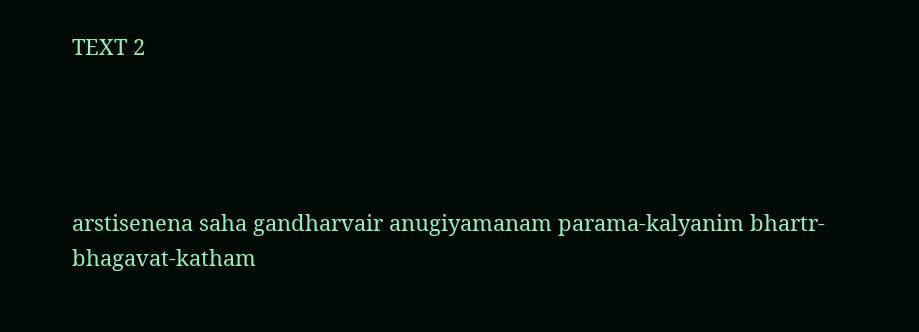TEXT 2




arstisenena saha gandharvair anugiyamanam parama-kalyanim bhartr-bhagavat-katham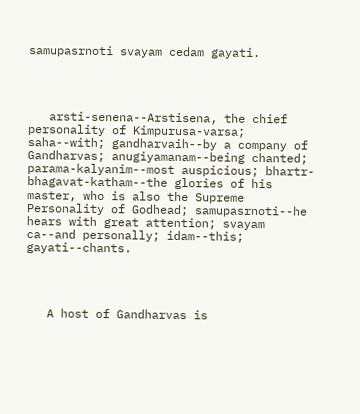samupasrnoti svayam cedam gayati.




   arsti-senena--Arstisena, the chief personality of Kimpurusa-varsa; saha--with; gandharvaih--by a company of Gandharvas; anugiyamanam--being chanted; parama-kalyanim--most auspicious; bhartr-bhagavat-katham--the glories of his master, who is also the Supreme Personality of Godhead; samupasrnoti--he hears with great attention; svayam ca--and personally; idam--this; gayati--chants.




   A host of Gandharvas is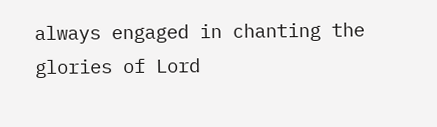always engaged in chanting the glories of Lord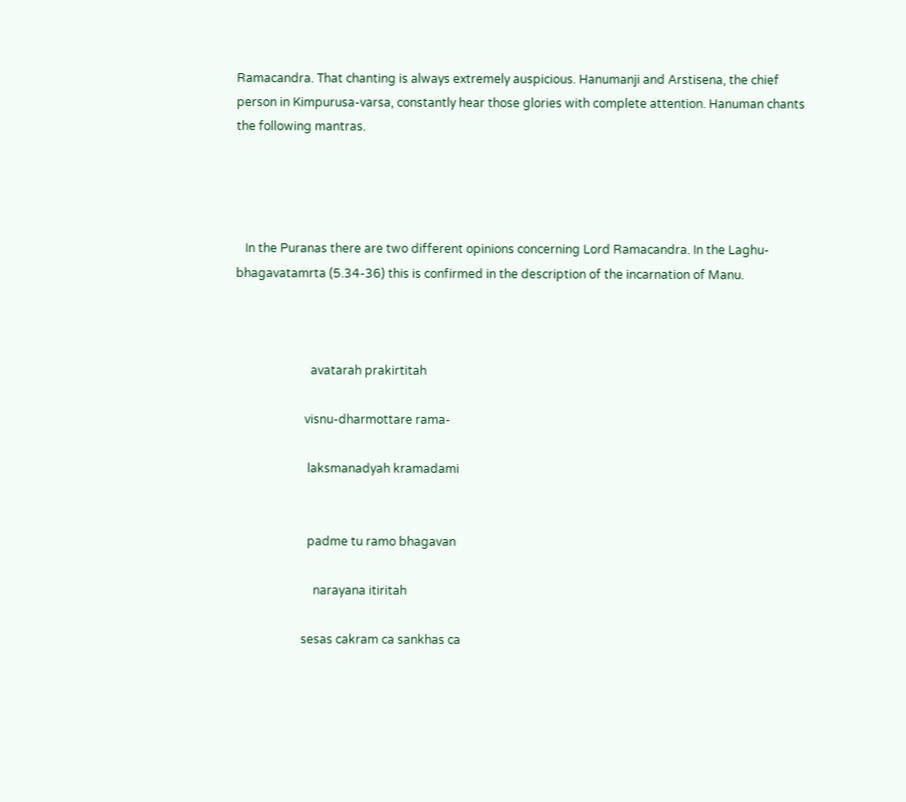Ramacandra. That chanting is always extremely auspicious. Hanumanji and Arstisena, the chief person in Kimpurusa-varsa, constantly hear those glories with complete attention. Hanuman chants the following mantras.




   In the Puranas there are two different opinions concerning Lord Ramacandra. In the Laghu-bhagavatamrta (5.34-36) this is confirmed in the description of the incarnation of Manu.



                         avatarah prakirtitah

                       visnu-dharmottare rama-

                        laksmanadyah kramadami


                        padme tu ramo bhagavan

                          narayana itiritah

                      sesas cakram ca sankhas ca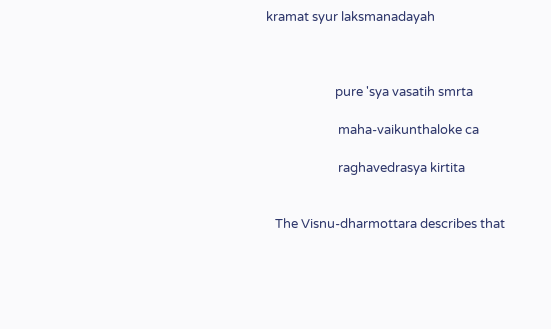kramat syur laksmanadayah



                       pure 'sya vasatih smrta

                        maha-vaikunthaloke ca

                        raghavedrasya kirtita


   The Visnu-dharmottara describes that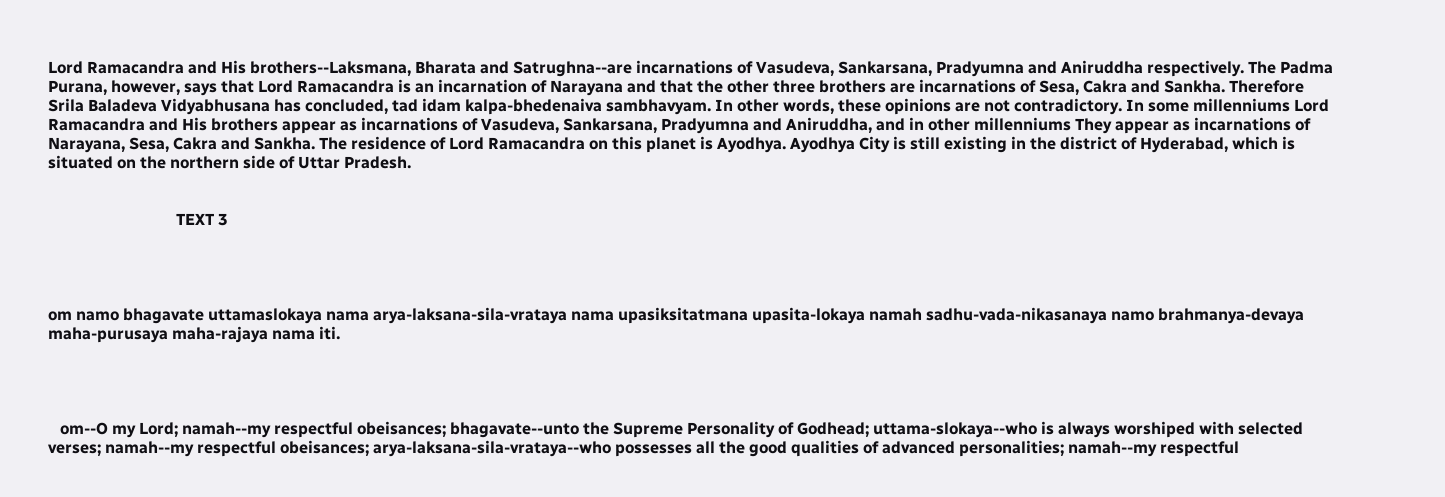Lord Ramacandra and His brothers--Laksmana, Bharata and Satrughna--are incarnations of Vasudeva, Sankarsana, Pradyumna and Aniruddha respectively. The Padma Purana, however, says that Lord Ramacandra is an incarnation of Narayana and that the other three brothers are incarnations of Sesa, Cakra and Sankha. Therefore Srila Baladeva Vidyabhusana has concluded, tad idam kalpa-bhedenaiva sambhavyam. In other words, these opinions are not contradictory. In some millenniums Lord Ramacandra and His brothers appear as incarnations of Vasudeva, Sankarsana, Pradyumna and Aniruddha, and in other millenniums They appear as incarnations of Narayana, Sesa, Cakra and Sankha. The residence of Lord Ramacandra on this planet is Ayodhya. Ayodhya City is still existing in the district of Hyderabad, which is situated on the northern side of Uttar Pradesh.


                                TEXT 3




om namo bhagavate uttamaslokaya nama arya-laksana-sila-vrataya nama upasiksitatmana upasita-lokaya namah sadhu-vada-nikasanaya namo brahmanya-devaya maha-purusaya maha-rajaya nama iti.




   om--O my Lord; namah--my respectful obeisances; bhagavate--unto the Supreme Personality of Godhead; uttama-slokaya--who is always worshiped with selected verses; namah--my respectful obeisances; arya-laksana-sila-vrataya--who possesses all the good qualities of advanced personalities; namah--my respectful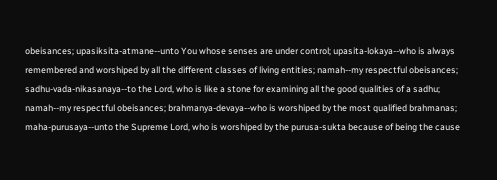obeisances; upasiksita-atmane--unto You whose senses are under control; upasita-lokaya--who is always remembered and worshiped by all the different classes of living entities; namah--my respectful obeisances; sadhu-vada-nikasanaya--to the Lord, who is like a stone for examining all the good qualities of a sadhu; namah--my respectful obeisances; brahmanya-devaya--who is worshiped by the most qualified brahmanas; maha-purusaya--unto the Supreme Lord, who is worshiped by the purusa-sukta because of being the cause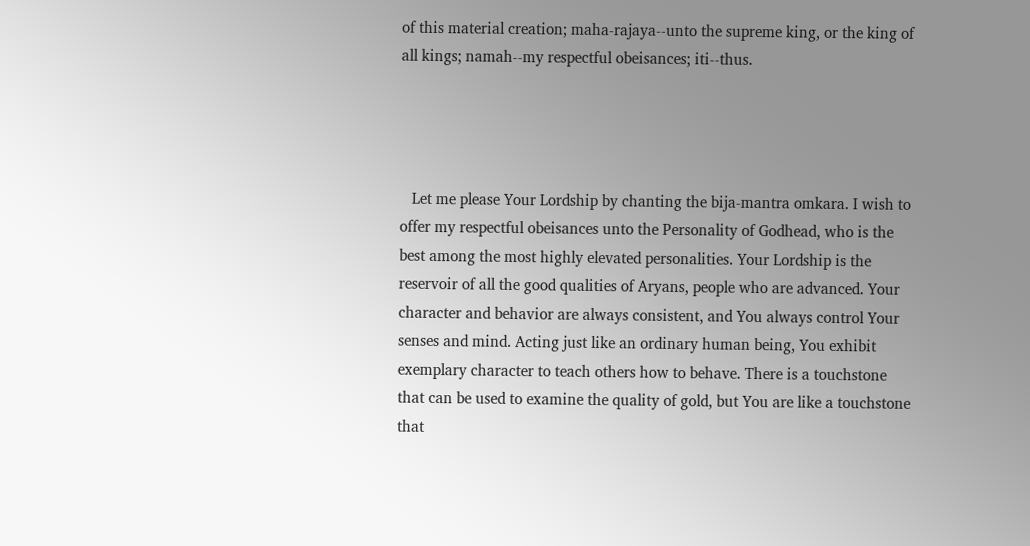of this material creation; maha-rajaya--unto the supreme king, or the king of all kings; namah--my respectful obeisances; iti--thus.




   Let me please Your Lordship by chanting the bija-mantra omkara. I wish to offer my respectful obeisances unto the Personality of Godhead, who is the best among the most highly elevated personalities. Your Lordship is the reservoir of all the good qualities of Aryans, people who are advanced. Your character and behavior are always consistent, and You always control Your senses and mind. Acting just like an ordinary human being, You exhibit exemplary character to teach others how to behave. There is a touchstone that can be used to examine the quality of gold, but You are like a touchstone that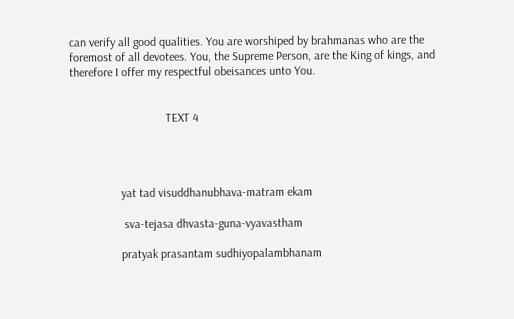can verify all good qualities. You are worshiped by brahmanas who are the foremost of all devotees. You, the Supreme Person, are the King of kings, and therefore I offer my respectful obeisances unto You.


                                TEXT 4




                 yat tad visuddhanubhava-matram ekam

                  sva-tejasa dhvasta-guna-vyavastham

                 pratyak prasantam sudhiyopalambhanam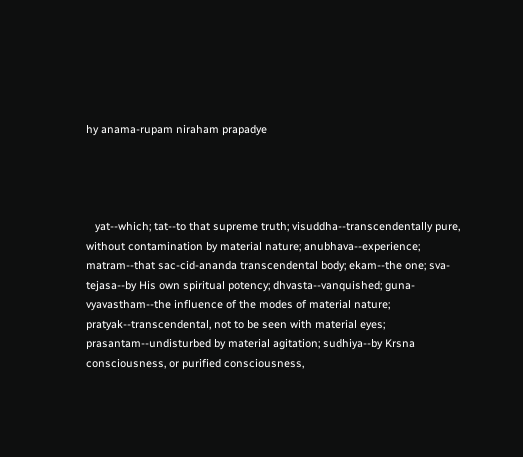hy anama-rupam niraham prapadye




   yat--which; tat--to that supreme truth; visuddha--transcendentally pure, without contamination by material nature; anubhava--experience; matram--that sac-cid-ananda transcendental body; ekam--the one; sva-tejasa--by His own spiritual potency; dhvasta--vanquished; guna-vyavastham--the influence of the modes of material nature; pratyak--transcendental, not to be seen with material eyes; prasantam--undisturbed by material agitation; sudhiya--by Krsna consciousness, or purified consciousness,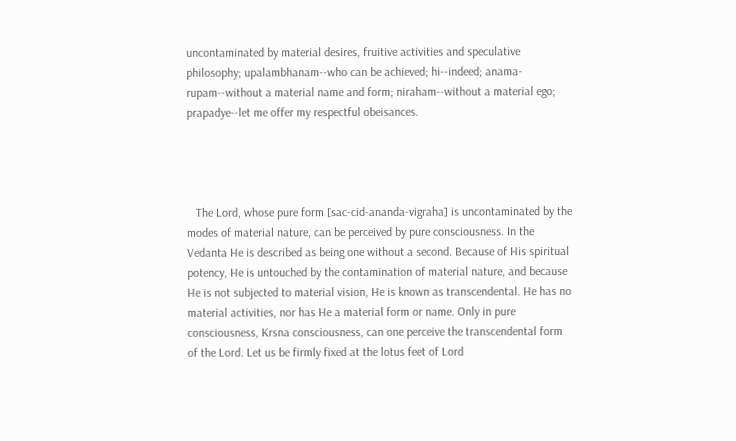uncontaminated by material desires, fruitive activities and speculative philosophy; upalambhanam--who can be achieved; hi--indeed; anama-rupam--without a material name and form; niraham--without a material ego; prapadye--let me offer my respectful obeisances.




   The Lord, whose pure form [sac-cid-ananda-vigraha] is uncontaminated by the modes of material nature, can be perceived by pure consciousness. In the Vedanta He is described as being one without a second. Because of His spiritual potency, He is untouched by the contamination of material nature, and because He is not subjected to material vision, He is known as transcendental. He has no material activities, nor has He a material form or name. Only in pure consciousness, Krsna consciousness, can one perceive the transcendental form of the Lord. Let us be firmly fixed at the lotus feet of Lord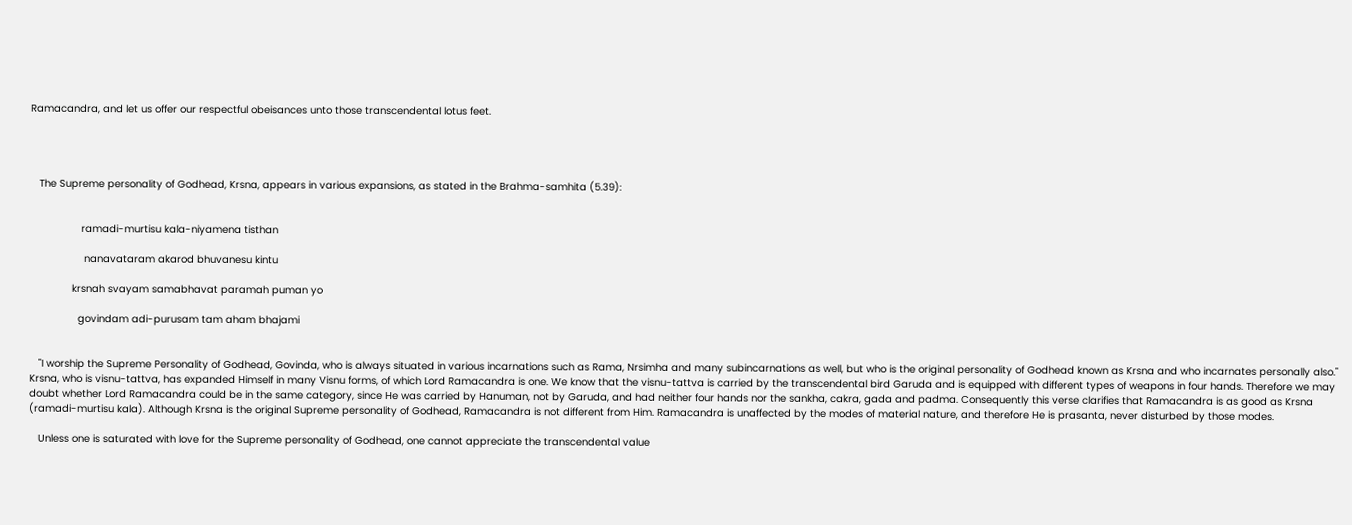Ramacandra, and let us offer our respectful obeisances unto those transcendental lotus feet.




   The Supreme personality of Godhead, Krsna, appears in various expansions, as stated in the Brahma-samhita (5.39):


                 ramadi-murtisu kala-niyamena tisthan

                  nanavataram akarod bhuvanesu kintu

              krsnah svayam samabhavat paramah puman yo

                govindam adi-purusam tam aham bhajami


   "I worship the Supreme Personality of Godhead, Govinda, who is always situated in various incarnations such as Rama, Nrsimha and many subincarnations as well, but who is the original personality of Godhead known as Krsna and who incarnates personally also." Krsna, who is visnu-tattva, has expanded Himself in many Visnu forms, of which Lord Ramacandra is one. We know that the visnu-tattva is carried by the transcendental bird Garuda and is equipped with different types of weapons in four hands. Therefore we may doubt whether Lord Ramacandra could be in the same category, since He was carried by Hanuman, not by Garuda, and had neither four hands nor the sankha, cakra, gada and padma. Consequently this verse clarifies that Ramacandra is as good as Krsna (ramadi-murtisu kala). Although Krsna is the original Supreme personality of Godhead, Ramacandra is not different from Him. Ramacandra is unaffected by the modes of material nature, and therefore He is prasanta, never disturbed by those modes.

   Unless one is saturated with love for the Supreme personality of Godhead, one cannot appreciate the transcendental value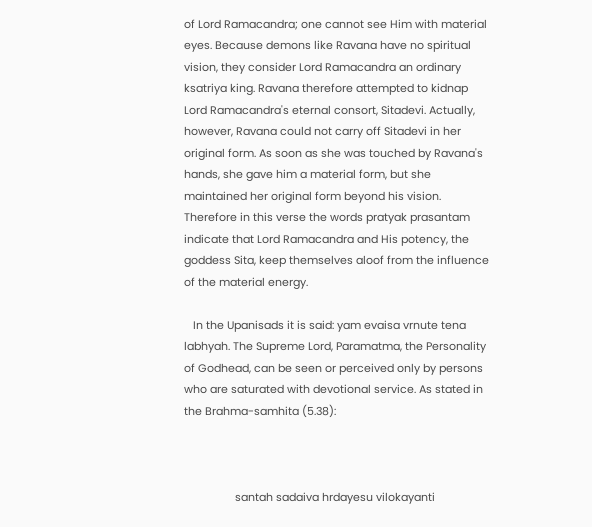of Lord Ramacandra; one cannot see Him with material eyes. Because demons like Ravana have no spiritual vision, they consider Lord Ramacandra an ordinary ksatriya king. Ravana therefore attempted to kidnap Lord Ramacandra's eternal consort, Sitadevi. Actually, however, Ravana could not carry off Sitadevi in her original form. As soon as she was touched by Ravana's hands, she gave him a material form, but she maintained her original form beyond his vision. Therefore in this verse the words pratyak prasantam indicate that Lord Ramacandra and His potency, the goddess Sita, keep themselves aloof from the influence of the material energy.

   In the Upanisads it is said: yam evaisa vrnute tena labhyah. The Supreme Lord, Paramatma, the Personality of Godhead, can be seen or perceived only by persons who are saturated with devotional service. As stated in the Brahma-samhita (5.38):



                 santah sadaiva hrdayesu vilokayanti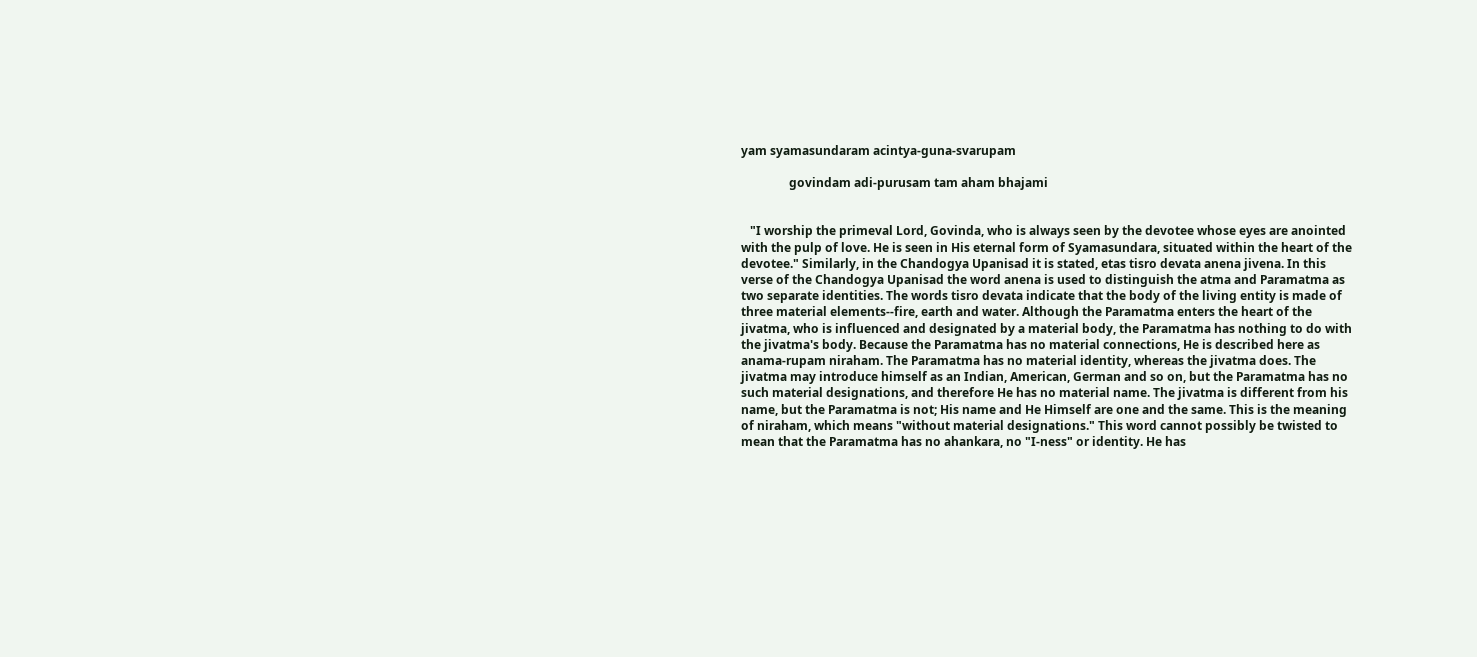yam syamasundaram acintya-guna-svarupam

                govindam adi-purusam tam aham bhajami


   "I worship the primeval Lord, Govinda, who is always seen by the devotee whose eyes are anointed with the pulp of love. He is seen in His eternal form of Syamasundara, situated within the heart of the devotee." Similarly, in the Chandogya Upanisad it is stated, etas tisro devata anena jivena. In this verse of the Chandogya Upanisad the word anena is used to distinguish the atma and Paramatma as two separate identities. The words tisro devata indicate that the body of the living entity is made of three material elements--fire, earth and water. Although the Paramatma enters the heart of the jivatma, who is influenced and designated by a material body, the Paramatma has nothing to do with the jivatma's body. Because the Paramatma has no material connections, He is described here as anama-rupam niraham. The Paramatma has no material identity, whereas the jivatma does. The jivatma may introduce himself as an Indian, American, German and so on, but the Paramatma has no such material designations, and therefore He has no material name. The jivatma is different from his name, but the Paramatma is not; His name and He Himself are one and the same. This is the meaning of niraham, which means "without material designations." This word cannot possibly be twisted to mean that the Paramatma has no ahankara, no "I-ness" or identity. He has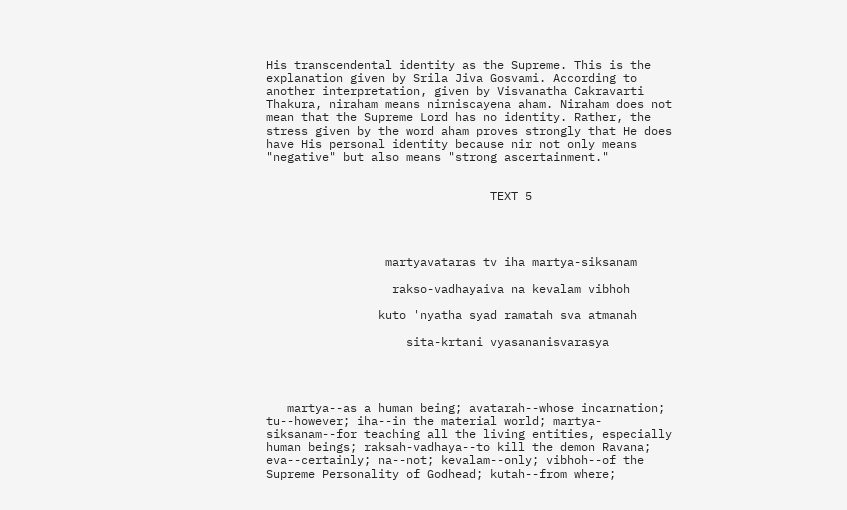His transcendental identity as the Supreme. This is the explanation given by Srila Jiva Gosvami. According to another interpretation, given by Visvanatha Cakravarti Thakura, niraham means nirniscayena aham. Niraham does not mean that the Supreme Lord has no identity. Rather, the stress given by the word aham proves strongly that He does have His personal identity because nir not only means "negative" but also means "strong ascertainment."


                                TEXT 5




                 martyavataras tv iha martya-siksanam

                  rakso-vadhayaiva na kevalam vibhoh

                kuto 'nyatha syad ramatah sva atmanah

                    sita-krtani vyasananisvarasya




   martya--as a human being; avatarah--whose incarnation; tu--however; iha--in the material world; martya-siksanam--for teaching all the living entities, especially human beings; raksah-vadhaya--to kill the demon Ravana; eva--certainly; na--not; kevalam--only; vibhoh--of the Supreme Personality of Godhead; kutah--from where;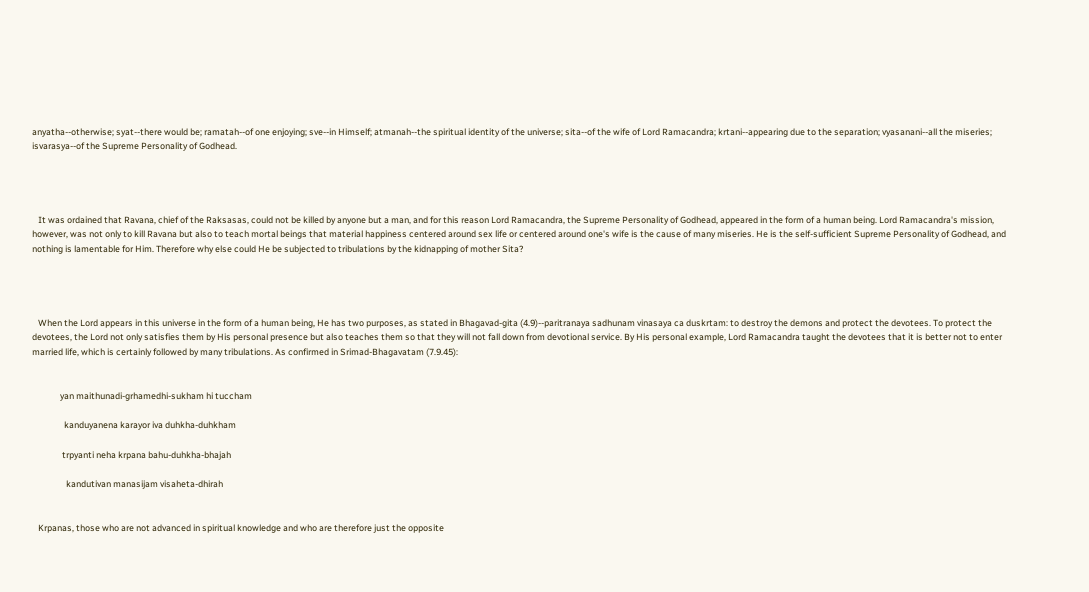anyatha--otherwise; syat--there would be; ramatah--of one enjoying; sve--in Himself; atmanah--the spiritual identity of the universe; sita--of the wife of Lord Ramacandra; krtani--appearing due to the separation; vyasanani--all the miseries; isvarasya--of the Supreme Personality of Godhead.




   It was ordained that Ravana, chief of the Raksasas, could not be killed by anyone but a man, and for this reason Lord Ramacandra, the Supreme Personality of Godhead, appeared in the form of a human being. Lord Ramacandra's mission, however, was not only to kill Ravana but also to teach mortal beings that material happiness centered around sex life or centered around one's wife is the cause of many miseries. He is the self-sufficient Supreme Personality of Godhead, and nothing is lamentable for Him. Therefore why else could He be subjected to tribulations by the kidnapping of mother Sita?




   When the Lord appears in this universe in the form of a human being, He has two purposes, as stated in Bhagavad-gita (4.9)--paritranaya sadhunam vinasaya ca duskrtam: to destroy the demons and protect the devotees. To protect the devotees, the Lord not only satisfies them by His personal presence but also teaches them so that they will not fall down from devotional service. By His personal example, Lord Ramacandra taught the devotees that it is better not to enter married life, which is certainly followed by many tribulations. As confirmed in Srimad-Bhagavatam (7.9.45):


              yan maithunadi-grhamedhi-sukham hi tuccham

                kanduyanena karayor iva duhkha-duhkham

               trpyanti neha krpana bahu-duhkha-bhajah

                 kandutivan manasijam visaheta-dhirah


   Krpanas, those who are not advanced in spiritual knowledge and who are therefore just the opposite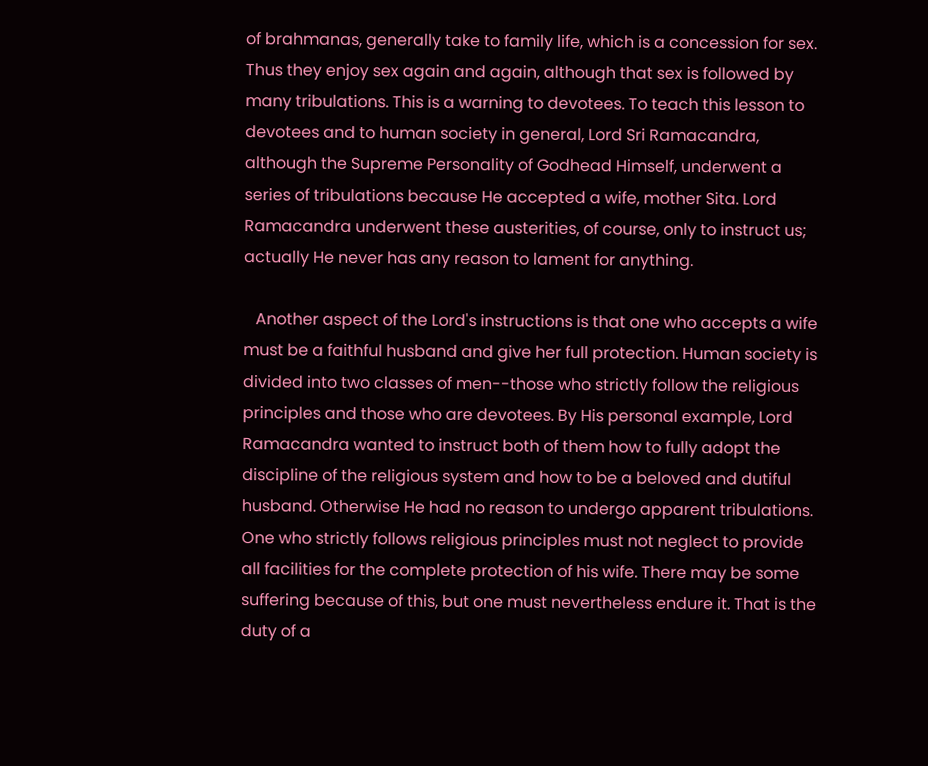of brahmanas, generally take to family life, which is a concession for sex. Thus they enjoy sex again and again, although that sex is followed by many tribulations. This is a warning to devotees. To teach this lesson to devotees and to human society in general, Lord Sri Ramacandra, although the Supreme Personality of Godhead Himself, underwent a series of tribulations because He accepted a wife, mother Sita. Lord Ramacandra underwent these austerities, of course, only to instruct us; actually He never has any reason to lament for anything.

   Another aspect of the Lord's instructions is that one who accepts a wife must be a faithful husband and give her full protection. Human society is divided into two classes of men--those who strictly follow the religious principles and those who are devotees. By His personal example, Lord Ramacandra wanted to instruct both of them how to fully adopt the discipline of the religious system and how to be a beloved and dutiful husband. Otherwise He had no reason to undergo apparent tribulations. One who strictly follows religious principles must not neglect to provide all facilities for the complete protection of his wife. There may be some suffering because of this, but one must nevertheless endure it. That is the duty of a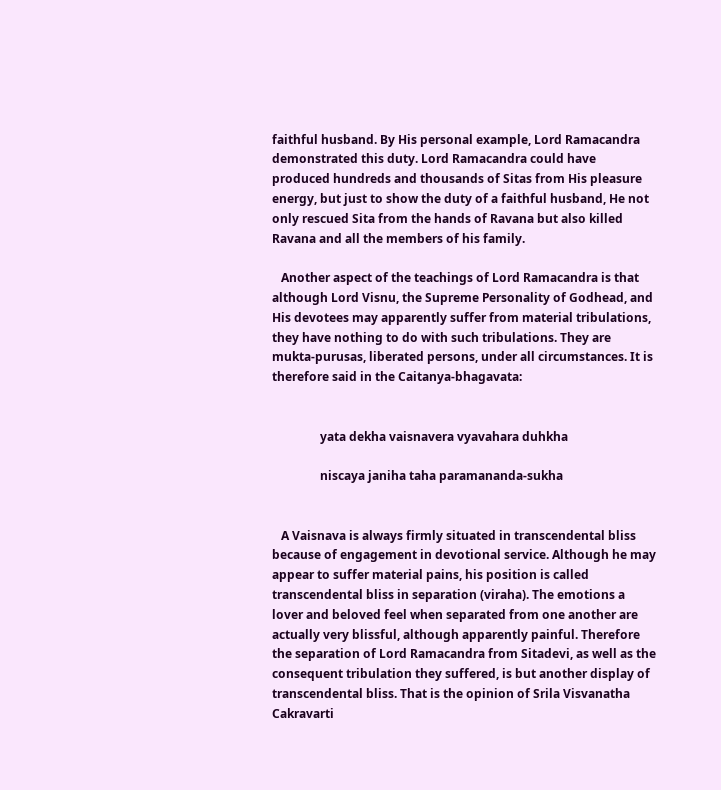faithful husband. By His personal example, Lord Ramacandra demonstrated this duty. Lord Ramacandra could have produced hundreds and thousands of Sitas from His pleasure energy, but just to show the duty of a faithful husband, He not only rescued Sita from the hands of Ravana but also killed Ravana and all the members of his family.

   Another aspect of the teachings of Lord Ramacandra is that although Lord Visnu, the Supreme Personality of Godhead, and His devotees may apparently suffer from material tribulations, they have nothing to do with such tribulations. They are mukta-purusas, liberated persons, under all circumstances. It is therefore said in the Caitanya-bhagavata:


                yata dekha vaisnavera vyavahara duhkha

                niscaya janiha taha paramananda-sukha


   A Vaisnava is always firmly situated in transcendental bliss because of engagement in devotional service. Although he may appear to suffer material pains, his position is called transcendental bliss in separation (viraha). The emotions a lover and beloved feel when separated from one another are actually very blissful, although apparently painful. Therefore the separation of Lord Ramacandra from Sitadevi, as well as the consequent tribulation they suffered, is but another display of transcendental bliss. That is the opinion of Srila Visvanatha Cakravarti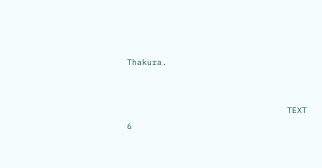Thakura.


                                TEXT 6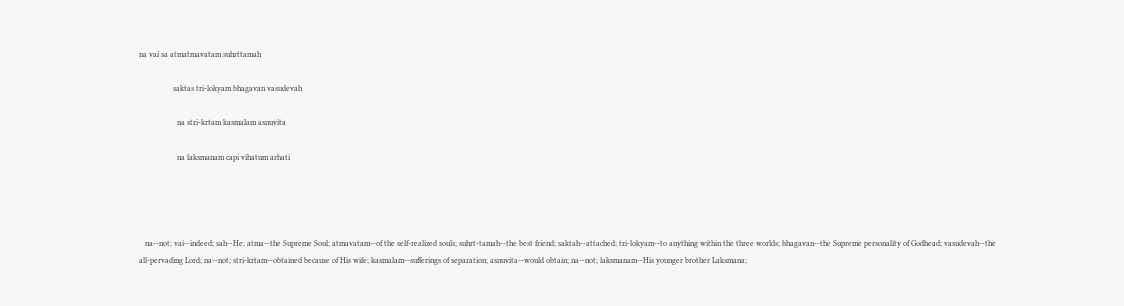na vai sa atmatmavatam suhrttamah

                 saktas tri-lokyam bhagavan vasudevah

                   na stri-krtam kasmalam asnuvita

                   na laksmanam capi vihatum arhati




   na--not; vai--indeed; sah--He; atma--the Supreme Soul; atmavatam--of the self-realized souls; suhrt-tamah--the best friend; saktah--attached; tri-lokyam--to anything within the three worlds; bhagavan--the Supreme personality of Godhead; vasudevah--the all-pervading Lord; na--not; stri-krtam--obtained because of His wife; kasmalam--sufferings of separation; asnuvita--would obtain; na--not; laksmanam--His younger brother Laksmana;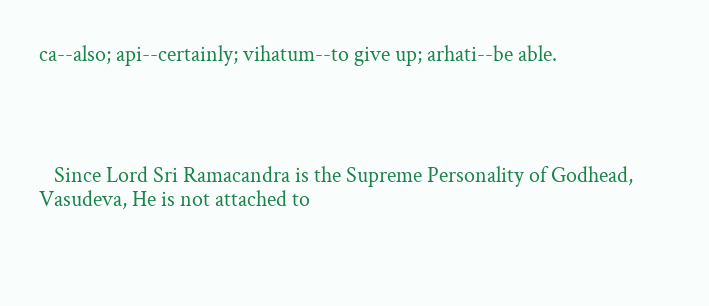ca--also; api--certainly; vihatum--to give up; arhati--be able.




   Since Lord Sri Ramacandra is the Supreme Personality of Godhead, Vasudeva, He is not attached to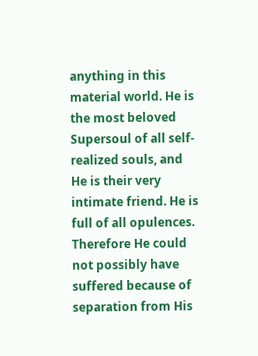anything in this material world. He is the most beloved Supersoul of all self-realized souls, and He is their very intimate friend. He is full of all opulences. Therefore He could not possibly have suffered because of separation from His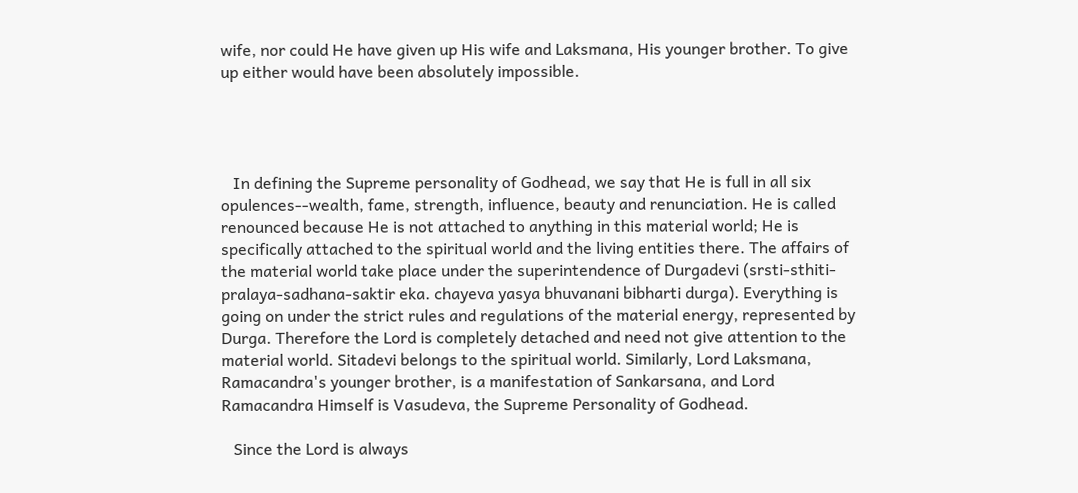wife, nor could He have given up His wife and Laksmana, His younger brother. To give up either would have been absolutely impossible.




   In defining the Supreme personality of Godhead, we say that He is full in all six opulences--wealth, fame, strength, influence, beauty and renunciation. He is called renounced because He is not attached to anything in this material world; He is specifically attached to the spiritual world and the living entities there. The affairs of the material world take place under the superintendence of Durgadevi (srsti-sthiti-pralaya-sadhana-saktir eka. chayeva yasya bhuvanani bibharti durga). Everything is going on under the strict rules and regulations of the material energy, represented by Durga. Therefore the Lord is completely detached and need not give attention to the material world. Sitadevi belongs to the spiritual world. Similarly, Lord Laksmana, Ramacandra's younger brother, is a manifestation of Sankarsana, and Lord Ramacandra Himself is Vasudeva, the Supreme Personality of Godhead.

   Since the Lord is always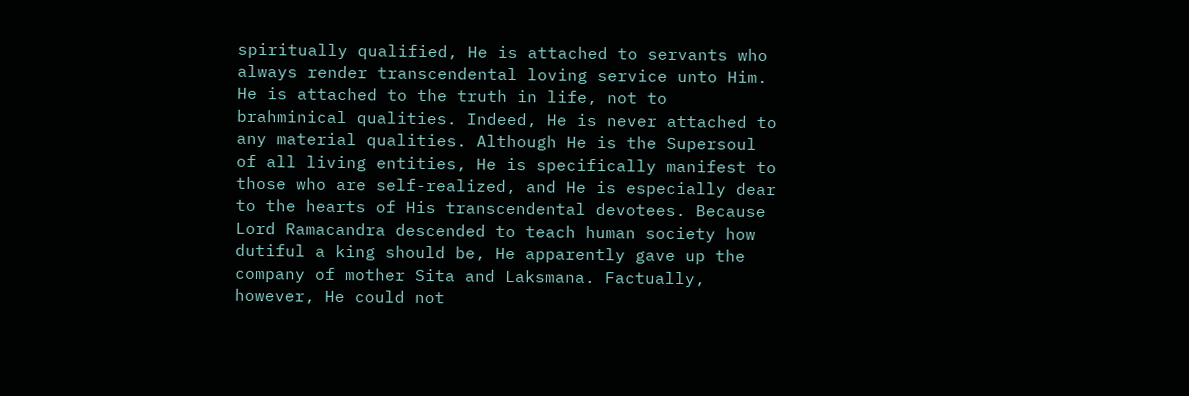spiritually qualified, He is attached to servants who always render transcendental loving service unto Him. He is attached to the truth in life, not to brahminical qualities. Indeed, He is never attached to any material qualities. Although He is the Supersoul of all living entities, He is specifically manifest to those who are self-realized, and He is especially dear to the hearts of His transcendental devotees. Because Lord Ramacandra descended to teach human society how dutiful a king should be, He apparently gave up the company of mother Sita and Laksmana. Factually, however, He could not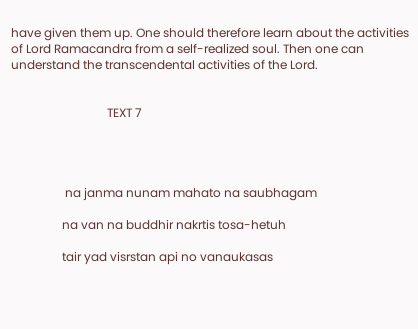have given them up. One should therefore learn about the activities of Lord Ramacandra from a self-realized soul. Then one can understand the transcendental activities of the Lord.


                                TEXT 7




                  na janma nunam mahato na saubhagam

                 na van na buddhir nakrtis tosa-hetuh

                 tair yad visrstan api no vanaukasas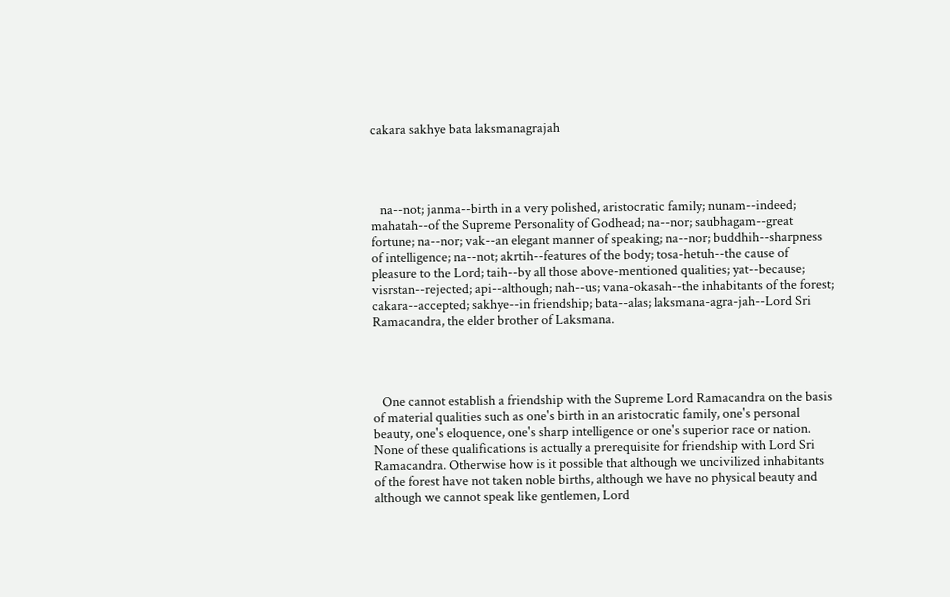cakara sakhye bata laksmanagrajah




   na--not; janma--birth in a very polished, aristocratic family; nunam--indeed; mahatah--of the Supreme Personality of Godhead; na--nor; saubhagam--great fortune; na--nor; vak--an elegant manner of speaking; na--nor; buddhih--sharpness of intelligence; na--not; akrtih--features of the body; tosa-hetuh--the cause of pleasure to the Lord; taih--by all those above-mentioned qualities; yat--because; visrstan--rejected; api--although; nah--us; vana-okasah--the inhabitants of the forest; cakara--accepted; sakhye--in friendship; bata--alas; laksmana-agra-jah--Lord Sri Ramacandra, the elder brother of Laksmana.




   One cannot establish a friendship with the Supreme Lord Ramacandra on the basis of material qualities such as one's birth in an aristocratic family, one's personal beauty, one's eloquence, one's sharp intelligence or one's superior race or nation. None of these qualifications is actually a prerequisite for friendship with Lord Sri Ramacandra. Otherwise how is it possible that although we uncivilized inhabitants of the forest have not taken noble births, although we have no physical beauty and although we cannot speak like gentlemen, Lord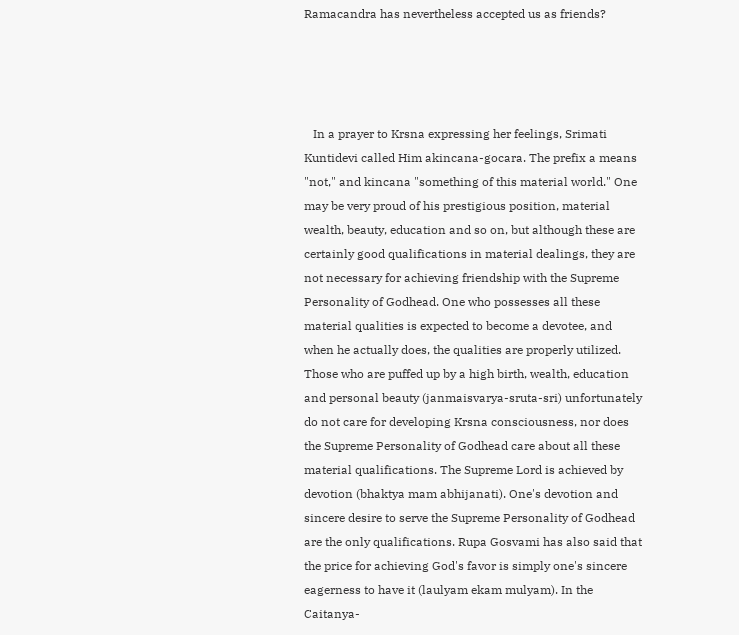Ramacandra has nevertheless accepted us as friends?




   In a prayer to Krsna expressing her feelings, Srimati Kuntidevi called Him akincana-gocara. The prefix a means "not," and kincana "something of this material world." One may be very proud of his prestigious position, material wealth, beauty, education and so on, but although these are certainly good qualifications in material dealings, they are not necessary for achieving friendship with the Supreme Personality of Godhead. One who possesses all these material qualities is expected to become a devotee, and when he actually does, the qualities are properly utilized. Those who are puffed up by a high birth, wealth, education and personal beauty (janmaisvarya-sruta-sri) unfortunately do not care for developing Krsna consciousness, nor does the Supreme Personality of Godhead care about all these material qualifications. The Supreme Lord is achieved by devotion (bhaktya mam abhijanati). One's devotion and sincere desire to serve the Supreme Personality of Godhead are the only qualifications. Rupa Gosvami has also said that the price for achieving God's favor is simply one's sincere eagerness to have it (laulyam ekam mulyam). In the Caitanya-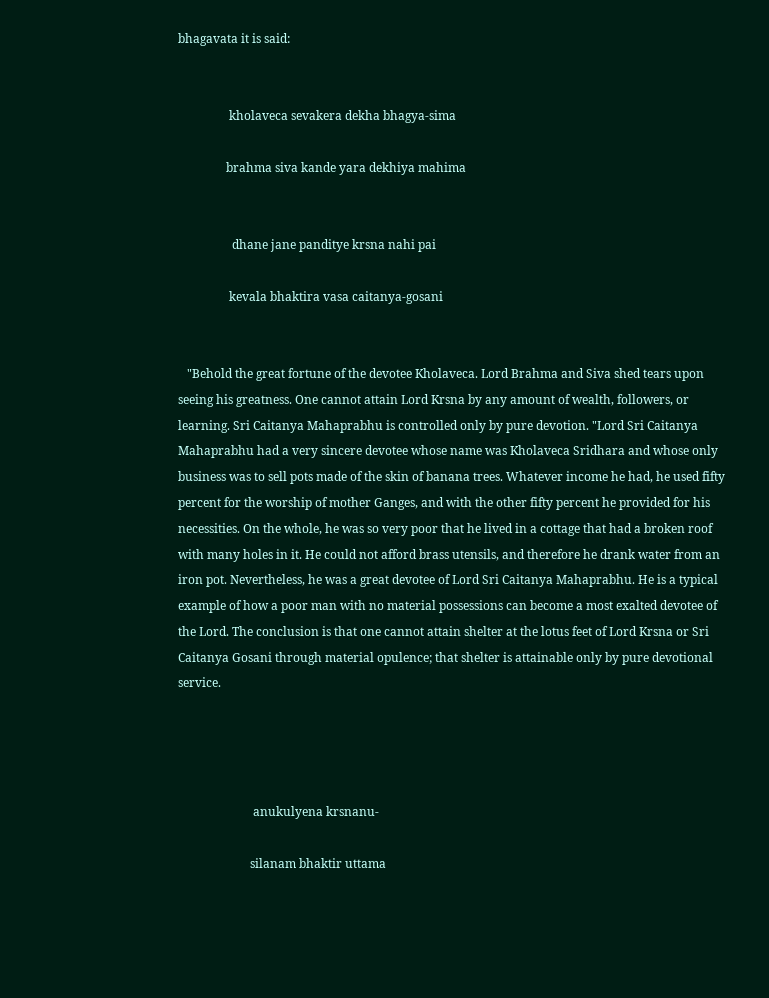bhagavata it is said:


                 kholaveca sevakera dekha bhagya-sima

                brahma siva kande yara dekhiya mahima


                  dhane jane panditye krsna nahi pai

                 kevala bhaktira vasa caitanya-gosani


   "Behold the great fortune of the devotee Kholaveca. Lord Brahma and Siva shed tears upon seeing his greatness. One cannot attain Lord Krsna by any amount of wealth, followers, or learning. Sri Caitanya Mahaprabhu is controlled only by pure devotion. "Lord Sri Caitanya Mahaprabhu had a very sincere devotee whose name was Kholaveca Sridhara and whose only business was to sell pots made of the skin of banana trees. Whatever income he had, he used fifty percent for the worship of mother Ganges, and with the other fifty percent he provided for his necessities. On the whole, he was so very poor that he lived in a cottage that had a broken roof with many holes in it. He could not afford brass utensils, and therefore he drank water from an iron pot. Nevertheless, he was a great devotee of Lord Sri Caitanya Mahaprabhu. He is a typical example of how a poor man with no material possessions can become a most exalted devotee of the Lord. The conclusion is that one cannot attain shelter at the lotus feet of Lord Krsna or Sri Caitanya Gosani through material opulence; that shelter is attainable only by pure devotional service.




                         anukulyena krsnanu-

                        silanam bhaktir uttama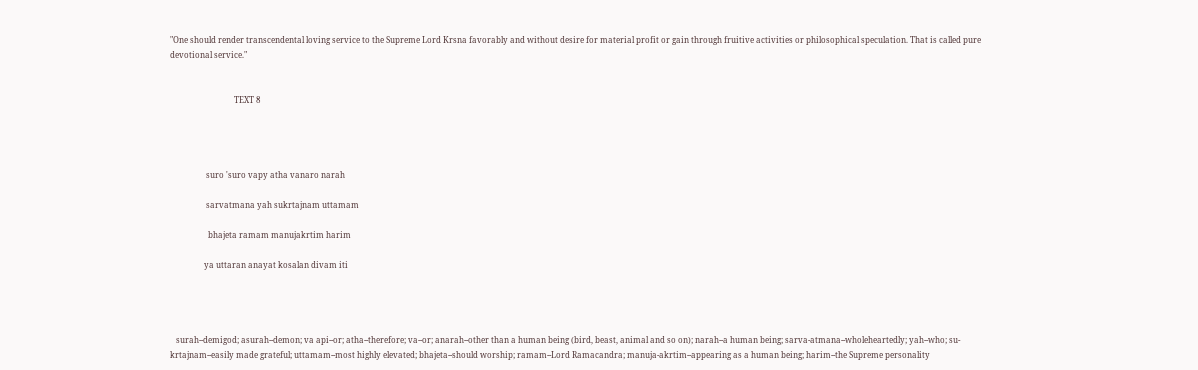"One should render transcendental loving service to the Supreme Lord Krsna favorably and without desire for material profit or gain through fruitive activities or philosophical speculation. That is called pure devotional service."


                                TEXT 8




                  suro 'suro vapy atha vanaro narah

                  sarvatmana yah sukrtajnam uttamam

                   bhajeta ramam manujakrtim harim

                 ya uttaran anayat kosalan divam iti




   surah--demigod; asurah--demon; va api--or; atha--therefore; va--or; anarah--other than a human being (bird, beast, animal and so on); narah--a human being; sarva-atmana--wholeheartedly; yah--who; su-krtajnam--easily made grateful; uttamam--most highly elevated; bhajeta--should worship; ramam--Lord Ramacandra; manuja-akrtim--appearing as a human being; harim--the Supreme personality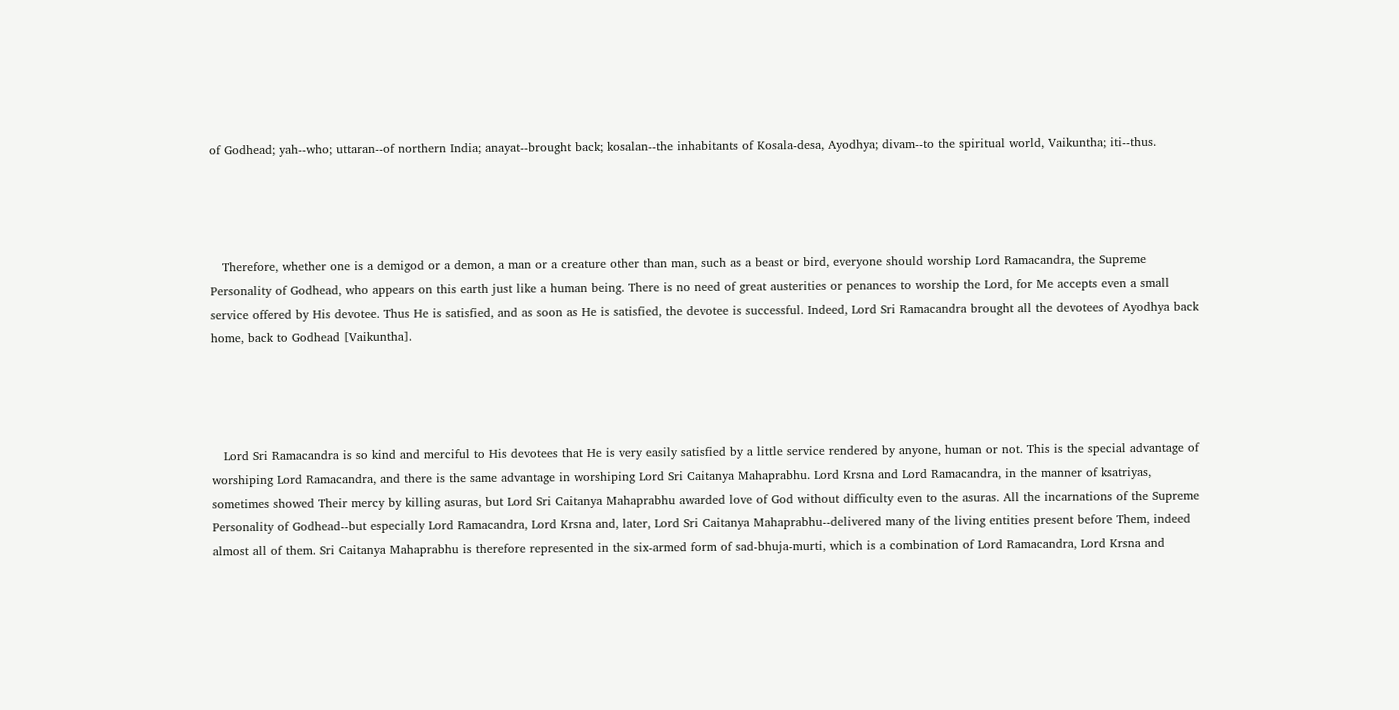of Godhead; yah--who; uttaran--of northern India; anayat--brought back; kosalan--the inhabitants of Kosala-desa, Ayodhya; divam--to the spiritual world, Vaikuntha; iti--thus.




   Therefore, whether one is a demigod or a demon, a man or a creature other than man, such as a beast or bird, everyone should worship Lord Ramacandra, the Supreme Personality of Godhead, who appears on this earth just like a human being. There is no need of great austerities or penances to worship the Lord, for Me accepts even a small service offered by His devotee. Thus He is satisfied, and as soon as He is satisfied, the devotee is successful. Indeed, Lord Sri Ramacandra brought all the devotees of Ayodhya back home, back to Godhead [Vaikuntha].




   Lord Sri Ramacandra is so kind and merciful to His devotees that He is very easily satisfied by a little service rendered by anyone, human or not. This is the special advantage of worshiping Lord Ramacandra, and there is the same advantage in worshiping Lord Sri Caitanya Mahaprabhu. Lord Krsna and Lord Ramacandra, in the manner of ksatriyas, sometimes showed Their mercy by killing asuras, but Lord Sri Caitanya Mahaprabhu awarded love of God without difficulty even to the asuras. All the incarnations of the Supreme Personality of Godhead--but especially Lord Ramacandra, Lord Krsna and, later, Lord Sri Caitanya Mahaprabhu--delivered many of the living entities present before Them, indeed almost all of them. Sri Caitanya Mahaprabhu is therefore represented in the six-armed form of sad-bhuja-murti, which is a combination of Lord Ramacandra, Lord Krsna and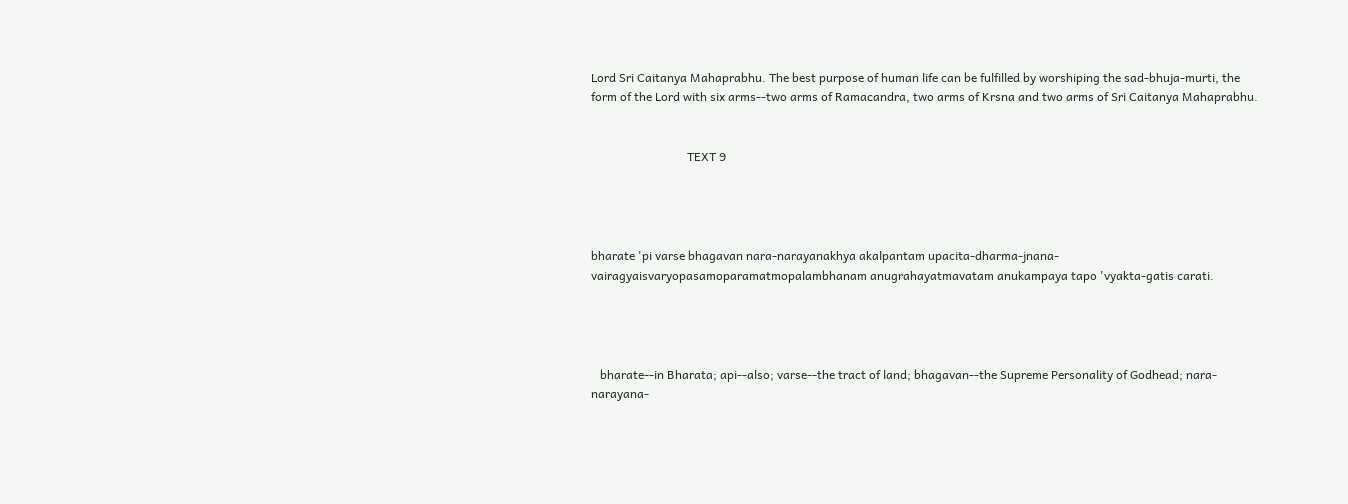Lord Sri Caitanya Mahaprabhu. The best purpose of human life can be fulfilled by worshiping the sad-bhuja-murti, the form of the Lord with six arms--two arms of Ramacandra, two arms of Krsna and two arms of Sri Caitanya Mahaprabhu.


                                TEXT 9




bharate 'pi varse bhagavan nara-narayanakhya akalpantam upacita-dharma-jnana-vairagyaisvaryopasamoparamatmopalambhanam anugrahayatmavatam anukampaya tapo 'vyakta-gatis carati.




   bharate--in Bharata; api--also; varse--the tract of land; bhagavan--the Supreme Personality of Godhead; nara-narayana-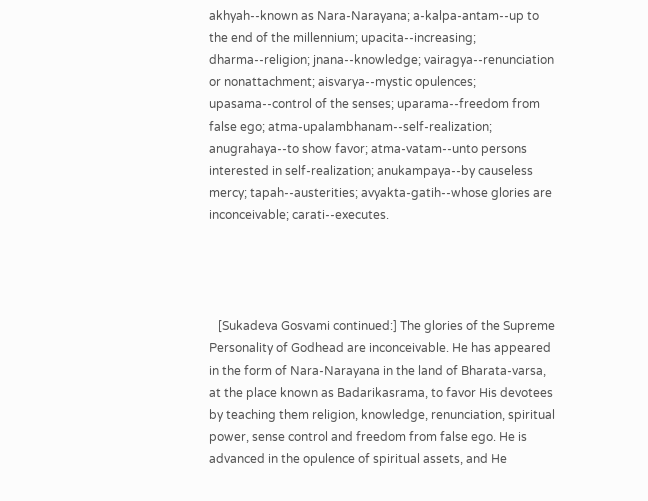akhyah--known as Nara-Narayana; a-kalpa-antam--up to the end of the millennium; upacita--increasing; dharma--religion; jnana--knowledge; vairagya--renunciation or nonattachment; aisvarya--mystic opulences; upasama--control of the senses; uparama--freedom from false ego; atma-upalambhanam--self-realization; anugrahaya--to show favor; atma-vatam--unto persons interested in self-realization; anukampaya--by causeless mercy; tapah--austerities; avyakta-gatih--whose glories are inconceivable; carati--executes.




   [Sukadeva Gosvami continued:] The glories of the Supreme Personality of Godhead are inconceivable. He has appeared in the form of Nara-Narayana in the land of Bharata-varsa, at the place known as Badarikasrama, to favor His devotees by teaching them religion, knowledge, renunciation, spiritual power, sense control and freedom from false ego. He is advanced in the opulence of spiritual assets, and He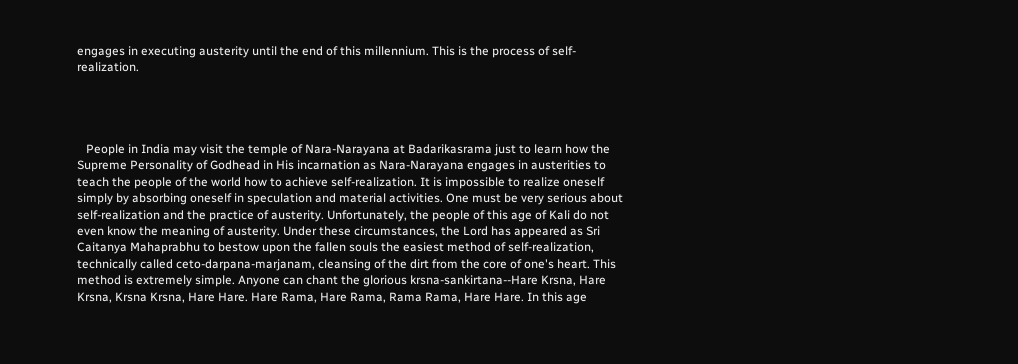engages in executing austerity until the end of this millennium. This is the process of self-realization.




   People in India may visit the temple of Nara-Narayana at Badarikasrama just to learn how the Supreme Personality of Godhead in His incarnation as Nara-Narayana engages in austerities to teach the people of the world how to achieve self-realization. It is impossible to realize oneself simply by absorbing oneself in speculation and material activities. One must be very serious about self-realization and the practice of austerity. Unfortunately, the people of this age of Kali do not even know the meaning of austerity. Under these circumstances, the Lord has appeared as Sri Caitanya Mahaprabhu to bestow upon the fallen souls the easiest method of self-realization, technically called ceto-darpana-marjanam, cleansing of the dirt from the core of one's heart. This method is extremely simple. Anyone can chant the glorious krsna-sankirtana--Hare Krsna, Hare Krsna, Krsna Krsna, Hare Hare. Hare Rama, Hare Rama, Rama Rama, Hare Hare. In this age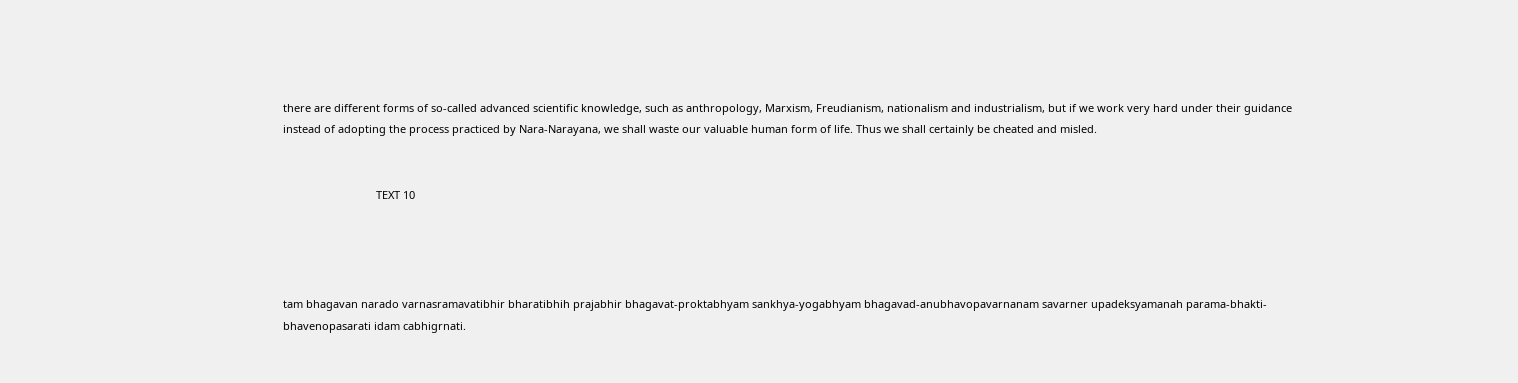there are different forms of so-called advanced scientific knowledge, such as anthropology, Marxism, Freudianism, nationalism and industrialism, but if we work very hard under their guidance instead of adopting the process practiced by Nara-Narayana, we shall waste our valuable human form of life. Thus we shall certainly be cheated and misled.


                               TEXT 10




tam bhagavan narado varnasramavatibhir bharatibhih prajabhir bhagavat-proktabhyam sankhya-yogabhyam bhagavad-anubhavopavarnanam savarner upadeksyamanah parama-bhakti-bhavenopasarati idam cabhigrnati.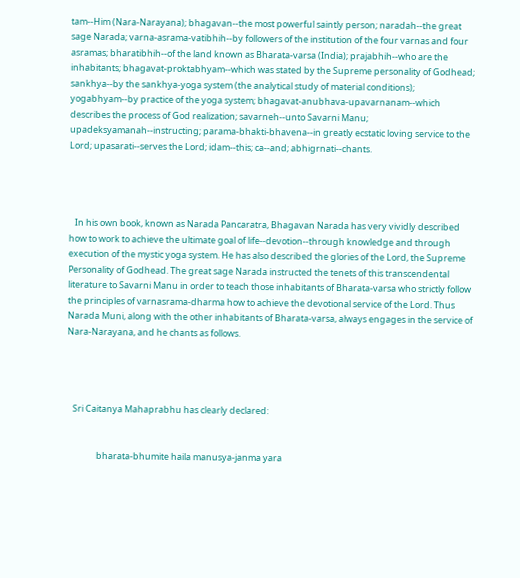tam--Him (Nara-Narayana); bhagavan--the most powerful saintly person; naradah--the great sage Narada; varna-asrama-vatibhih--by followers of the institution of the four varnas and four asramas; bharatibhih--of the land known as Bharata-varsa (India); prajabhih--who are the inhabitants; bhagavat-proktabhyam--which was stated by the Supreme personality of Godhead; sankhya--by the sankhya-yoga system (the analytical study of material conditions); yogabhyam--by practice of the yoga system; bhagavat-anubhava-upavarnanam--which describes the process of God realization; savarneh--unto Savarni Manu; upadeksyamanah--instructing; parama-bhakti-bhavena--in greatly ecstatic loving service to the Lord; upasarati--serves the Lord; idam--this; ca--and; abhigrnati--chants.




   In his own book, known as Narada Pancaratra, Bhagavan Narada has very vividly described how to work to achieve the ultimate goal of life--devotion--through knowledge and through execution of the mystic yoga system. He has also described the glories of the Lord, the Supreme Personality of Godhead. The great sage Narada instructed the tenets of this transcendental literature to Savarni Manu in order to teach those inhabitants of Bharata-varsa who strictly follow the principles of varnasrama-dharma how to achieve the devotional service of the Lord. Thus Narada Muni, along with the other inhabitants of Bharata-varsa, always engages in the service of Nara-Narayana, and he chants as follows.




   Sri Caitanya Mahaprabhu has clearly declared:


               bharata-bhumite haila manusya-janma yara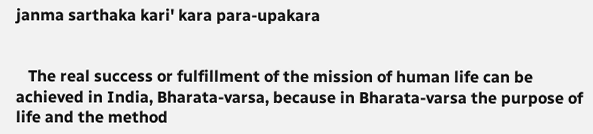janma sarthaka kari' kara para-upakara


   The real success or fulfillment of the mission of human life can be achieved in India, Bharata-varsa, because in Bharata-varsa the purpose of life and the method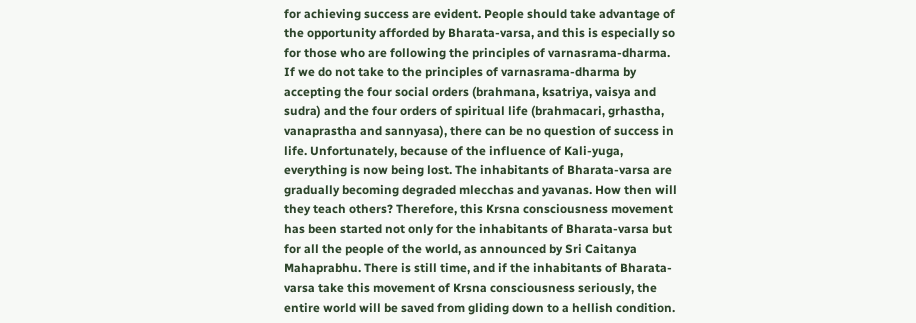for achieving success are evident. People should take advantage of the opportunity afforded by Bharata-varsa, and this is especially so for those who are following the principles of varnasrama-dharma. If we do not take to the principles of varnasrama-dharma by accepting the four social orders (brahmana, ksatriya, vaisya and sudra) and the four orders of spiritual life (brahmacari, grhastha, vanaprastha and sannyasa), there can be no question of success in life. Unfortunately, because of the influence of Kali-yuga, everything is now being lost. The inhabitants of Bharata-varsa are gradually becoming degraded mlecchas and yavanas. How then will they teach others? Therefore, this Krsna consciousness movement has been started not only for the inhabitants of Bharata-varsa but for all the people of the world, as announced by Sri Caitanya Mahaprabhu. There is still time, and if the inhabitants of Bharata-varsa take this movement of Krsna consciousness seriously, the entire world will be saved from gliding down to a hellish condition.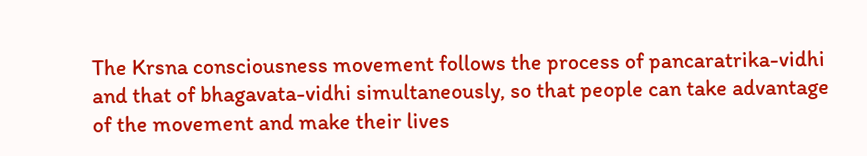The Krsna consciousness movement follows the process of pancaratrika-vidhi and that of bhagavata-vidhi simultaneously, so that people can take advantage of the movement and make their lives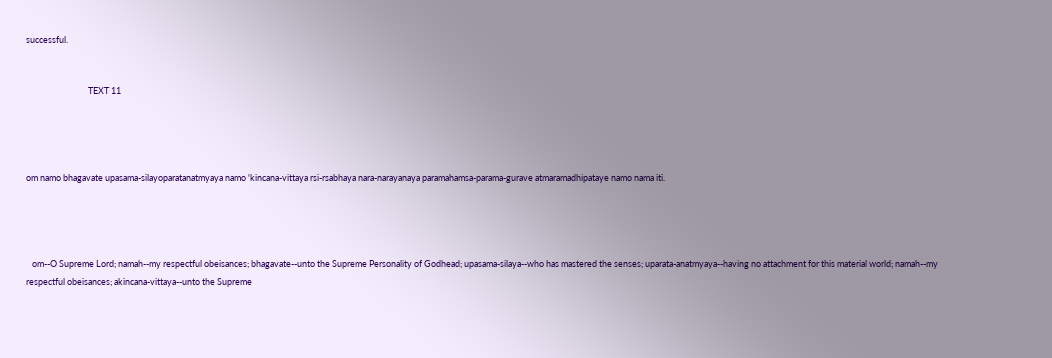successful.


                               TEXT 11




om namo bhagavate upasama-silayoparatanatmyaya namo 'kincana-vittaya rsi-rsabhaya nara-narayanaya paramahamsa-parama-gurave atmaramadhipataye namo nama iti.




   om--O Supreme Lord; namah--my respectful obeisances; bhagavate--unto the Supreme Personality of Godhead; upasama-silaya--who has mastered the senses; uparata-anatmyaya--having no attachment for this material world; namah--my respectful obeisances; akincana-vittaya--unto the Supreme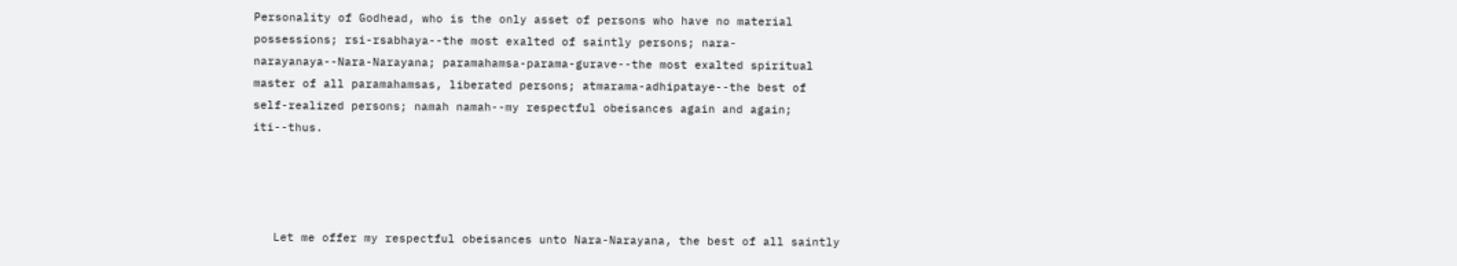Personality of Godhead, who is the only asset of persons who have no material possessions; rsi-rsabhaya--the most exalted of saintly persons; nara-narayanaya--Nara-Narayana; paramahamsa-parama-gurave--the most exalted spiritual master of all paramahamsas, liberated persons; atmarama-adhipataye--the best of self-realized persons; namah namah--my respectful obeisances again and again; iti--thus.




   Let me offer my respectful obeisances unto Nara-Narayana, the best of all saintly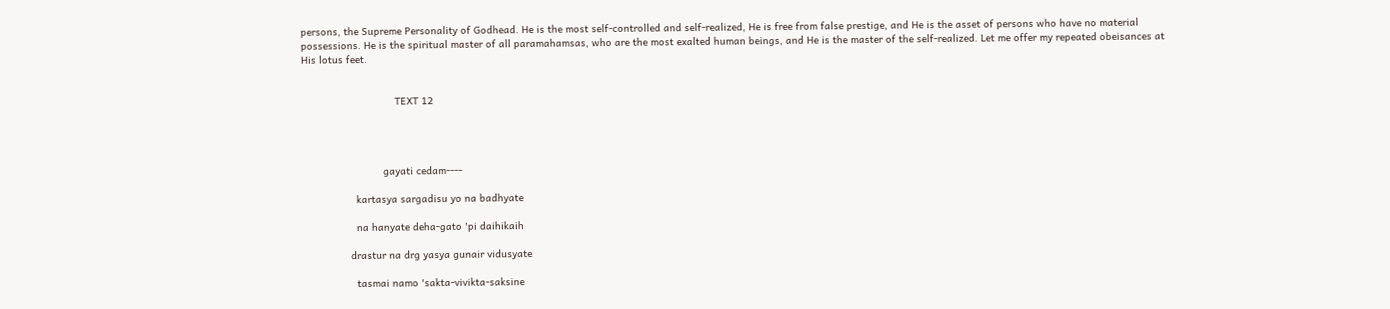persons, the Supreme Personality of Godhead. He is the most self-controlled and self-realized, He is free from false prestige, and He is the asset of persons who have no material possessions. He is the spiritual master of all paramahamsas, who are the most exalted human beings, and He is the master of the self-realized. Let me offer my repeated obeisances at His lotus feet.


                               TEXT 12




                           gayati cedam----

                  kartasya sargadisu yo na badhyate

                  na hanyate deha-gato 'pi daihikaih

                drastur na drg yasya gunair vidusyate

                  tasmai namo 'sakta-vivikta-saksine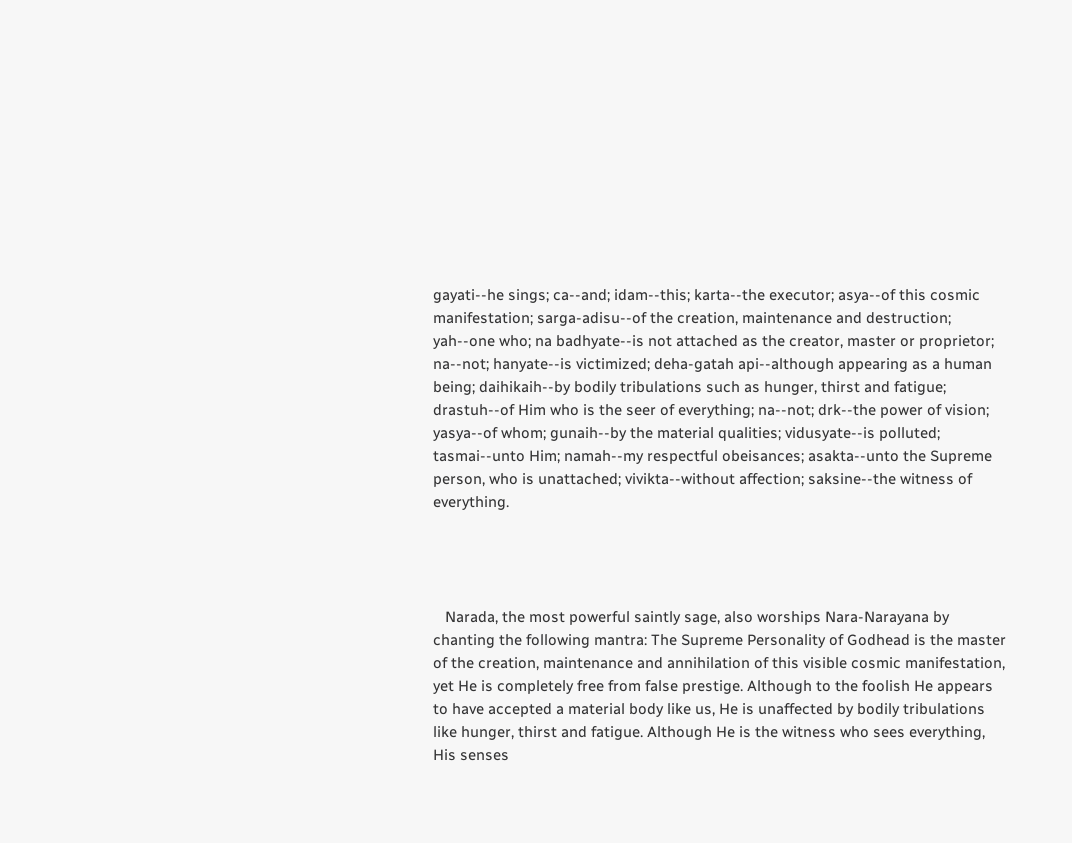gayati--he sings; ca--and; idam--this; karta--the executor; asya--of this cosmic manifestation; sarga-adisu--of the creation, maintenance and destruction; yah--one who; na badhyate--is not attached as the creator, master or proprietor; na--not; hanyate--is victimized; deha-gatah api--although appearing as a human being; daihikaih--by bodily tribulations such as hunger, thirst and fatigue; drastuh--of Him who is the seer of everything; na--not; drk--the power of vision; yasya--of whom; gunaih--by the material qualities; vidusyate--is polluted; tasmai--unto Him; namah--my respectful obeisances; asakta--unto the Supreme person, who is unattached; vivikta--without affection; saksine--the witness of everything.




   Narada, the most powerful saintly sage, also worships Nara-Narayana by chanting the following mantra: The Supreme Personality of Godhead is the master of the creation, maintenance and annihilation of this visible cosmic manifestation, yet He is completely free from false prestige. Although to the foolish He appears to have accepted a material body like us, He is unaffected by bodily tribulations like hunger, thirst and fatigue. Although He is the witness who sees everything, His senses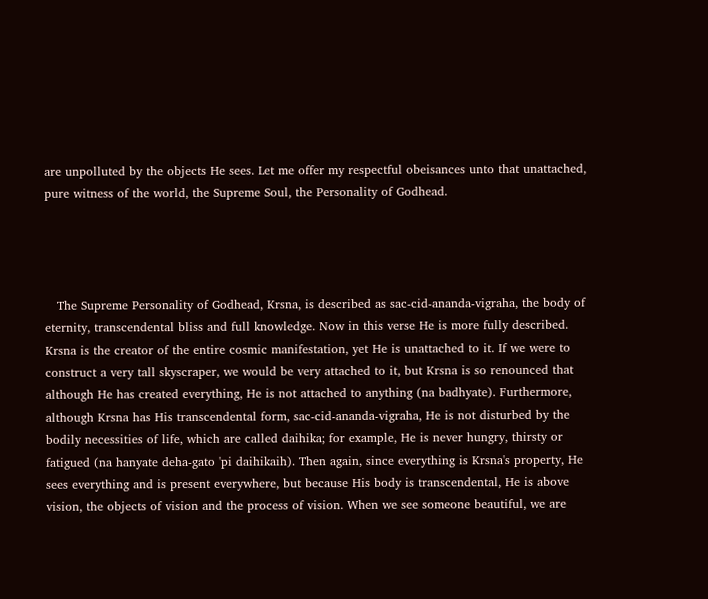are unpolluted by the objects He sees. Let me offer my respectful obeisances unto that unattached, pure witness of the world, the Supreme Soul, the Personality of Godhead.




   The Supreme Personality of Godhead, Krsna, is described as sac-cid-ananda-vigraha, the body of eternity, transcendental bliss and full knowledge. Now in this verse He is more fully described. Krsna is the creator of the entire cosmic manifestation, yet He is unattached to it. If we were to construct a very tall skyscraper, we would be very attached to it, but Krsna is so renounced that although He has created everything, He is not attached to anything (na badhyate). Furthermore, although Krsna has His transcendental form, sac-cid-ananda-vigraha, He is not disturbed by the bodily necessities of life, which are called daihika; for example, He is never hungry, thirsty or fatigued (na hanyate deha-gato 'pi daihikaih). Then again, since everything is Krsna's property, He sees everything and is present everywhere, but because His body is transcendental, He is above vision, the objects of vision and the process of vision. When we see someone beautiful, we are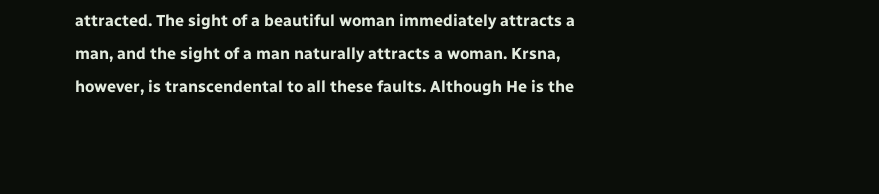attracted. The sight of a beautiful woman immediately attracts a man, and the sight of a man naturally attracts a woman. Krsna, however, is transcendental to all these faults. Although He is the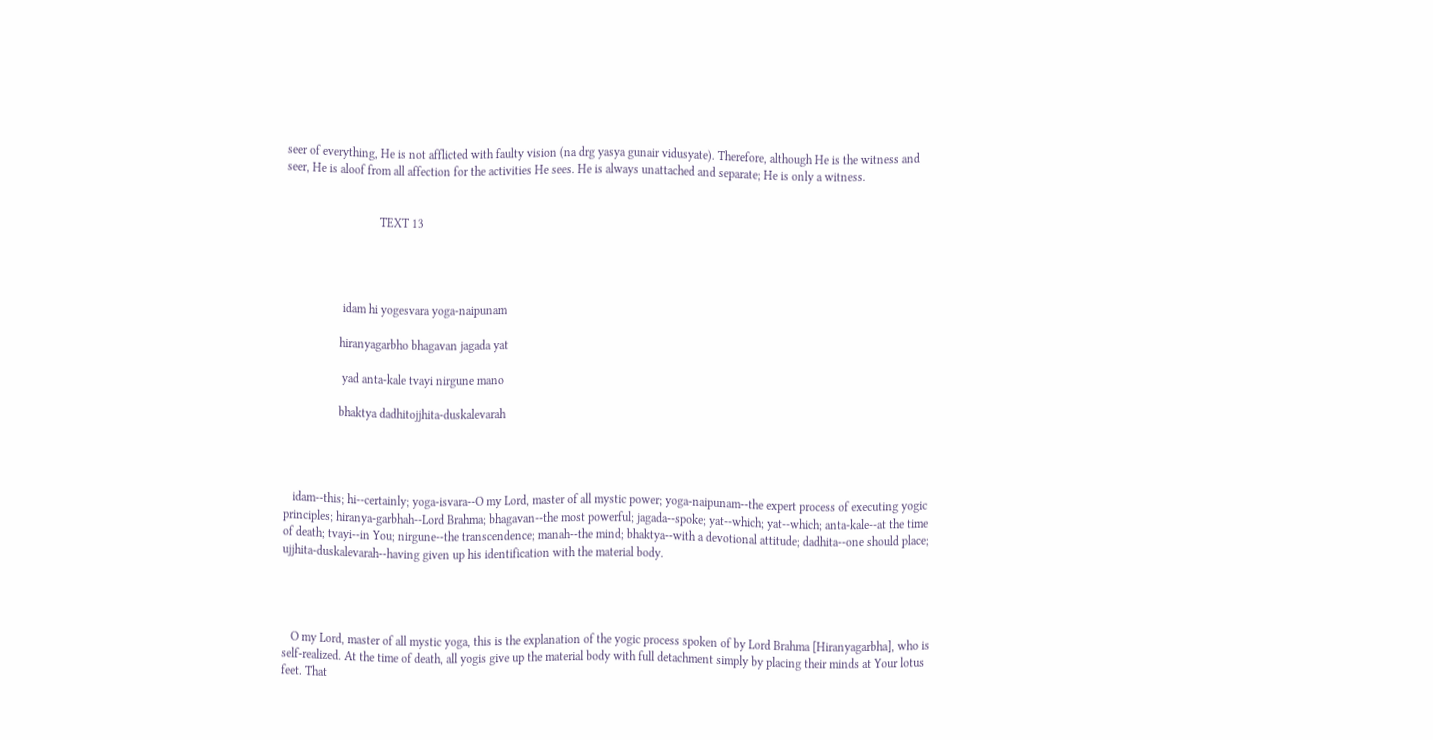seer of everything, He is not afflicted with faulty vision (na drg yasya gunair vidusyate). Therefore, although He is the witness and seer, He is aloof from all affection for the activities He sees. He is always unattached and separate; He is only a witness.


                               TEXT 13




                   idam hi yogesvara yoga-naipunam

                  hiranyagarbho bhagavan jagada yat

                   yad anta-kale tvayi nirgune mano

                  bhaktya dadhitojjhita-duskalevarah




   idam--this; hi--certainly; yoga-isvara--O my Lord, master of all mystic power; yoga-naipunam--the expert process of executing yogic principles; hiranya-garbhah--Lord Brahma; bhagavan--the most powerful; jagada--spoke; yat--which; yat--which; anta-kale--at the time of death; tvayi--in You; nirgune--the transcendence; manah--the mind; bhaktya--with a devotional attitude; dadhita--one should place; ujjhita-duskalevarah--having given up his identification with the material body.




   O my Lord, master of all mystic yoga, this is the explanation of the yogic process spoken of by Lord Brahma [Hiranyagarbha], who is self-realized. At the time of death, all yogis give up the material body with full detachment simply by placing their minds at Your lotus feet. That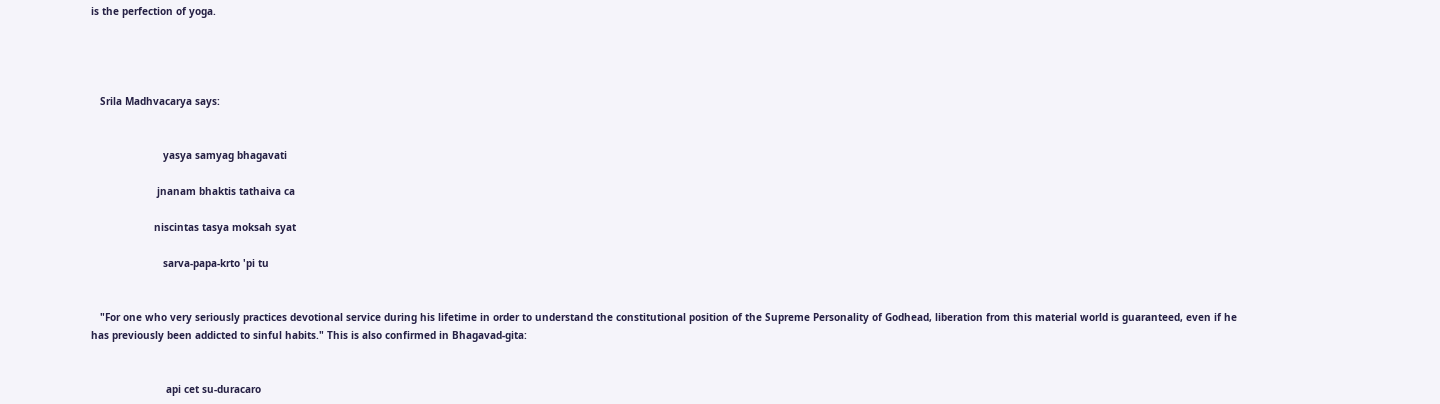is the perfection of yoga.




   Srila Madhvacarya says:


                        yasya samyag bhagavati

                      jnanam bhaktis tathaiva ca

                     niscintas tasya moksah syat

                        sarva-papa-krto 'pi tu


   "For one who very seriously practices devotional service during his lifetime in order to understand the constitutional position of the Supreme Personality of Godhead, liberation from this material world is guaranteed, even if he has previously been addicted to sinful habits." This is also confirmed in Bhagavad-gita:


                         api cet su-duracaro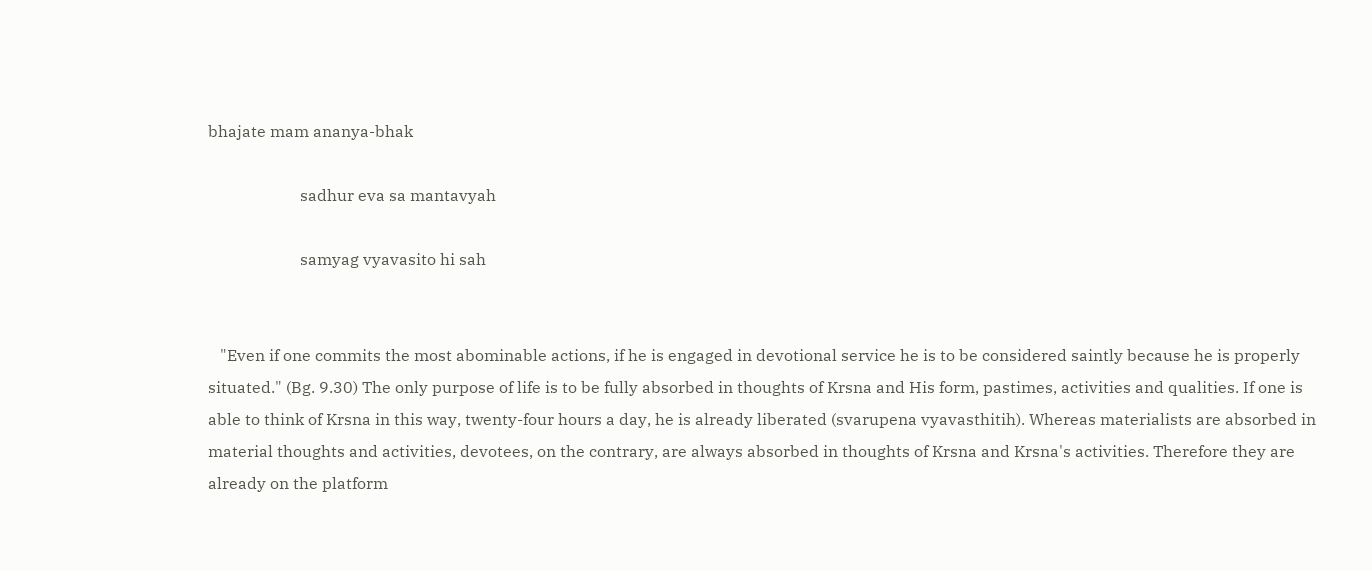bhajate mam ananya-bhak

                       sadhur eva sa mantavyah

                       samyag vyavasito hi sah


   "Even if one commits the most abominable actions, if he is engaged in devotional service he is to be considered saintly because he is properly situated." (Bg. 9.30) The only purpose of life is to be fully absorbed in thoughts of Krsna and His form, pastimes, activities and qualities. If one is able to think of Krsna in this way, twenty-four hours a day, he is already liberated (svarupena vyavasthitih). Whereas materialists are absorbed in material thoughts and activities, devotees, on the contrary, are always absorbed in thoughts of Krsna and Krsna's activities. Therefore they are already on the platform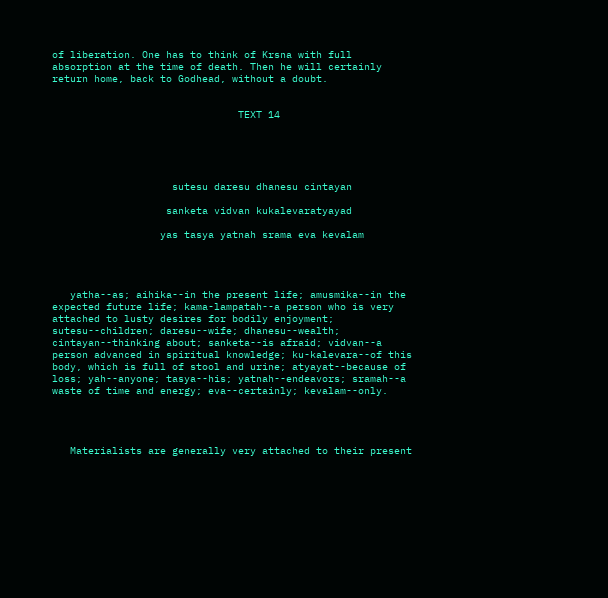of liberation. One has to think of Krsna with full absorption at the time of death. Then he will certainly return home, back to Godhead, without a doubt.


                               TEXT 14





                    sutesu daresu dhanesu cintayan

                   sanketa vidvan kukalevaratyayad

                  yas tasya yatnah srama eva kevalam




   yatha--as; aihika--in the present life; amusmika--in the expected future life; kama-lampatah--a person who is very attached to lusty desires for bodily enjoyment; sutesu--children; daresu--wife; dhanesu--wealth; cintayan--thinking about; sanketa--is afraid; vidvan--a person advanced in spiritual knowledge; ku-kalevara--of this body, which is full of stool and urine; atyayat--because of loss; yah--anyone; tasya--his; yatnah--endeavors; sramah--a waste of time and energy; eva--certainly; kevalam--only.




   Materialists are generally very attached to their present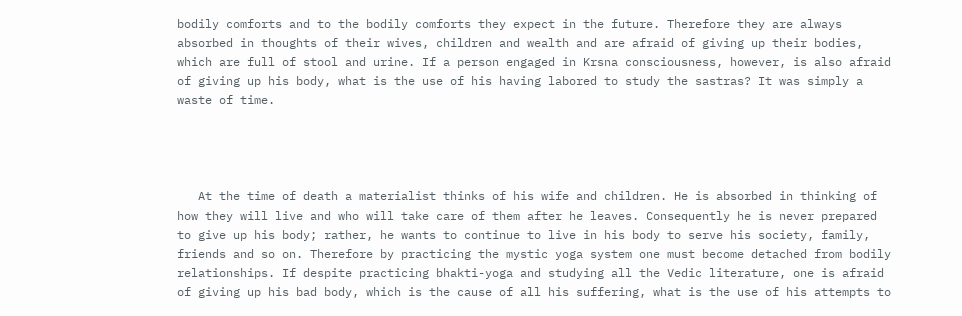bodily comforts and to the bodily comforts they expect in the future. Therefore they are always absorbed in thoughts of their wives, children and wealth and are afraid of giving up their bodies, which are full of stool and urine. If a person engaged in Krsna consciousness, however, is also afraid of giving up his body, what is the use of his having labored to study the sastras? It was simply a waste of time.




   At the time of death a materialist thinks of his wife and children. He is absorbed in thinking of how they will live and who will take care of them after he leaves. Consequently he is never prepared to give up his body; rather, he wants to continue to live in his body to serve his society, family, friends and so on. Therefore by practicing the mystic yoga system one must become detached from bodily relationships. If despite practicing bhakti-yoga and studying all the Vedic literature, one is afraid of giving up his bad body, which is the cause of all his suffering, what is the use of his attempts to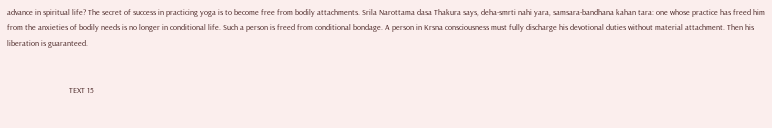advance in spiritual life? The secret of success in practicing yoga is to become free from bodily attachments. Srila Narottama dasa Thakura says, deha-smrti nahi yara, samsara-bandhana kahan tara: one whose practice has freed him from the anxieties of bodily needs is no longer in conditional life. Such a person is freed from conditional bondage. A person in Krsna consciousness must fully discharge his devotional duties without material attachment. Then his liberation is guaranteed.


                               TEXT 15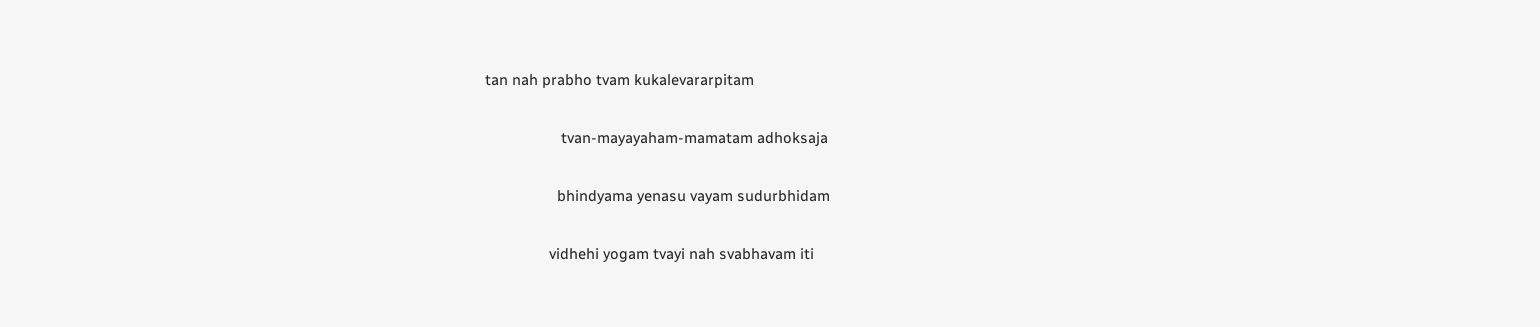tan nah prabho tvam kukalevararpitam

                   tvan-mayayaham-mamatam adhoksaja

                  bhindyama yenasu vayam sudurbhidam

                vidhehi yogam tvayi nah svabhavam iti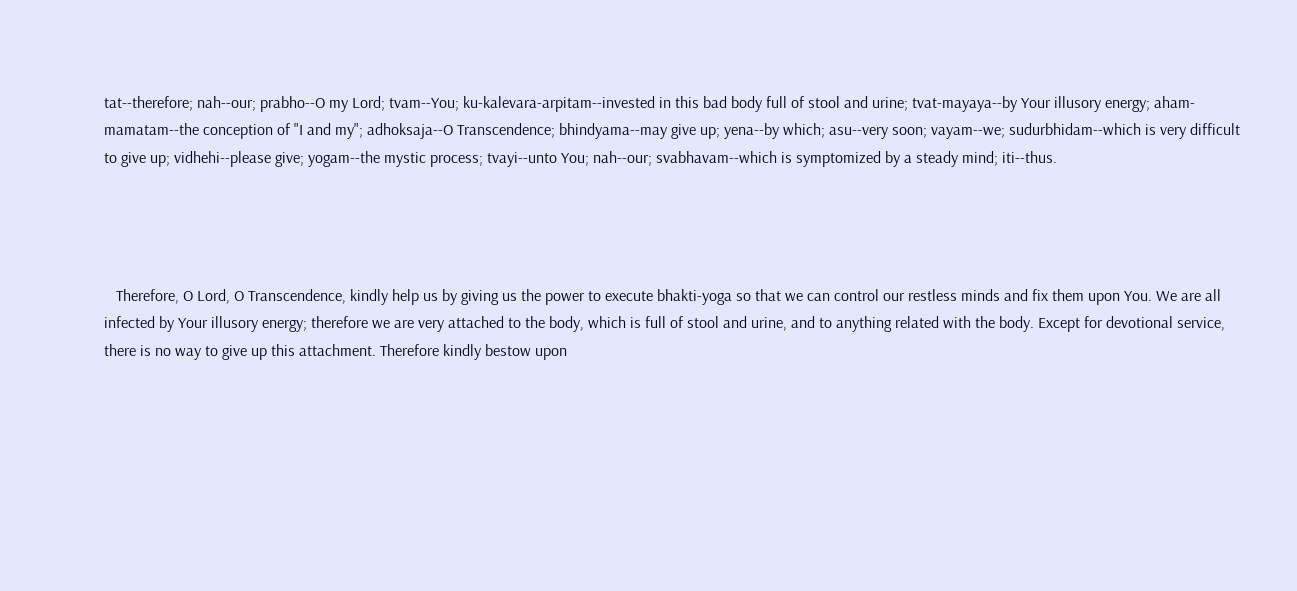tat--therefore; nah--our; prabho--O my Lord; tvam--You; ku-kalevara-arpitam--invested in this bad body full of stool and urine; tvat-mayaya--by Your illusory energy; aham-mamatam--the conception of "I and my"; adhoksaja--O Transcendence; bhindyama--may give up; yena--by which; asu--very soon; vayam--we; sudurbhidam--which is very difficult to give up; vidhehi--please give; yogam--the mystic process; tvayi--unto You; nah--our; svabhavam--which is symptomized by a steady mind; iti--thus.




   Therefore, O Lord, O Transcendence, kindly help us by giving us the power to execute bhakti-yoga so that we can control our restless minds and fix them upon You. We are all infected by Your illusory energy; therefore we are very attached to the body, which is full of stool and urine, and to anything related with the body. Except for devotional service, there is no way to give up this attachment. Therefore kindly bestow upon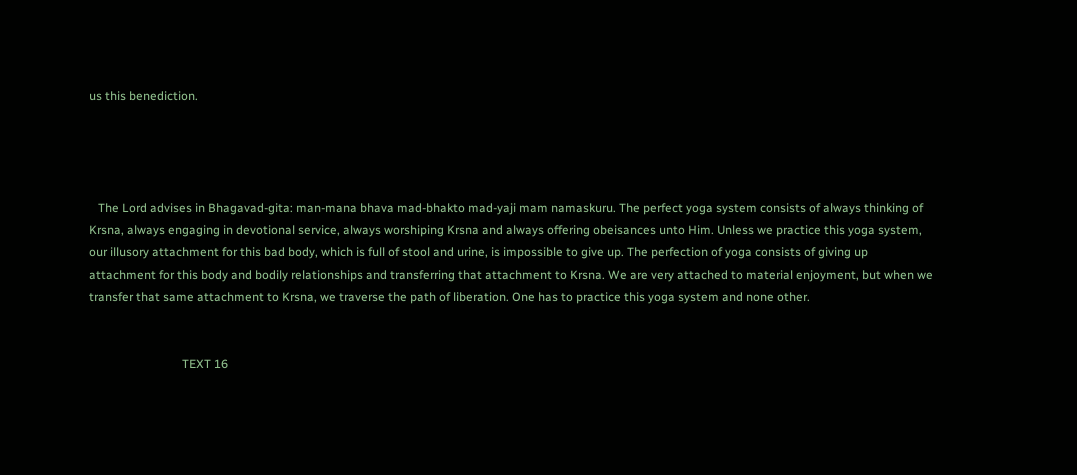us this benediction.




   The Lord advises in Bhagavad-gita: man-mana bhava mad-bhakto mad-yaji mam namaskuru. The perfect yoga system consists of always thinking of Krsna, always engaging in devotional service, always worshiping Krsna and always offering obeisances unto Him. Unless we practice this yoga system, our illusory attachment for this bad body, which is full of stool and urine, is impossible to give up. The perfection of yoga consists of giving up attachment for this body and bodily relationships and transferring that attachment to Krsna. We are very attached to material enjoyment, but when we transfer that same attachment to Krsna, we traverse the path of liberation. One has to practice this yoga system and none other.


                               TEXT 16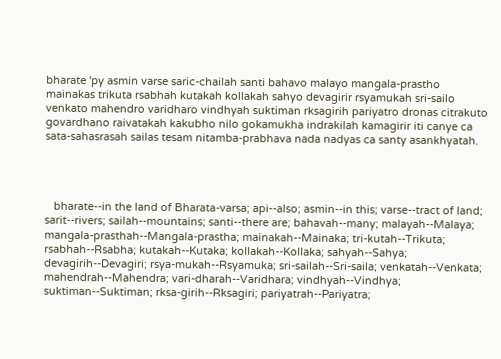bharate 'py asmin varse saric-chailah santi bahavo malayo mangala-prastho mainakas trikuta rsabhah kutakah kollakah sahyo devagirir rsyamukah sri-sailo venkato mahendro varidharo vindhyah suktiman rksagirih pariyatro dronas citrakuto govardhano raivatakah kakubho nilo gokamukha indrakilah kamagirir iti canye ca sata-sahasrasah sailas tesam nitamba-prabhava nada nadyas ca santy asankhyatah.




   bharate--in the land of Bharata-varsa; api--also; asmin--in this; varse--tract of land; sarit--rivers; sailah--mountains; santi--there are; bahavah--many; malayah--Malaya; mangala-prasthah--Mangala-prastha; mainakah--Mainaka; tri-kutah--Trikuta; rsabhah--Rsabha; kutakah--Kutaka; kollakah--Kollaka; sahyah--Sahya; devagirih--Devagiri; rsya-mukah--Rsyamuka; sri-sailah--Sri-saila; venkatah--Venkata; mahendrah--Mahendra; vari-dharah--Varidhara; vindhyah--Vindhya; suktiman--Suktiman; rksa-girih--Rksagiri; pariyatrah--Pariyatra;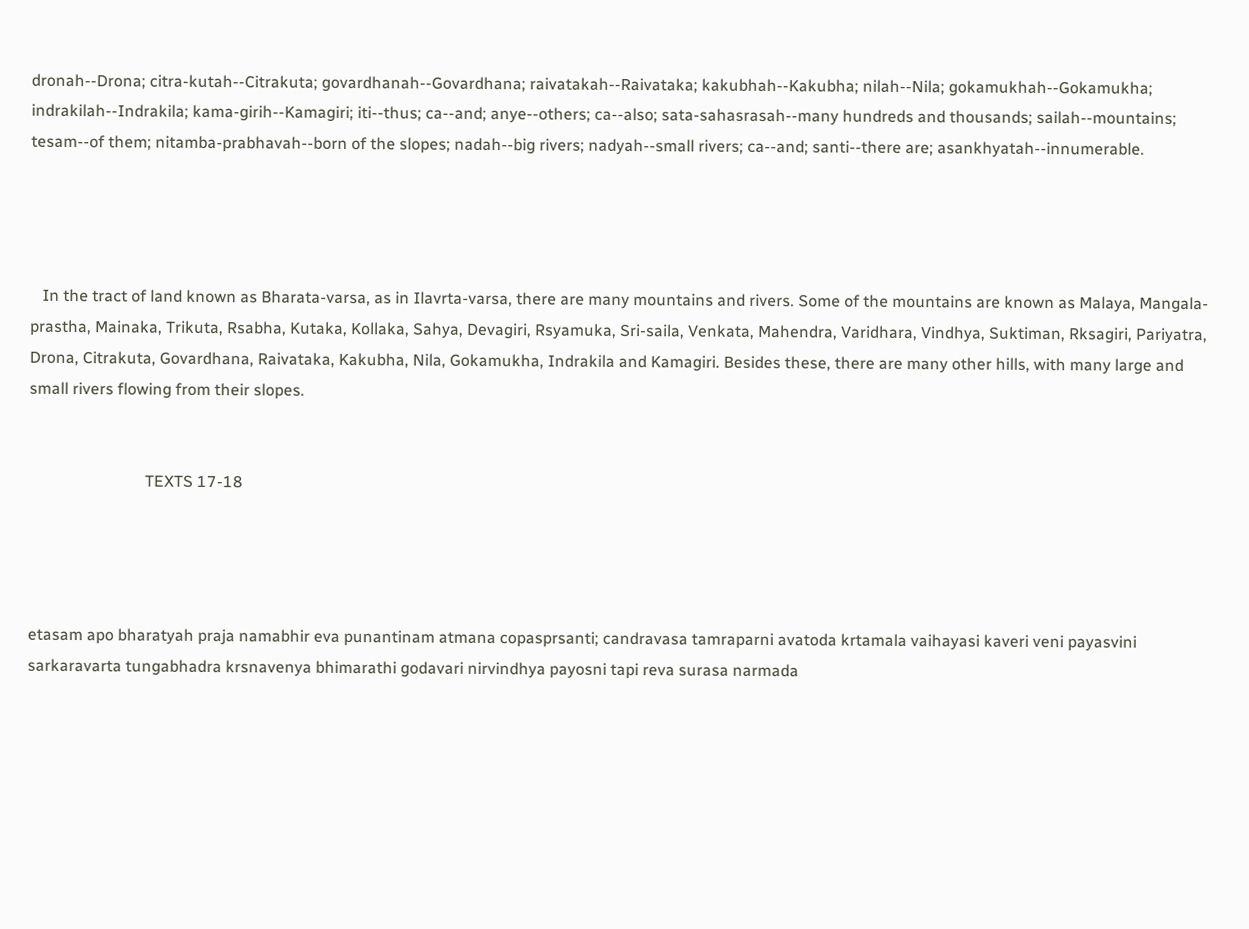dronah--Drona; citra-kutah--Citrakuta; govardhanah--Govardhana; raivatakah--Raivataka; kakubhah--Kakubha; nilah--Nila; gokamukhah--Gokamukha; indrakilah--Indrakila; kama-girih--Kamagiri; iti--thus; ca--and; anye--others; ca--also; sata-sahasrasah--many hundreds and thousands; sailah--mountains; tesam--of them; nitamba-prabhavah--born of the slopes; nadah--big rivers; nadyah--small rivers; ca--and; santi--there are; asankhyatah--innumerable.




   In the tract of land known as Bharata-varsa, as in Ilavrta-varsa, there are many mountains and rivers. Some of the mountains are known as Malaya, Mangala-prastha, Mainaka, Trikuta, Rsabha, Kutaka, Kollaka, Sahya, Devagiri, Rsyamuka, Sri-saila, Venkata, Mahendra, Varidhara, Vindhya, Suktiman, Rksagiri, Pariyatra, Drona, Citrakuta, Govardhana, Raivataka, Kakubha, Nila, Gokamukha, Indrakila and Kamagiri. Besides these, there are many other hills, with many large and small rivers flowing from their slopes.


                             TEXTS 17-18




etasam apo bharatyah praja namabhir eva punantinam atmana copasprsanti; candravasa tamraparni avatoda krtamala vaihayasi kaveri veni payasvini sarkaravarta tungabhadra krsnavenya bhimarathi godavari nirvindhya payosni tapi reva surasa narmada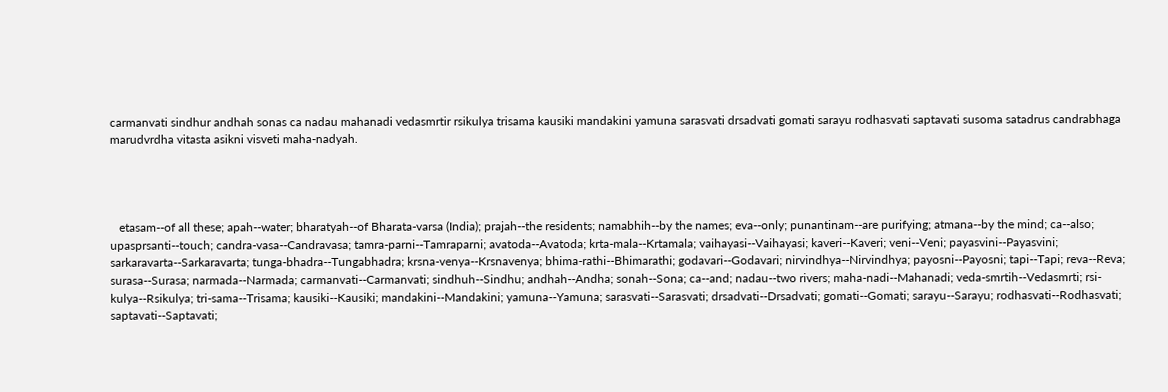carmanvati sindhur andhah sonas ca nadau mahanadi vedasmrtir rsikulya trisama kausiki mandakini yamuna sarasvati drsadvati gomati sarayu rodhasvati saptavati susoma satadrus candrabhaga marudvrdha vitasta asikni visveti maha-nadyah.




   etasam--of all these; apah--water; bharatyah--of Bharata-varsa (India); prajah--the residents; namabhih--by the names; eva--only; punantinam--are purifying; atmana--by the mind; ca--also; upasprsanti--touch; candra-vasa--Candravasa; tamra-parni--Tamraparni; avatoda--Avatoda; krta-mala--Krtamala; vaihayasi--Vaihayasi; kaveri--Kaveri; veni--Veni; payasvini--Payasvini; sarkaravarta--Sarkaravarta; tunga-bhadra--Tungabhadra; krsna-venya--Krsnavenya; bhima-rathi--Bhimarathi; godavari--Godavari; nirvindhya--Nirvindhya; payosni--Payosni; tapi--Tapi; reva--Reva; surasa--Surasa; narmada--Narmada; carmanvati--Carmanvati; sindhuh--Sindhu; andhah--Andha; sonah--Sona; ca--and; nadau--two rivers; maha-nadi--Mahanadi; veda-smrtih--Vedasmrti; rsi-kulya--Rsikulya; tri-sama--Trisama; kausiki--Kausiki; mandakini--Mandakini; yamuna--Yamuna; sarasvati--Sarasvati; drsadvati--Drsadvati; gomati--Gomati; sarayu--Sarayu; rodhasvati--Rodhasvati; saptavati--Saptavati;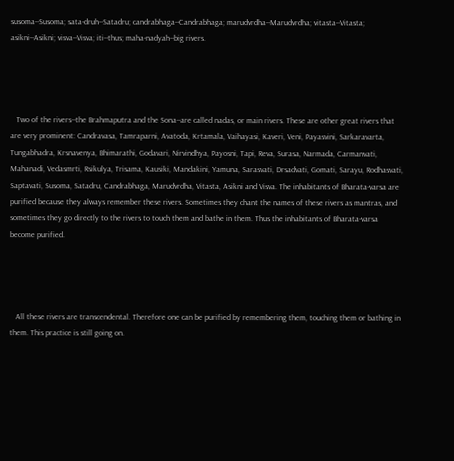susoma--Susoma; sata-druh--Satadru; candrabhaga--Candrabhaga; marudvrdha--Marudvrdha; vitasta--Vitasta; asikni--Asikni; visva--Visva; iti--thus; maha-nadyah--big rivers.




   Two of the rivers--the Brahmaputra and the Sona--are called nadas, or main rivers. These are other great rivers that are very prominent: Candravasa, Tamraparni, Avatoda, Krtamala, Vaihayasi, Kaveri, Veni, Payasvini, Sarkaravarta, Tungabhadra, Krsnavenya, Bhimarathi, Godavari, Nirvindhya, Payosni, Tapi, Reva, Surasa, Narmada, Carmanvati, Mahanadi, Vedasmrti, Rsikulya, Trisama, Kausiki, Mandakini, Yamuna, Sarasvati, Drsadvati, Gomati, Sarayu, Rodhasvati, Saptavati, Susoma, Satadru, Candrabhaga, Marudvrdha, Vitasta, Asikni and Visva. The inhabitants of Bharata-varsa are purified because they always remember these rivers. Sometimes they chant the names of these rivers as mantras, and sometimes they go directly to the rivers to touch them and bathe in them. Thus the inhabitants of Bharata-varsa become purified.




   All these rivers are transcendental. Therefore one can be purified by remembering them, touching them or bathing in them. This practice is still going on.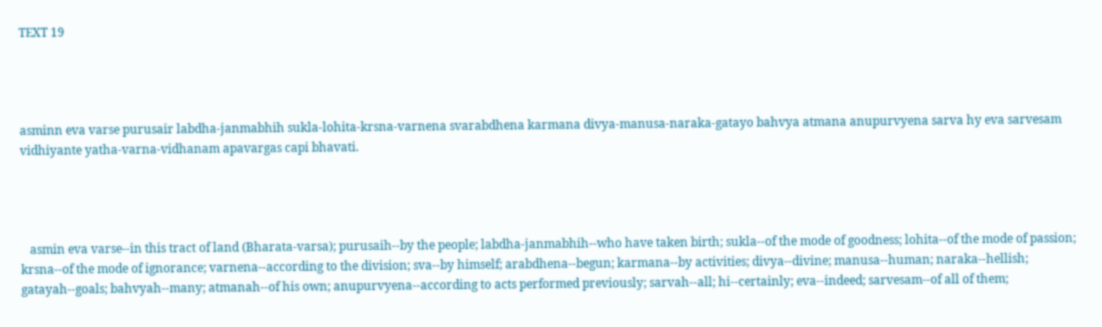TEXT 19




asminn eva varse purusair labdha-janmabhih sukla-lohita-krsna-varnena svarabdhena karmana divya-manusa-naraka-gatayo bahvya atmana anupurvyena sarva hy eva sarvesam vidhiyante yatha-varna-vidhanam apavargas capi bhavati.




   asmin eva varse--in this tract of land (Bharata-varsa); purusaih--by the people; labdha-janmabhih--who have taken birth; sukla--of the mode of goodness; lohita--of the mode of passion; krsna--of the mode of ignorance; varnena--according to the division; sva--by himself; arabdhena--begun; karmana--by activities; divya--divine; manusa--human; naraka--hellish; gatayah--goals; bahvyah--many; atmanah--of his own; anupurvyena--according to acts performed previously; sarvah--all; hi--certainly; eva--indeed; sarvesam--of all of them;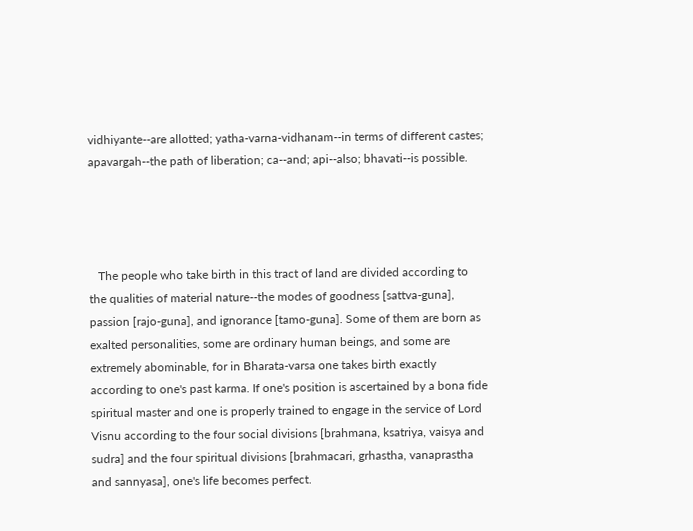vidhiyante--are allotted; yatha-varna-vidhanam--in terms of different castes; apavargah--the path of liberation; ca--and; api--also; bhavati--is possible.




   The people who take birth in this tract of land are divided according to the qualities of material nature--the modes of goodness [sattva-guna], passion [rajo-guna], and ignorance [tamo-guna]. Some of them are born as exalted personalities, some are ordinary human beings, and some are extremely abominable, for in Bharata-varsa one takes birth exactly according to one's past karma. If one's position is ascertained by a bona fide spiritual master and one is properly trained to engage in the service of Lord Visnu according to the four social divisions [brahmana, ksatriya, vaisya and sudra] and the four spiritual divisions [brahmacari, grhastha, vanaprastha and sannyasa], one's life becomes perfect.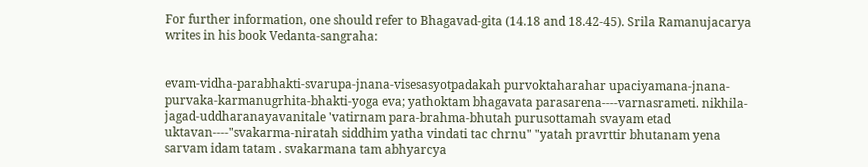For further information, one should refer to Bhagavad-gita (14.18 and 18.42-45). Srila Ramanujacarya writes in his book Vedanta-sangraha:


evam-vidha-parabhakti-svarupa-jnana-visesasyotpadakah purvoktaharahar upaciyamana-jnana-purvaka-karmanugrhita-bhakti-yoga eva; yathoktam bhagavata parasarena----varnasrameti. nikhila-jagad-uddharanayavanitale 'vatirnam para-brahma-bhutah purusottamah svayam etad uktavan----"svakarma-niratah siddhim yatha vindati tac chrnu" "yatah pravrttir bhutanam yena sarvam idam tatam . svakarmana tam abhyarcya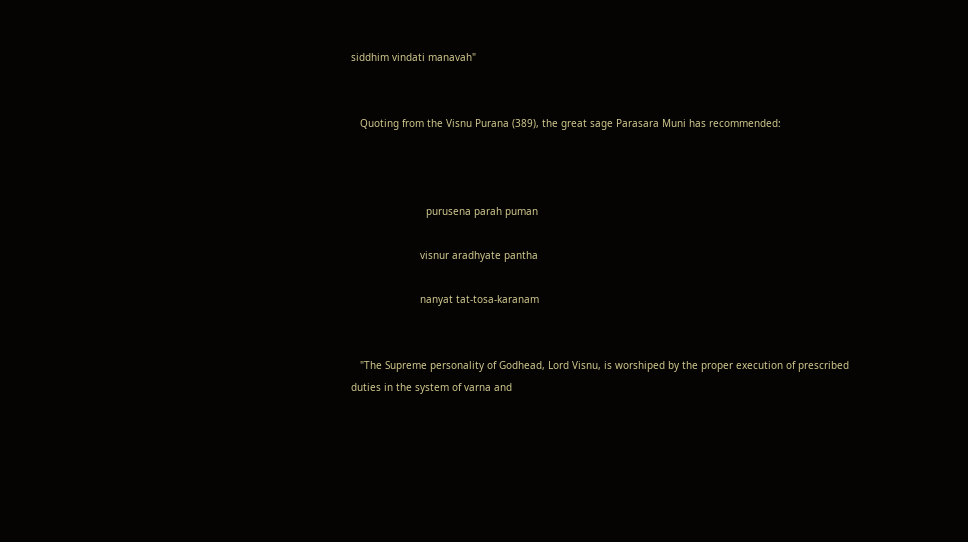siddhim vindati manavah"


   Quoting from the Visnu Purana (389), the great sage Parasara Muni has recommended:



                         purusena parah puman

                       visnur aradhyate pantha

                       nanyat tat-tosa-karanam


   "The Supreme personality of Godhead, Lord Visnu, is worshiped by the proper execution of prescribed duties in the system of varna and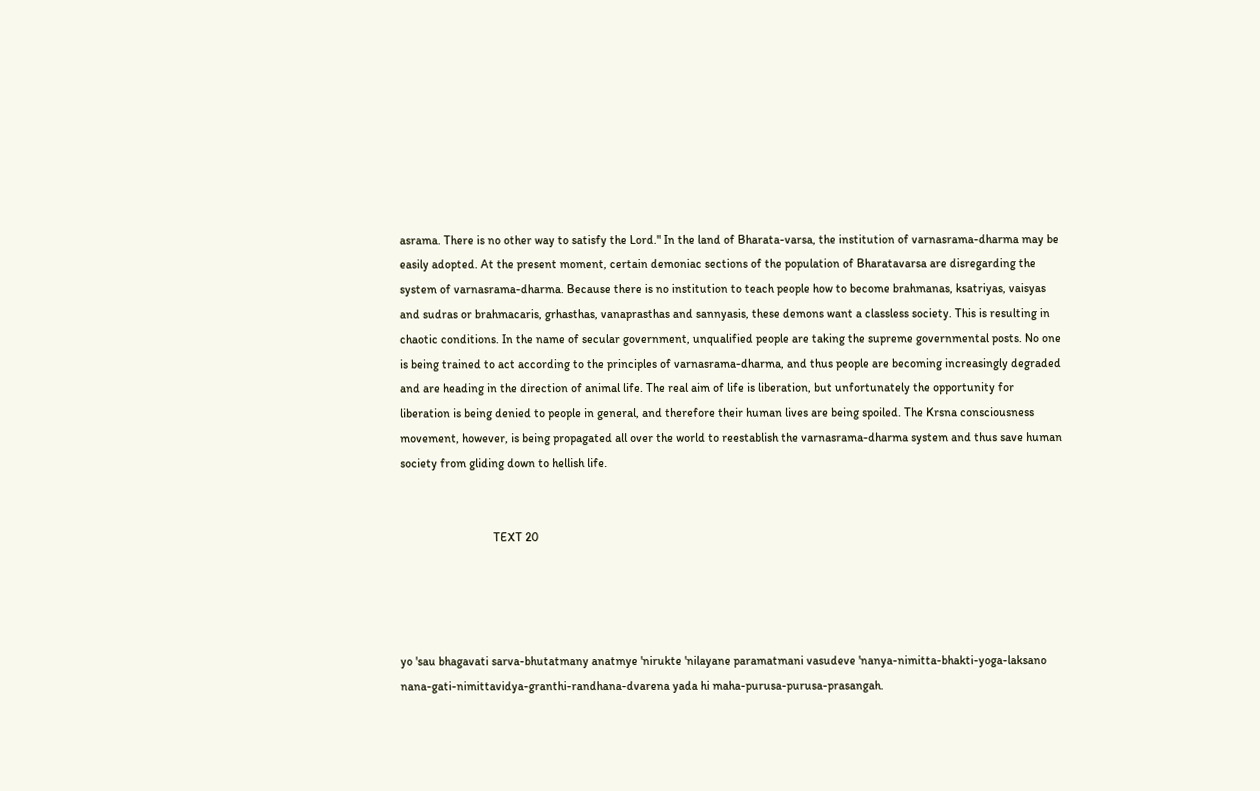asrama. There is no other way to satisfy the Lord." In the land of Bharata-varsa, the institution of varnasrama-dharma may be easily adopted. At the present moment, certain demoniac sections of the population of Bharatavarsa are disregarding the system of varnasrama-dharma. Because there is no institution to teach people how to become brahmanas, ksatriyas, vaisyas and sudras or brahmacaris, grhasthas, vanaprasthas and sannyasis, these demons want a classless society. This is resulting in chaotic conditions. In the name of secular government, unqualified people are taking the supreme governmental posts. No one is being trained to act according to the principles of varnasrama-dharma, and thus people are becoming increasingly degraded and are heading in the direction of animal life. The real aim of life is liberation, but unfortunately the opportunity for liberation is being denied to people in general, and therefore their human lives are being spoiled. The Krsna consciousness movement, however, is being propagated all over the world to reestablish the varnasrama-dharma system and thus save human society from gliding down to hellish life.


                               TEXT 20




yo 'sau bhagavati sarva-bhutatmany anatmye 'nirukte 'nilayane paramatmani vasudeve 'nanya-nimitta-bhakti-yoga-laksano nana-gati-nimittavidya-granthi-randhana-dvarena yada hi maha-purusa-purusa-prasangah.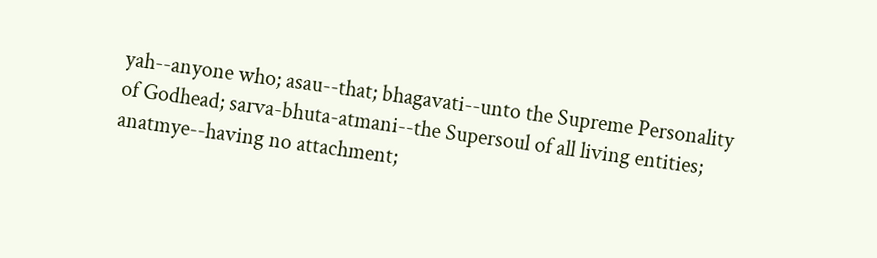yah--anyone who; asau--that; bhagavati--unto the Supreme Personality of Godhead; sarva-bhuta-atmani--the Supersoul of all living entities; anatmye--having no attachment;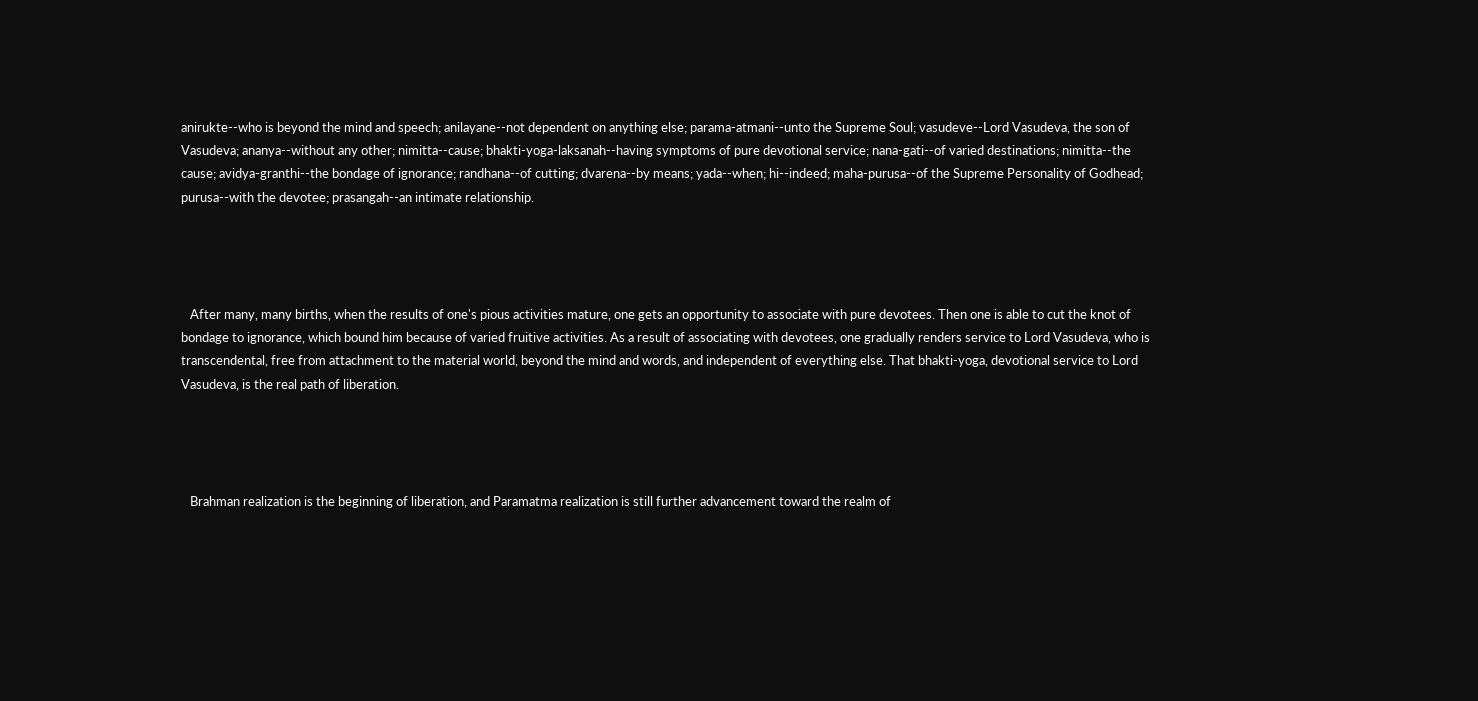anirukte--who is beyond the mind and speech; anilayane--not dependent on anything else; parama-atmani--unto the Supreme Soul; vasudeve--Lord Vasudeva, the son of Vasudeva; ananya--without any other; nimitta--cause; bhakti-yoga-laksanah--having symptoms of pure devotional service; nana-gati--of varied destinations; nimitta--the cause; avidya-granthi--the bondage of ignorance; randhana--of cutting; dvarena--by means; yada--when; hi--indeed; maha-purusa--of the Supreme Personality of Godhead; purusa--with the devotee; prasangah--an intimate relationship.




   After many, many births, when the results of one's pious activities mature, one gets an opportunity to associate with pure devotees. Then one is able to cut the knot of bondage to ignorance, which bound him because of varied fruitive activities. As a result of associating with devotees, one gradually renders service to Lord Vasudeva, who is transcendental, free from attachment to the material world, beyond the mind and words, and independent of everything else. That bhakti-yoga, devotional service to Lord Vasudeva, is the real path of liberation.




   Brahman realization is the beginning of liberation, and Paramatma realization is still further advancement toward the realm of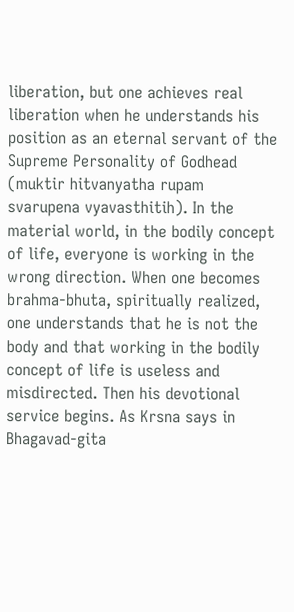liberation, but one achieves real liberation when he understands his position as an eternal servant of the Supreme Personality of Godhead (muktir hitvanyatha rupam svarupena vyavasthitih). In the material world, in the bodily concept of life, everyone is working in the wrong direction. When one becomes brahma-bhuta, spiritually realized, one understands that he is not the body and that working in the bodily concept of life is useless and misdirected. Then his devotional service begins. As Krsna says in Bhagavad-gita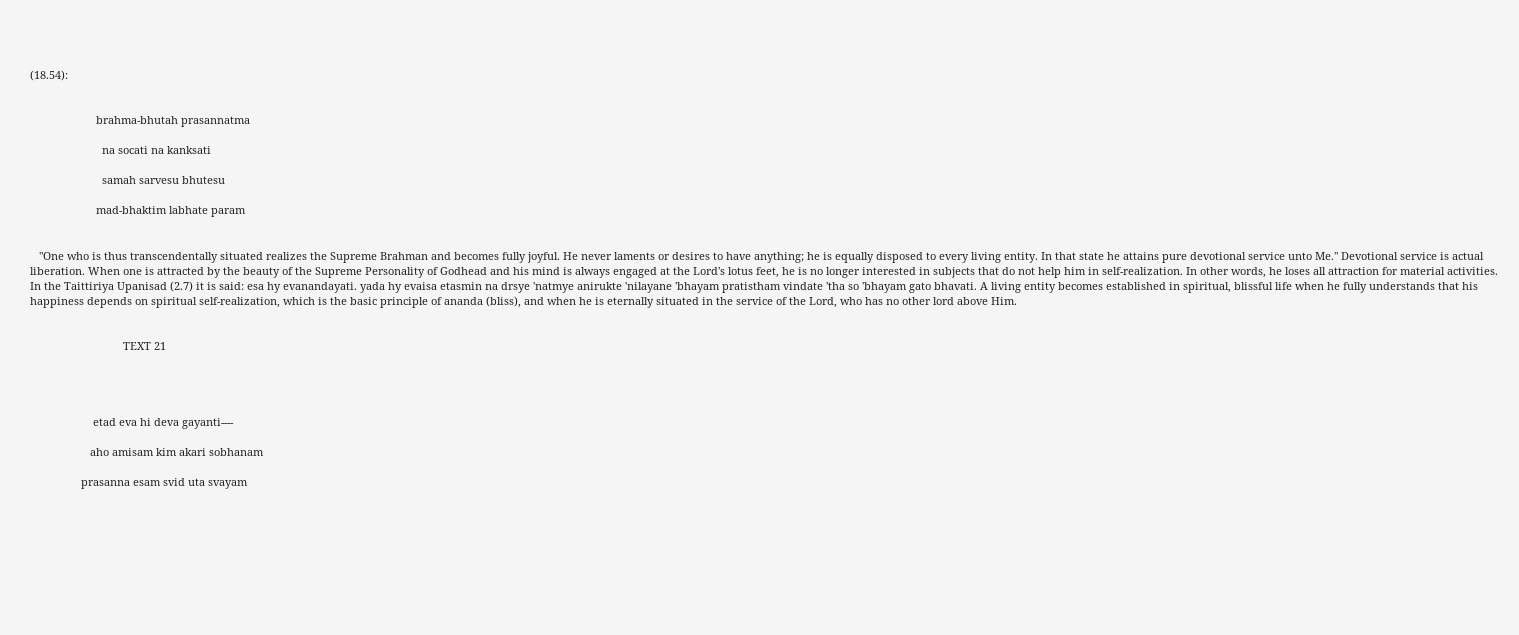(18.54):


                      brahma-bhutah prasannatma

                        na socati na kanksati

                        samah sarvesu bhutesu

                      mad-bhaktim labhate param


   "One who is thus transcendentally situated realizes the Supreme Brahman and becomes fully joyful. He never laments or desires to have anything; he is equally disposed to every living entity. In that state he attains pure devotional service unto Me." Devotional service is actual liberation. When one is attracted by the beauty of the Supreme Personality of Godhead and his mind is always engaged at the Lord's lotus feet, he is no longer interested in subjects that do not help him in self-realization. In other words, he loses all attraction for material activities. In the Taittiriya Upanisad (2.7) it is said: esa hy evanandayati. yada hy evaisa etasmin na drsye 'natmye anirukte 'nilayane 'bhayam pratistham vindate 'tha so 'bhayam gato bhavati. A living entity becomes established in spiritual, blissful life when he fully understands that his happiness depends on spiritual self-realization, which is the basic principle of ananda (bliss), and when he is eternally situated in the service of the Lord, who has no other lord above Him.


                               TEXT 21




                     etad eva hi deva gayanti----

                    aho amisam kim akari sobhanam

                 prasanna esam svid uta svayam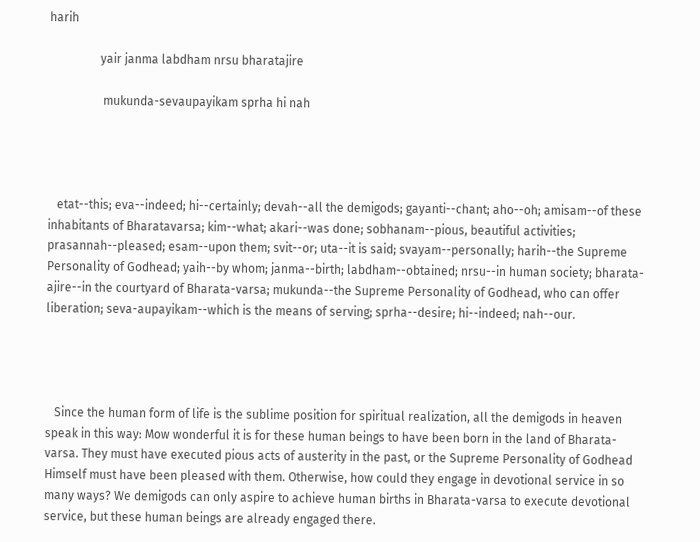harih

                 yair janma labdham nrsu bharatajire

                  mukunda-sevaupayikam sprha hi nah




   etat--this; eva--indeed; hi--certainly; devah--all the demigods; gayanti--chant; aho--oh; amisam--of these inhabitants of Bharatavarsa; kim--what; akari--was done; sobhanam--pious, beautiful activities; prasannah--pleased; esam--upon them; svit--or; uta--it is said; svayam--personally; harih--the Supreme Personality of Godhead; yaih--by whom; janma--birth; labdham--obtained; nrsu--in human society; bharata-ajire--in the courtyard of Bharata-varsa; mukunda--the Supreme Personality of Godhead, who can offer liberation; seva-aupayikam--which is the means of serving; sprha--desire; hi--indeed; nah--our.




   Since the human form of life is the sublime position for spiritual realization, all the demigods in heaven speak in this way: Mow wonderful it is for these human beings to have been born in the land of Bharata-varsa. They must have executed pious acts of austerity in the past, or the Supreme Personality of Godhead Himself must have been pleased with them. Otherwise, how could they engage in devotional service in so many ways? We demigods can only aspire to achieve human births in Bharata-varsa to execute devotional service, but these human beings are already engaged there.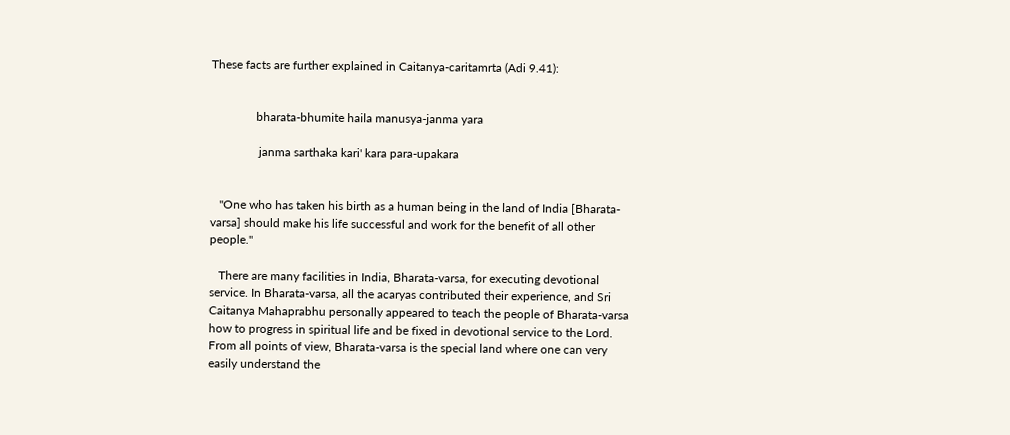These facts are further explained in Caitanya-caritamrta (Adi 9.41):


               bharata-bhumite haila manusya-janma yara

                janma sarthaka kari' kara para-upakara


   "One who has taken his birth as a human being in the land of India [Bharata-varsa] should make his life successful and work for the benefit of all other people."

   There are many facilities in India, Bharata-varsa, for executing devotional service. In Bharata-varsa, all the acaryas contributed their experience, and Sri Caitanya Mahaprabhu personally appeared to teach the people of Bharata-varsa how to progress in spiritual life and be fixed in devotional service to the Lord. From all points of view, Bharata-varsa is the special land where one can very easily understand the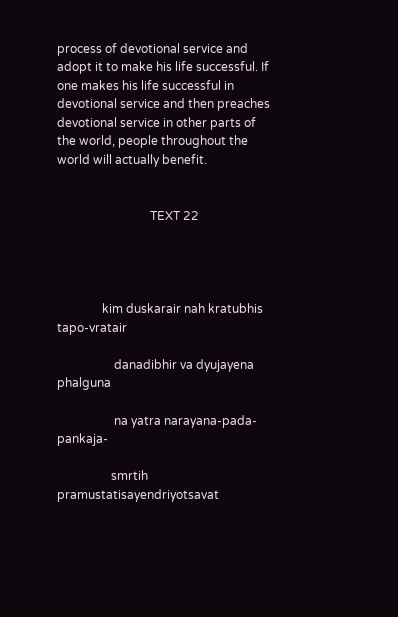process of devotional service and adopt it to make his life successful. If one makes his life successful in devotional service and then preaches devotional service in other parts of the world, people throughout the world will actually benefit.


                               TEXT 22




               kim duskarair nah kratubhis tapo-vratair

                   danadibhir va dyujayena phalguna

                   na yatra narayana-pada-pankaja-

                  smrtih pramustatisayendriyotsavat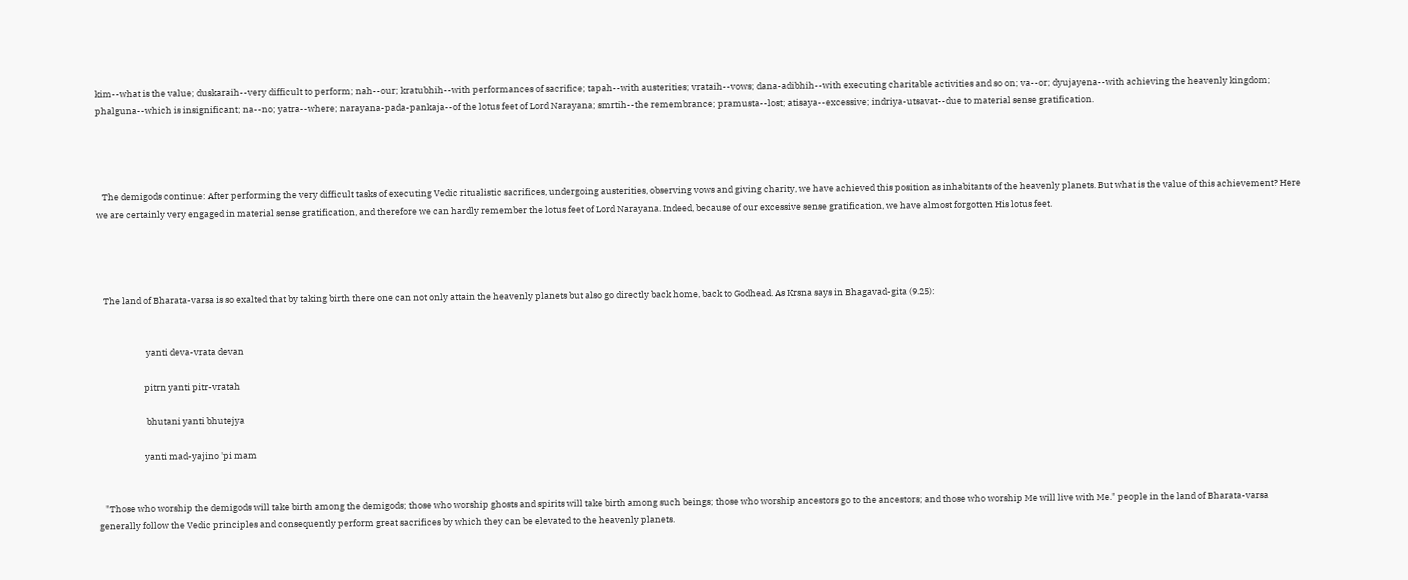kim--what is the value; duskaraih--very difficult to perform; nah--our; kratubhih--with performances of sacrifice; tapah--with austerities; vrataih--vows; dana-adibhih--with executing charitable activities and so on; va--or; dyujayena--with achieving the heavenly kingdom; phalguna--which is insignificant; na--no; yatra--where; narayana-pada-pankaja--of the lotus feet of Lord Narayana; smrtih--the remembrance; pramusta--lost; atisaya--excessive; indriya-utsavat--due to material sense gratification.




   The demigods continue: After performing the very difficult tasks of executing Vedic ritualistic sacrifices, undergoing austerities, observing vows and giving charity, we have achieved this position as inhabitants of the heavenly planets. But what is the value of this achievement? Here we are certainly very engaged in material sense gratification, and therefore we can hardly remember the lotus feet of Lord Narayana. Indeed, because of our excessive sense gratification, we have almost forgotten His lotus feet.




   The land of Bharata-varsa is so exalted that by taking birth there one can not only attain the heavenly planets but also go directly back home, back to Godhead. As Krsna says in Bhagavad-gita (9.25):


                        yanti deva-vrata devan

                       pitrn yanti pitr-vratah

                        bhutani yanti bhutejya

                       yanti mad-yajino 'pi mam


   "Those who worship the demigods will take birth among the demigods; those who worship ghosts and spirits will take birth among such beings; those who worship ancestors go to the ancestors; and those who worship Me will live with Me." people in the land of Bharata-varsa generally follow the Vedic principles and consequently perform great sacrifices by which they can be elevated to the heavenly planets.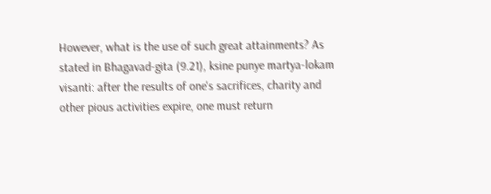However, what is the use of such great attainments? As stated in Bhagavad-gita (9.21), ksine punye martya-lokam visanti: after the results of one's sacrifices, charity and other pious activities expire, one must return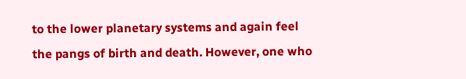to the lower planetary systems and again feel the pangs of birth and death. However, one who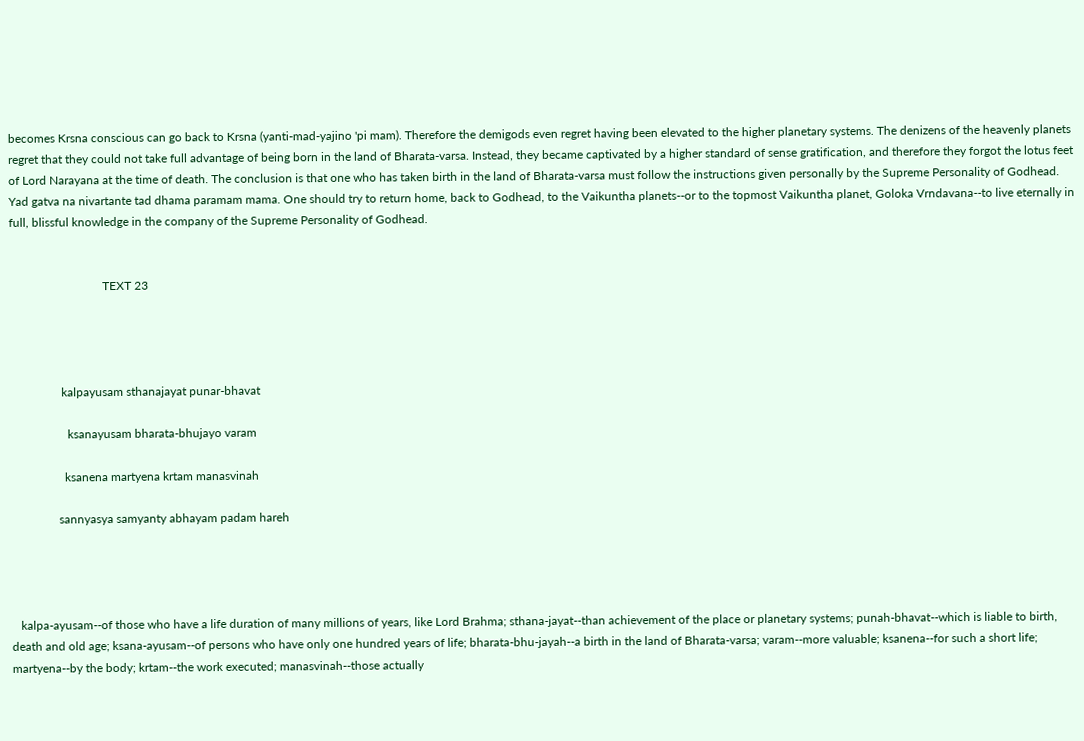becomes Krsna conscious can go back to Krsna (yanti-mad-yajino 'pi mam). Therefore the demigods even regret having been elevated to the higher planetary systems. The denizens of the heavenly planets regret that they could not take full advantage of being born in the land of Bharata-varsa. Instead, they became captivated by a higher standard of sense gratification, and therefore they forgot the lotus feet of Lord Narayana at the time of death. The conclusion is that one who has taken birth in the land of Bharata-varsa must follow the instructions given personally by the Supreme Personality of Godhead. Yad gatva na nivartante tad dhama paramam mama. One should try to return home, back to Godhead, to the Vaikuntha planets--or to the topmost Vaikuntha planet, Goloka Vrndavana--to live eternally in full, blissful knowledge in the company of the Supreme Personality of Godhead.


                               TEXT 23




                 kalpayusam sthanajayat punar-bhavat

                   ksanayusam bharata-bhujayo varam

                  ksanena martyena krtam manasvinah

                sannyasya samyanty abhayam padam hareh




   kalpa-ayusam--of those who have a life duration of many millions of years, like Lord Brahma; sthana-jayat--than achievement of the place or planetary systems; punah-bhavat--which is liable to birth, death and old age; ksana-ayusam--of persons who have only one hundred years of life; bharata-bhu-jayah--a birth in the land of Bharata-varsa; varam--more valuable; ksanena--for such a short life; martyena--by the body; krtam--the work executed; manasvinah--those actually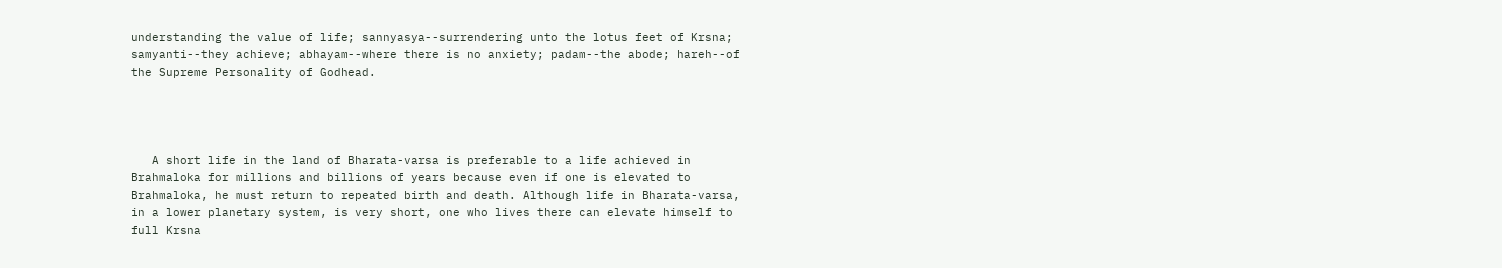understanding the value of life; sannyasya--surrendering unto the lotus feet of Krsna; samyanti--they achieve; abhayam--where there is no anxiety; padam--the abode; hareh--of the Supreme Personality of Godhead.




   A short life in the land of Bharata-varsa is preferable to a life achieved in Brahmaloka for millions and billions of years because even if one is elevated to Brahmaloka, he must return to repeated birth and death. Although life in Bharata-varsa, in a lower planetary system, is very short, one who lives there can elevate himself to full Krsna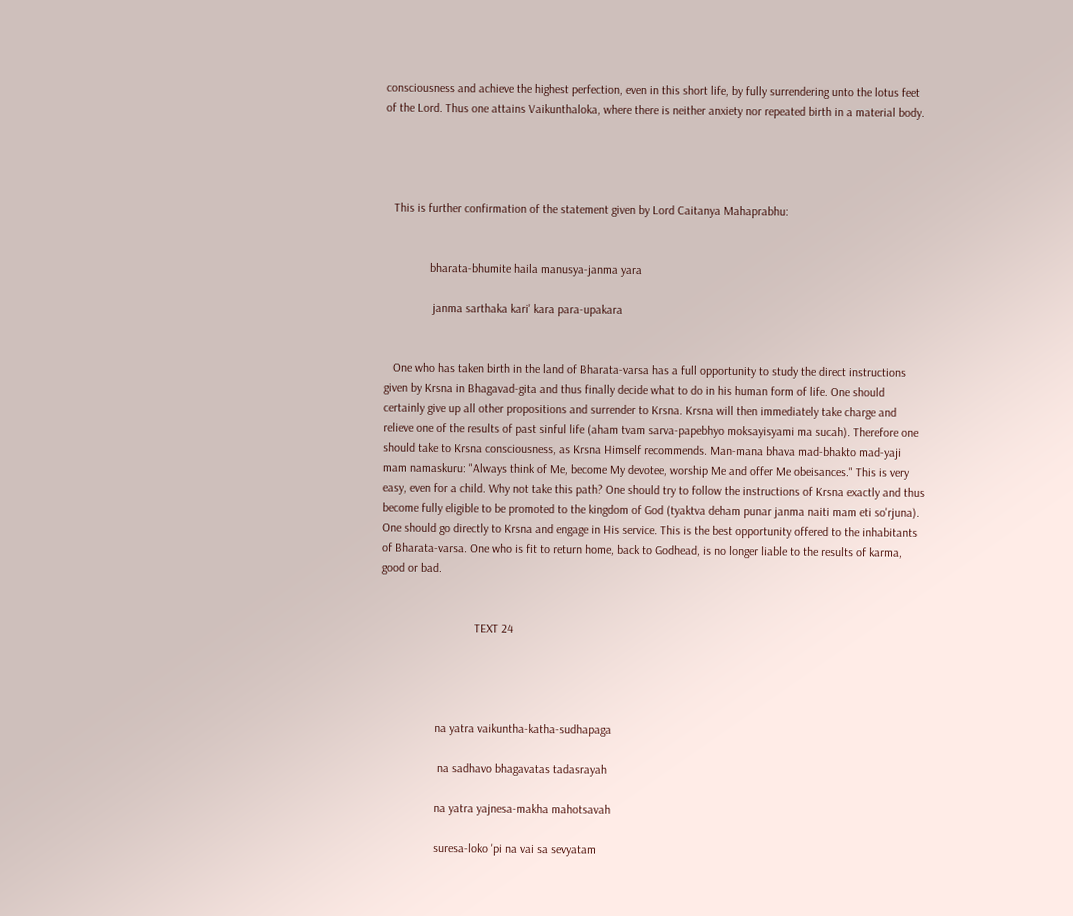consciousness and achieve the highest perfection, even in this short life, by fully surrendering unto the lotus feet of the Lord. Thus one attains Vaikunthaloka, where there is neither anxiety nor repeated birth in a material body.




   This is further confirmation of the statement given by Lord Caitanya Mahaprabhu:


               bharata-bhumite haila manusya-janma yara

                janma sarthaka kari' kara para-upakara


   One who has taken birth in the land of Bharata-varsa has a full opportunity to study the direct instructions given by Krsna in Bhagavad-gita and thus finally decide what to do in his human form of life. One should certainly give up all other propositions and surrender to Krsna. Krsna will then immediately take charge and relieve one of the results of past sinful life (aham tvam sarva-papebhyo moksayisyami ma sucah). Therefore one should take to Krsna consciousness, as Krsna Himself recommends. Man-mana bhava mad-bhakto mad-yaji mam namaskuru: "Always think of Me, become My devotee, worship Me and offer Me obeisances." This is very easy, even for a child. Why not take this path? One should try to follow the instructions of Krsna exactly and thus become fully eligible to be promoted to the kingdom of God (tyaktva deham punar janma naiti mam eti so'rjuna). One should go directly to Krsna and engage in His service. This is the best opportunity offered to the inhabitants of Bharata-varsa. One who is fit to return home, back to Godhead, is no longer liable to the results of karma, good or bad.


                               TEXT 24




                  na yatra vaikuntha-katha-sudhapaga

                   na sadhavo bhagavatas tadasrayah

                  na yatra yajnesa-makha mahotsavah

                  suresa-loko 'pi na vai sa sevyatam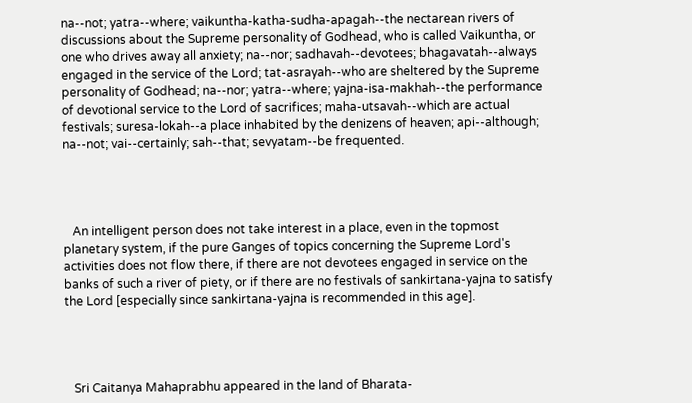na--not; yatra--where; vaikuntha-katha-sudha-apagah--the nectarean rivers of discussions about the Supreme personality of Godhead, who is called Vaikuntha, or one who drives away all anxiety; na--nor; sadhavah--devotees; bhagavatah--always engaged in the service of the Lord; tat-asrayah--who are sheltered by the Supreme personality of Godhead; na--nor; yatra--where; yajna-isa-makhah--the performance of devotional service to the Lord of sacrifices; maha-utsavah--which are actual festivals; suresa-lokah--a place inhabited by the denizens of heaven; api--although; na--not; vai--certainly; sah--that; sevyatam--be frequented.




   An intelligent person does not take interest in a place, even in the topmost planetary system, if the pure Ganges of topics concerning the Supreme Lord's activities does not flow there, if there are not devotees engaged in service on the banks of such a river of piety, or if there are no festivals of sankirtana-yajna to satisfy the Lord [especially since sankirtana-yajna is recommended in this age].




   Sri Caitanya Mahaprabhu appeared in the land of Bharata-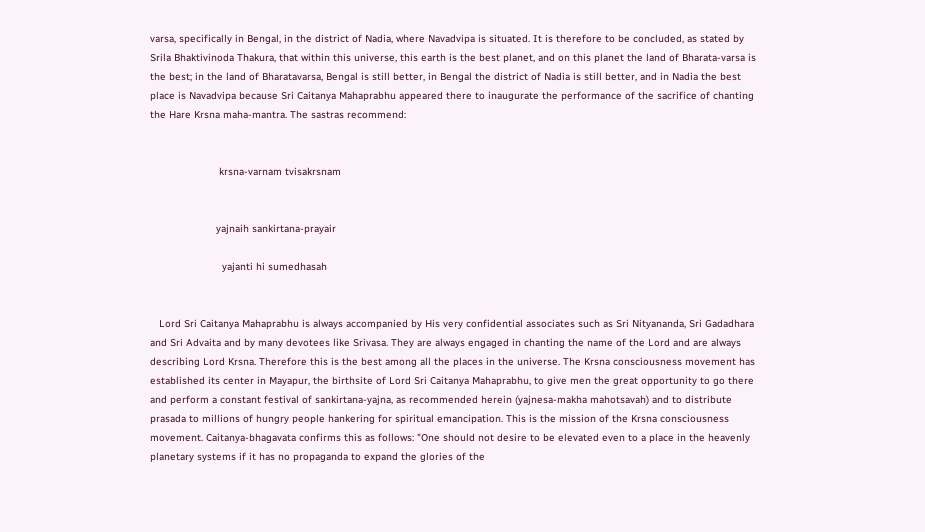varsa, specifically in Bengal, in the district of Nadia, where Navadvipa is situated. It is therefore to be concluded, as stated by Srila Bhaktivinoda Thakura, that within this universe, this earth is the best planet, and on this planet the land of Bharata-varsa is the best; in the land of Bharatavarsa, Bengal is still better, in Bengal the district of Nadia is still better, and in Nadia the best place is Navadvipa because Sri Caitanya Mahaprabhu appeared there to inaugurate the performance of the sacrifice of chanting the Hare Krsna maha-mantra. The sastras recommend:


                       krsna-varnam tvisakrsnam


                      yajnaih sankirtana-prayair

                        yajanti hi sumedhasah


   Lord Sri Caitanya Mahaprabhu is always accompanied by His very confidential associates such as Sri Nityananda, Sri Gadadhara and Sri Advaita and by many devotees like Srivasa. They are always engaged in chanting the name of the Lord and are always describing Lord Krsna. Therefore this is the best among all the places in the universe. The Krsna consciousness movement has established its center in Mayapur, the birthsite of Lord Sri Caitanya Mahaprabhu, to give men the great opportunity to go there and perform a constant festival of sankirtana-yajna, as recommended herein (yajnesa-makha mahotsavah) and to distribute prasada to millions of hungry people hankering for spiritual emancipation. This is the mission of the Krsna consciousness movement. Caitanya-bhagavata confirms this as follows: "One should not desire to be elevated even to a place in the heavenly planetary systems if it has no propaganda to expand the glories of the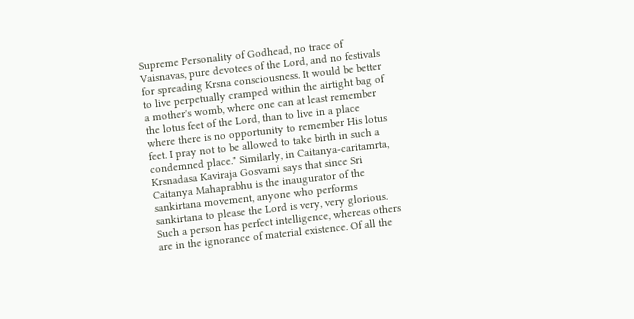Supreme Personality of Godhead, no trace of Vaisnavas, pure devotees of the Lord, and no festivals for spreading Krsna consciousness. It would be better to live perpetually cramped within the airtight bag of a mother's womb, where one can at least remember the lotus feet of the Lord, than to live in a place where there is no opportunity to remember His lotus feet. I pray not to be allowed to take birth in such a condemned place." Similarly, in Caitanya-caritamrta, Krsnadasa Kaviraja Gosvami says that since Sri Caitanya Mahaprabhu is the inaugurator of the sankirtana movement, anyone who performs sankirtana to please the Lord is very, very glorious. Such a person has perfect intelligence, whereas others are in the ignorance of material existence. Of all the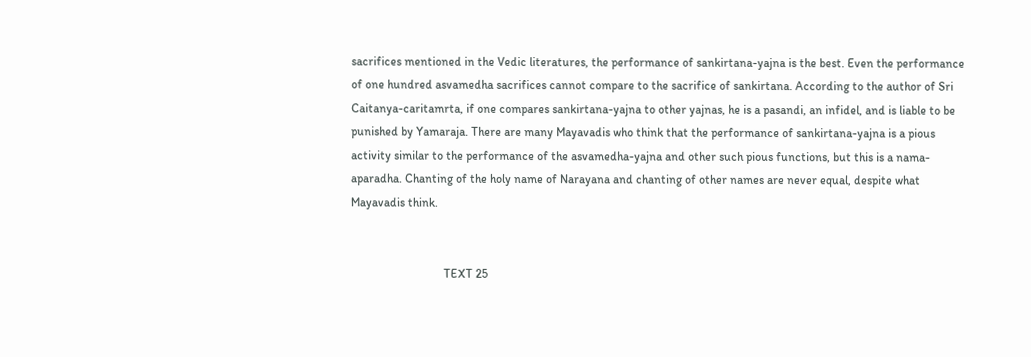sacrifices mentioned in the Vedic literatures, the performance of sankirtana-yajna is the best. Even the performance of one hundred asvamedha sacrifices cannot compare to the sacrifice of sankirtana. According to the author of Sri Caitanya-caritamrta, if one compares sankirtana-yajna to other yajnas, he is a pasandi, an infidel, and is liable to be punished by Yamaraja. There are many Mayavadis who think that the performance of sankirtana-yajna is a pious activity similar to the performance of the asvamedha-yajna and other such pious functions, but this is a nama-aparadha. Chanting of the holy name of Narayana and chanting of other names are never equal, despite what Mayavadis think.


                               TEXT 25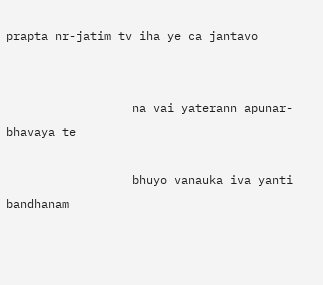prapta nr-jatim tv iha ye ca jantavo


                  na vai yaterann apunar-bhavaya te

                  bhuyo vanauka iva yanti bandhanam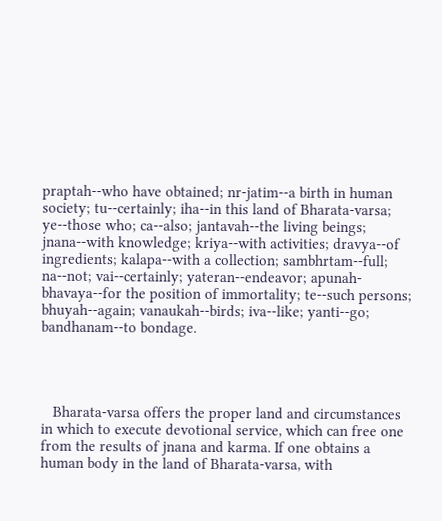praptah--who have obtained; nr-jatim--a birth in human society; tu--certainly; iha--in this land of Bharata-varsa; ye--those who; ca--also; jantavah--the living beings; jnana--with knowledge; kriya--with activities; dravya--of ingredients; kalapa--with a collection; sambhrtam--full; na--not; vai--certainly; yateran--endeavor; apunah-bhavaya--for the position of immortality; te--such persons; bhuyah--again; vanaukah--birds; iva--like; yanti--go; bandhanam--to bondage.




   Bharata-varsa offers the proper land and circumstances in which to execute devotional service, which can free one from the results of jnana and karma. If one obtains a human body in the land of Bharata-varsa, with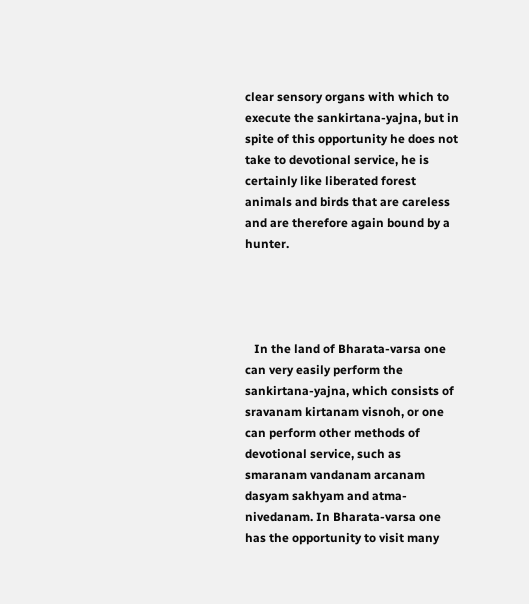clear sensory organs with which to execute the sankirtana-yajna, but in spite of this opportunity he does not take to devotional service, he is certainly like liberated forest animals and birds that are careless and are therefore again bound by a hunter.




   In the land of Bharata-varsa one can very easily perform the sankirtana-yajna, which consists of sravanam kirtanam visnoh, or one can perform other methods of devotional service, such as smaranam vandanam arcanam dasyam sakhyam and atma-nivedanam. In Bharata-varsa one has the opportunity to visit many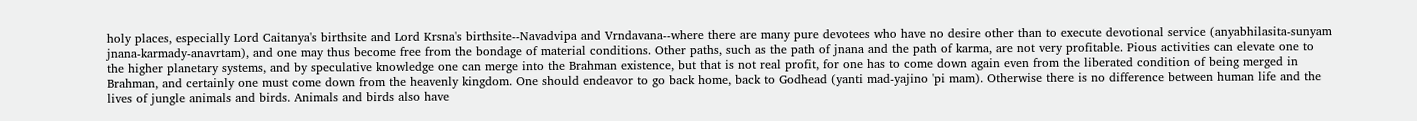holy places, especially Lord Caitanya's birthsite and Lord Krsna's birthsite--Navadvipa and Vrndavana--where there are many pure devotees who have no desire other than to execute devotional service (anyabhilasita-sunyam jnana-karmady-anavrtam), and one may thus become free from the bondage of material conditions. Other paths, such as the path of jnana and the path of karma, are not very profitable. Pious activities can elevate one to the higher planetary systems, and by speculative knowledge one can merge into the Brahman existence, but that is not real profit, for one has to come down again even from the liberated condition of being merged in Brahman, and certainly one must come down from the heavenly kingdom. One should endeavor to go back home, back to Godhead (yanti mad-yajino 'pi mam). Otherwise there is no difference between human life and the lives of jungle animals and birds. Animals and birds also have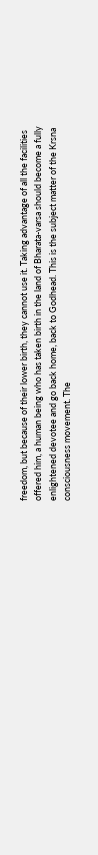freedom, but because of their lower birth, they cannot use it. Taking advantage of all the facilities offered him, a human being who has taken birth in the land of Bharata-varsa should become a fully enlightened devotee and go back home, back to Godhead. This is the subject matter of the Krsna consciousness movement. The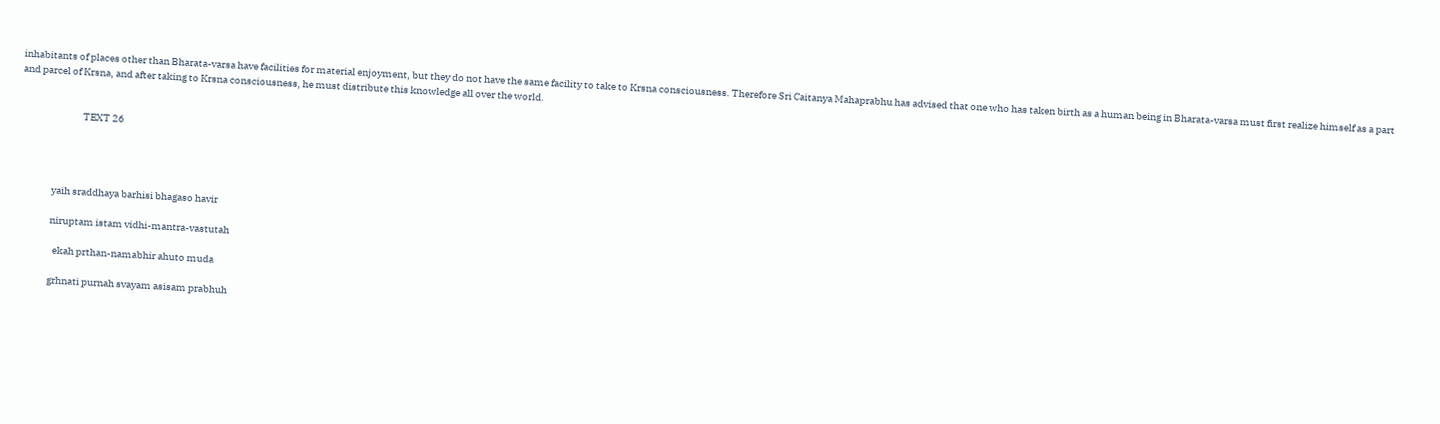inhabitants of places other than Bharata-varsa have facilities for material enjoyment, but they do not have the same facility to take to Krsna consciousness. Therefore Sri Caitanya Mahaprabhu has advised that one who has taken birth as a human being in Bharata-varsa must first realize himself as a part and parcel of Krsna, and after taking to Krsna consciousness, he must distribute this knowledge all over the world.


                               TEXT 26




                 yaih sraddhaya barhisi bhagaso havir

                 niruptam istam vidhi-mantra-vastutah

                   ekah prthan-namabhir ahuto muda

                 grhnati purnah svayam asisam prabhuh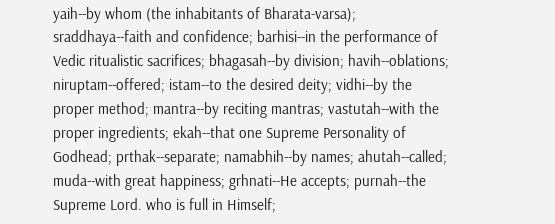yaih--by whom (the inhabitants of Bharata-varsa); sraddhaya--faith and confidence; barhisi--in the performance of Vedic ritualistic sacrifices; bhagasah--by division; havih--oblations; niruptam--offered; istam--to the desired deity; vidhi--by the proper method; mantra--by reciting mantras; vastutah--with the proper ingredients; ekah--that one Supreme Personality of Godhead; prthak--separate; namabhih--by names; ahutah--called; muda--with great happiness; grhnati--He accepts; purnah--the Supreme Lord. who is full in Himself;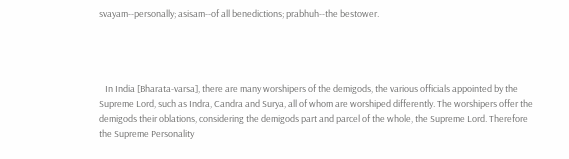svayam--personally; asisam--of all benedictions; prabhuh--the bestower.




   In India [Bharata-varsa], there are many worshipers of the demigods, the various officials appointed by the Supreme Lord, such as Indra, Candra and Surya, all of whom are worshiped differently. The worshipers offer the demigods their oblations, considering the demigods part and parcel of the whole, the Supreme Lord. Therefore the Supreme Personality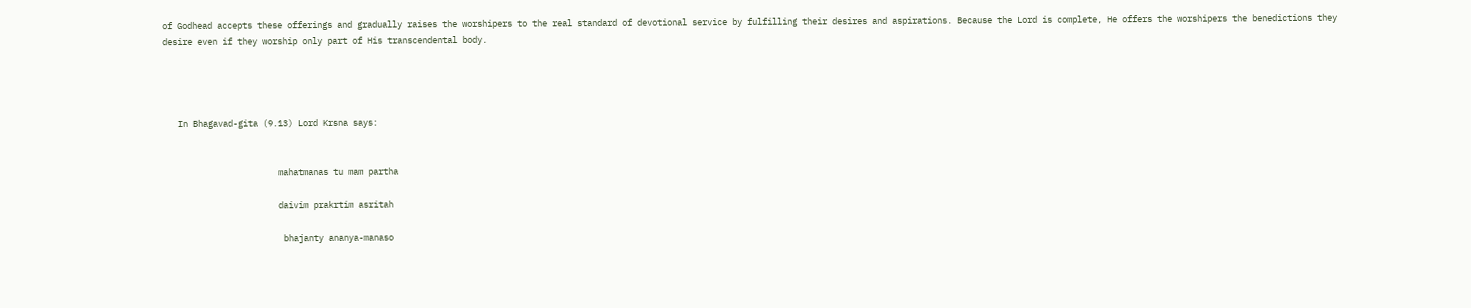of Godhead accepts these offerings and gradually raises the worshipers to the real standard of devotional service by fulfilling their desires and aspirations. Because the Lord is complete, He offers the worshipers the benedictions they desire even if they worship only part of His transcendental body.




   In Bhagavad-gita (9.13) Lord Krsna says:


                       mahatmanas tu mam partha

                       daivim prakrtim asritah

                        bhajanty ananya-manaso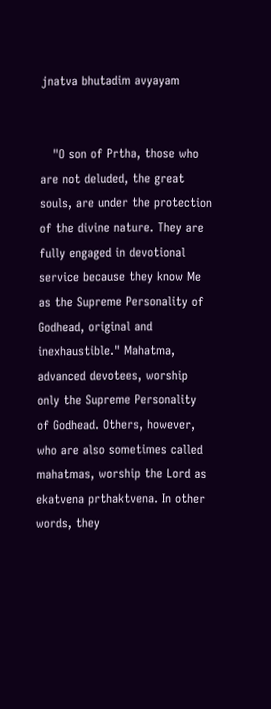jnatva bhutadim avyayam


   "O son of Prtha, those who are not deluded, the great souls, are under the protection of the divine nature. They are fully engaged in devotional service because they know Me as the Supreme Personality of Godhead, original and inexhaustible." Mahatma, advanced devotees, worship only the Supreme Personality of Godhead. Others, however, who are also sometimes called mahatmas, worship the Lord as ekatvena prthaktvena. In other words, they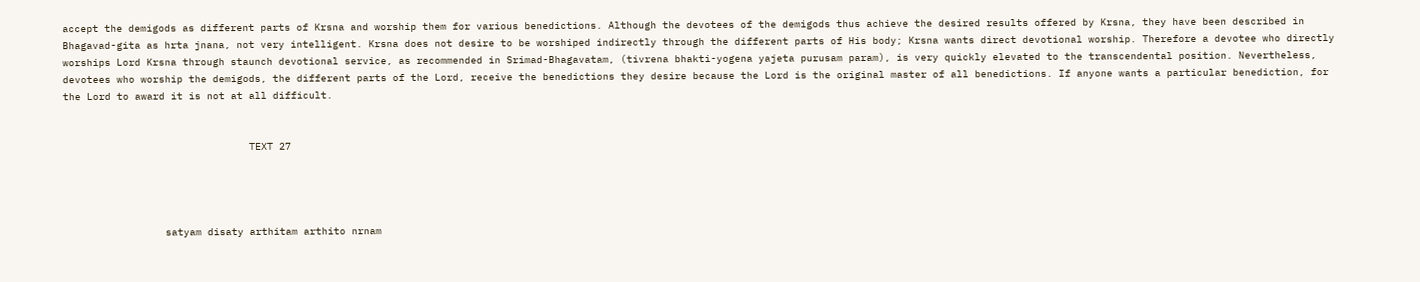accept the demigods as different parts of Krsna and worship them for various benedictions. Although the devotees of the demigods thus achieve the desired results offered by Krsna, they have been described in Bhagavad-gita as hrta jnana, not very intelligent. Krsna does not desire to be worshiped indirectly through the different parts of His body; Krsna wants direct devotional worship. Therefore a devotee who directly worships Lord Krsna through staunch devotional service, as recommended in Srimad-Bhagavatam, (tivrena bhakti-yogena yajeta purusam param), is very quickly elevated to the transcendental position. Nevertheless, devotees who worship the demigods, the different parts of the Lord, receive the benedictions they desire because the Lord is the original master of all benedictions. If anyone wants a particular benediction, for the Lord to award it is not at all difficult.


                               TEXT 27




                 satyam disaty arthitam arthito nrnam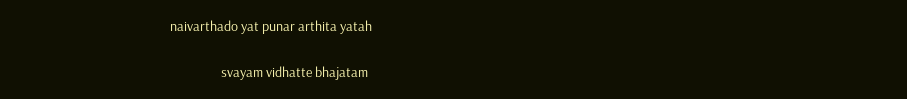naivarthado yat punar arthita yatah

                 svayam vidhatte bhajatam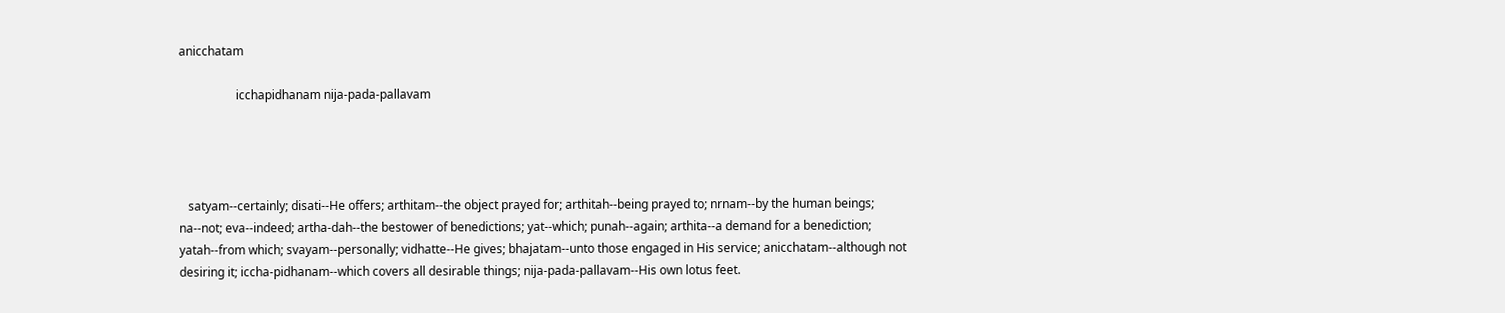anicchatam

                   icchapidhanam nija-pada-pallavam




   satyam--certainly; disati--He offers; arthitam--the object prayed for; arthitah--being prayed to; nrnam--by the human beings; na--not; eva--indeed; artha-dah--the bestower of benedictions; yat--which; punah--again; arthita--a demand for a benediction; yatah--from which; svayam--personally; vidhatte--He gives; bhajatam--unto those engaged in His service; anicchatam--although not desiring it; iccha-pidhanam--which covers all desirable things; nija-pada-pallavam--His own lotus feet.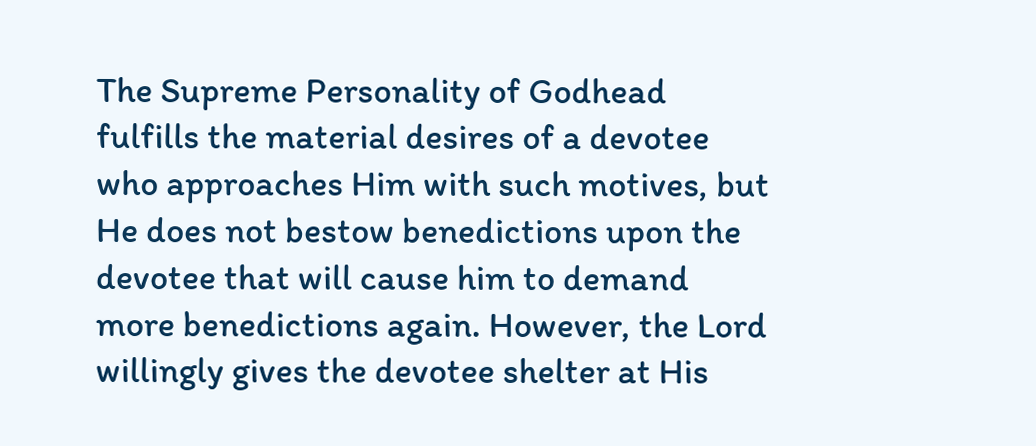The Supreme Personality of Godhead fulfills the material desires of a devotee who approaches Him with such motives, but He does not bestow benedictions upon the devotee that will cause him to demand more benedictions again. However, the Lord willingly gives the devotee shelter at His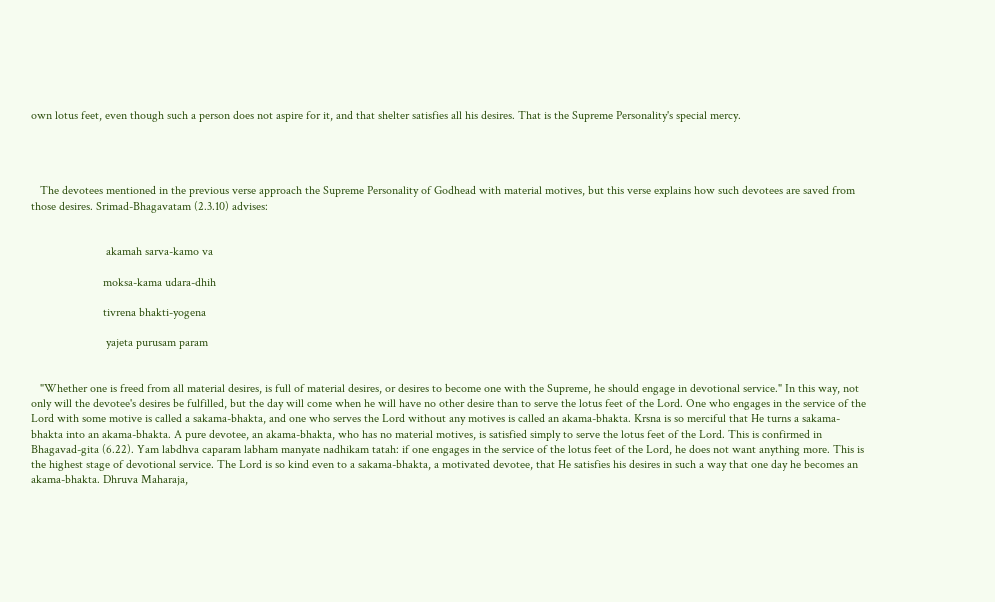own lotus feet, even though such a person does not aspire for it, and that shelter satisfies all his desires. That is the Supreme Personality's special mercy.




   The devotees mentioned in the previous verse approach the Supreme Personality of Godhead with material motives, but this verse explains how such devotees are saved from those desires. Srimad-Bhagavatam (2.3.10) advises:


                         akamah sarva-kamo va

                        moksa-kama udara-dhih

                        tivrena bhakti-yogena

                         yajeta purusam param


   "Whether one is freed from all material desires, is full of material desires, or desires to become one with the Supreme, he should engage in devotional service." In this way, not only will the devotee's desires be fulfilled, but the day will come when he will have no other desire than to serve the lotus feet of the Lord. One who engages in the service of the Lord with some motive is called a sakama-bhakta, and one who serves the Lord without any motives is called an akama-bhakta. Krsna is so merciful that He turns a sakama-bhakta into an akama-bhakta. A pure devotee, an akama-bhakta, who has no material motives, is satisfied simply to serve the lotus feet of the Lord. This is confirmed in Bhagavad-gita (6.22). Yam labdhva caparam labham manyate nadhikam tatah: if one engages in the service of the lotus feet of the Lord, he does not want anything more. This is the highest stage of devotional service. The Lord is so kind even to a sakama-bhakta, a motivated devotee, that He satisfies his desires in such a way that one day he becomes an akama-bhakta. Dhruva Maharaja,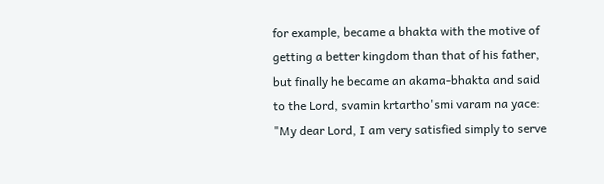for example, became a bhakta with the motive of getting a better kingdom than that of his father, but finally he became an akama-bhakta and said to the Lord, svamin krtartho'smi varam na yace: "My dear Lord, I am very satisfied simply to serve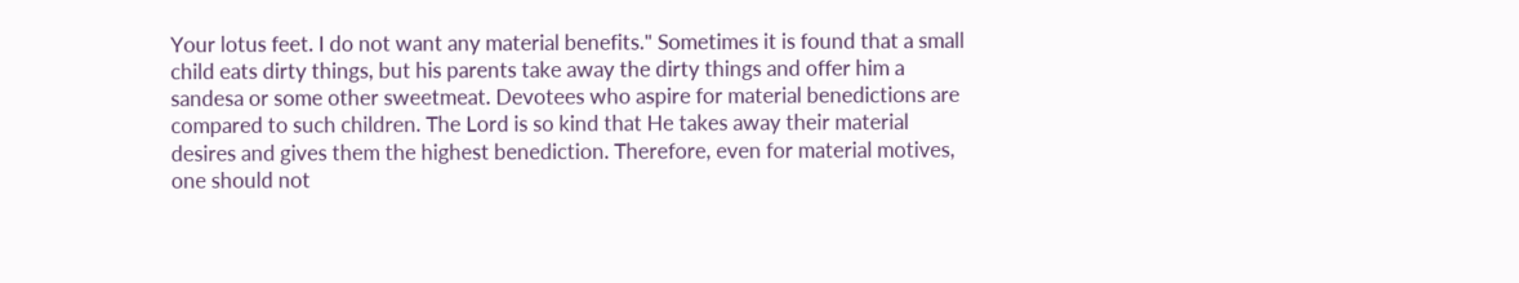Your lotus feet. I do not want any material benefits." Sometimes it is found that a small child eats dirty things, but his parents take away the dirty things and offer him a sandesa or some other sweetmeat. Devotees who aspire for material benedictions are compared to such children. The Lord is so kind that He takes away their material desires and gives them the highest benediction. Therefore, even for material motives, one should not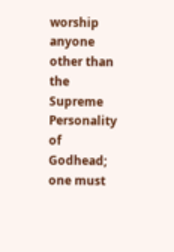worship anyone other than the Supreme Personality of Godhead; one must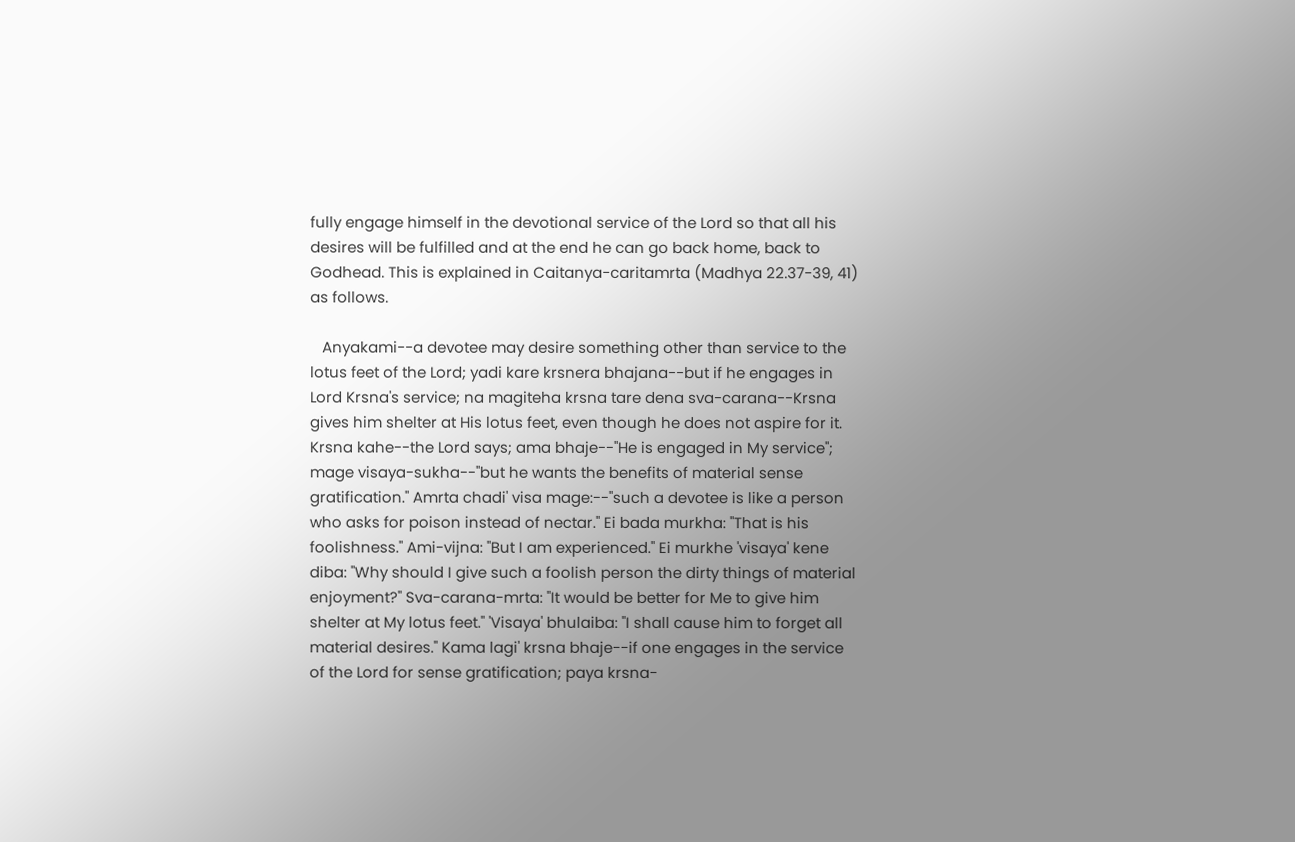fully engage himself in the devotional service of the Lord so that all his desires will be fulfilled and at the end he can go back home, back to Godhead. This is explained in Caitanya-caritamrta (Madhya 22.37-39, 41) as follows.

   Anyakami--a devotee may desire something other than service to the lotus feet of the Lord; yadi kare krsnera bhajana--but if he engages in Lord Krsna's service; na magiteha krsna tare dena sva-carana--Krsna gives him shelter at His lotus feet, even though he does not aspire for it. Krsna kahe--the Lord says; ama bhaje--"He is engaged in My service"; mage visaya-sukha--"but he wants the benefits of material sense gratification." Amrta chadi' visa mage:--"such a devotee is like a person who asks for poison instead of nectar." Ei bada murkha: "That is his foolishness." Ami-vijna: "But I am experienced." Ei murkhe 'visaya' kene diba: "Why should I give such a foolish person the dirty things of material enjoyment?" Sva-carana-mrta: "It would be better for Me to give him shelter at My lotus feet." 'Visaya' bhulaiba: "I shall cause him to forget all material desires." Kama lagi' krsna bhaje--if one engages in the service of the Lord for sense gratification; paya krsna-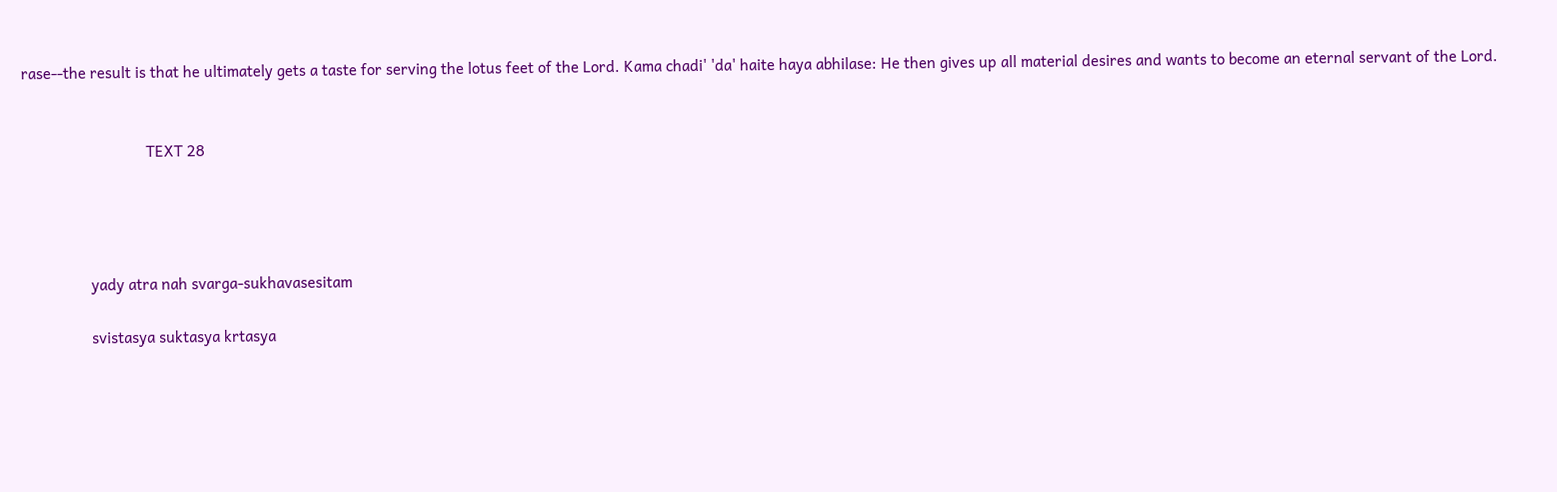rase--the result is that he ultimately gets a taste for serving the lotus feet of the Lord. Kama chadi' 'da' haite haya abhilase: He then gives up all material desires and wants to become an eternal servant of the Lord.


                               TEXT 28




                 yady atra nah svarga-sukhavasesitam

                 svistasya suktasya krtasya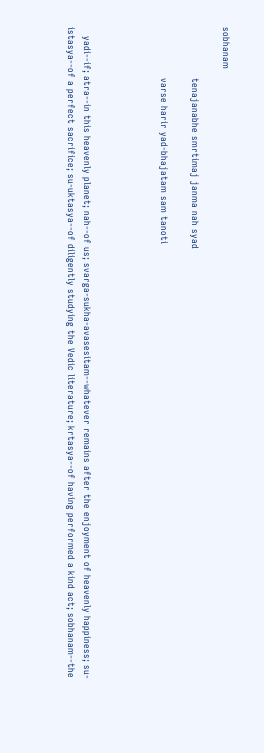sobhanam

                 tenajanabhe smrtimaj janma nah syad

                 varse harir yad-bhajatam sam tanoti




   yadi--if; atra--in this heavenly planet; nah--of us; svarga-sukha-avasesitam--whatever remains after the enjoyment of heavenly happiness; su-istasya--of a perfect sacrifice; su-uktasya--of diligently studying the Vedic literature; krtasya--of having performed a kind act; sobhanam--the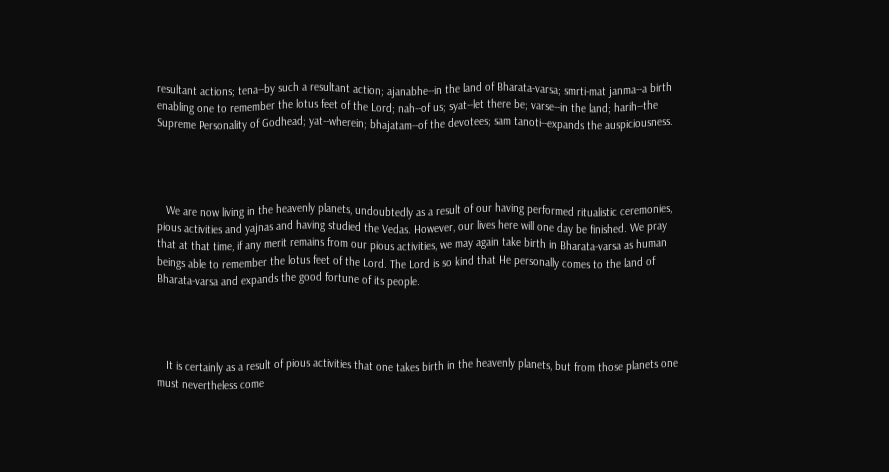resultant actions; tena--by such a resultant action; ajanabhe--in the land of Bharata-varsa; smrti-mat janma--a birth enabling one to remember the lotus feet of the Lord; nah--of us; syat--let there be; varse--in the land; harih--the Supreme Personality of Godhead; yat--wherein; bhajatam--of the devotees; sam tanoti--expands the auspiciousness.




   We are now living in the heavenly planets, undoubtedly as a result of our having performed ritualistic ceremonies, pious activities and yajnas and having studied the Vedas. However, our lives here will one day be finished. We pray that at that time, if any merit remains from our pious activities, we may again take birth in Bharata-varsa as human beings able to remember the lotus feet of the Lord. The Lord is so kind that He personally comes to the land of Bharata-varsa and expands the good fortune of its people.




   It is certainly as a result of pious activities that one takes birth in the heavenly planets, but from those planets one must nevertheless come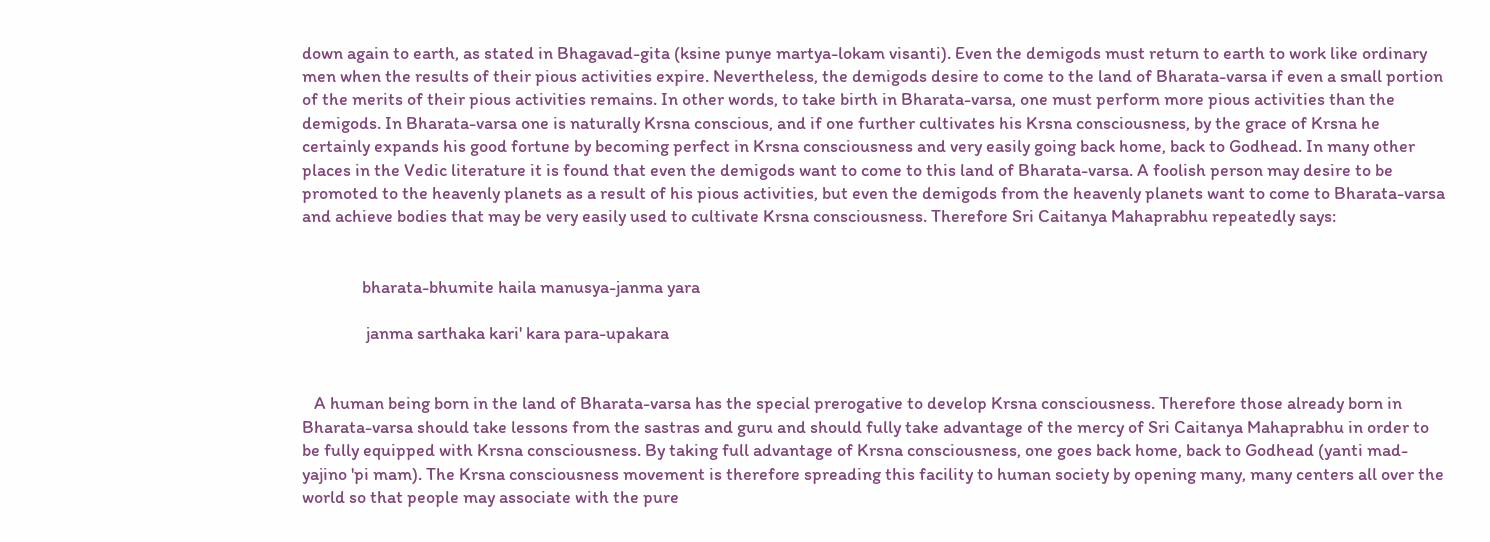down again to earth, as stated in Bhagavad-gita (ksine punye martya-lokam visanti). Even the demigods must return to earth to work like ordinary men when the results of their pious activities expire. Nevertheless, the demigods desire to come to the land of Bharata-varsa if even a small portion of the merits of their pious activities remains. In other words, to take birth in Bharata-varsa, one must perform more pious activities than the demigods. In Bharata-varsa one is naturally Krsna conscious, and if one further cultivates his Krsna consciousness, by the grace of Krsna he certainly expands his good fortune by becoming perfect in Krsna consciousness and very easily going back home, back to Godhead. In many other places in the Vedic literature it is found that even the demigods want to come to this land of Bharata-varsa. A foolish person may desire to be promoted to the heavenly planets as a result of his pious activities, but even the demigods from the heavenly planets want to come to Bharata-varsa and achieve bodies that may be very easily used to cultivate Krsna consciousness. Therefore Sri Caitanya Mahaprabhu repeatedly says:


               bharata-bhumite haila manusya-janma yara

                janma sarthaka kari' kara para-upakara


   A human being born in the land of Bharata-varsa has the special prerogative to develop Krsna consciousness. Therefore those already born in Bharata-varsa should take lessons from the sastras and guru and should fully take advantage of the mercy of Sri Caitanya Mahaprabhu in order to be fully equipped with Krsna consciousness. By taking full advantage of Krsna consciousness, one goes back home, back to Godhead (yanti mad-yajino 'pi mam). The Krsna consciousness movement is therefore spreading this facility to human society by opening many, many centers all over the world so that people may associate with the pure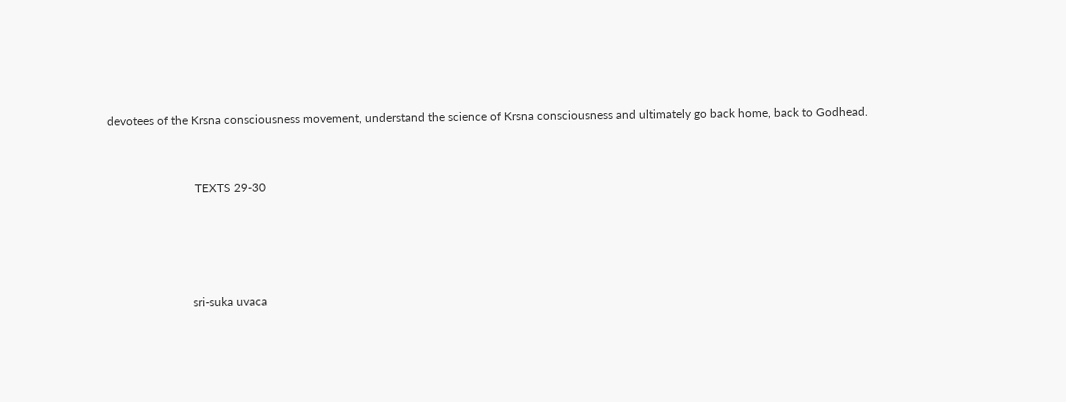devotees of the Krsna consciousness movement, understand the science of Krsna consciousness and ultimately go back home, back to Godhead.


                             TEXTS 29-30




                            sri-suka uvaca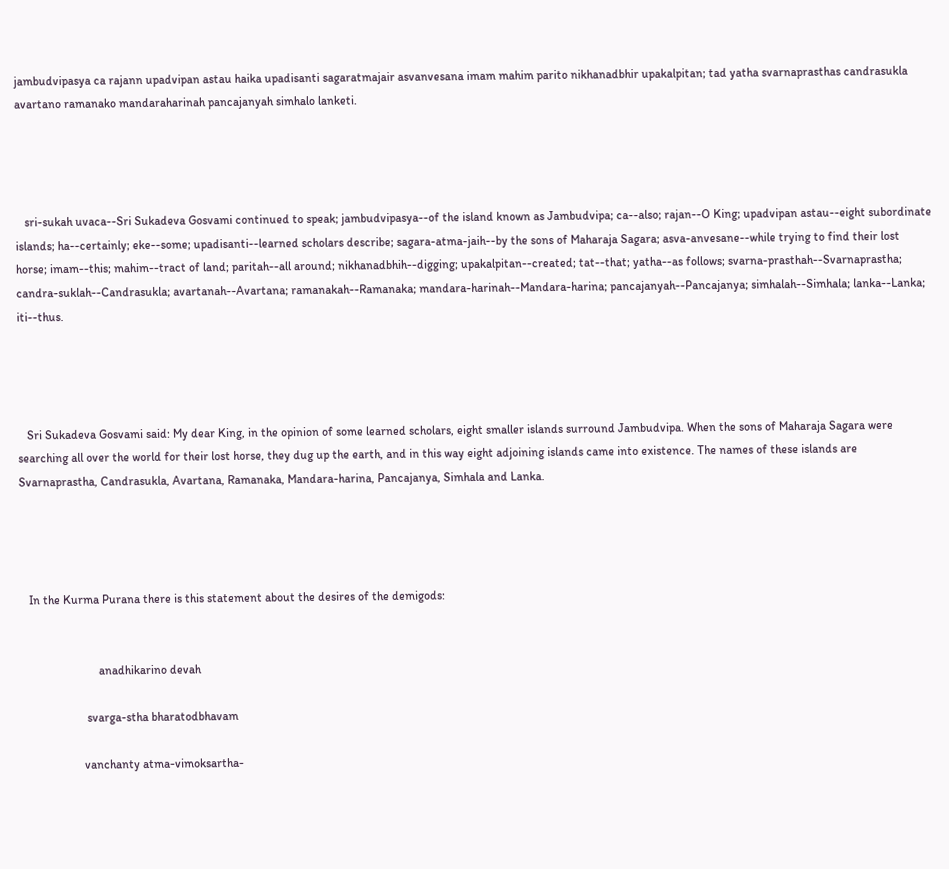jambudvipasya ca rajann upadvipan astau haika upadisanti sagaratmajair asvanvesana imam mahim parito nikhanadbhir upakalpitan; tad yatha svarnaprasthas candrasukla avartano ramanako mandaraharinah pancajanyah simhalo lanketi.




   sri-sukah uvaca--Sri Sukadeva Gosvami continued to speak; jambudvipasya--of the island known as Jambudvipa; ca--also; rajan--O King; upadvipan astau--eight subordinate islands; ha--certainly; eke--some; upadisanti--learned scholars describe; sagara-atma-jaih--by the sons of Maharaja Sagara; asva-anvesane--while trying to find their lost horse; imam--this; mahim--tract of land; paritah--all around; nikhanadbhih--digging; upakalpitan--created; tat--that; yatha--as follows; svarna-prasthah--Svarnaprastha; candra-suklah--Candrasukla; avartanah--Avartana; ramanakah--Ramanaka; mandara-harinah--Mandara-harina; pancajanyah--Pancajanya; simhalah--Simhala; lanka--Lanka; iti--thus.




   Sri Sukadeva Gosvami said: My dear King, in the opinion of some learned scholars, eight smaller islands surround Jambudvipa. When the sons of Maharaja Sagara were searching all over the world for their lost horse, they dug up the earth, and in this way eight adjoining islands came into existence. The names of these islands are Svarnaprastha, Candrasukla, Avartana, Ramanaka, Mandara-harina, Pancajanya, Simhala and Lanka.




   In the Kurma Purana there is this statement about the desires of the demigods:


                          anadhikarino devah

                      svarga-stha bharatodbhavam

                     vanchanty atma-vimoksartha-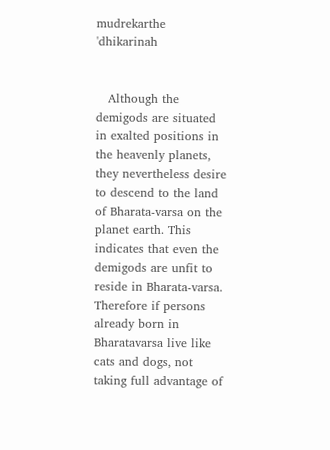mudrekarthe 'dhikarinah


   Although the demigods are situated in exalted positions in the heavenly planets, they nevertheless desire to descend to the land of Bharata-varsa on the planet earth. This indicates that even the demigods are unfit to reside in Bharata-varsa. Therefore if persons already born in Bharatavarsa live like cats and dogs, not taking full advantage of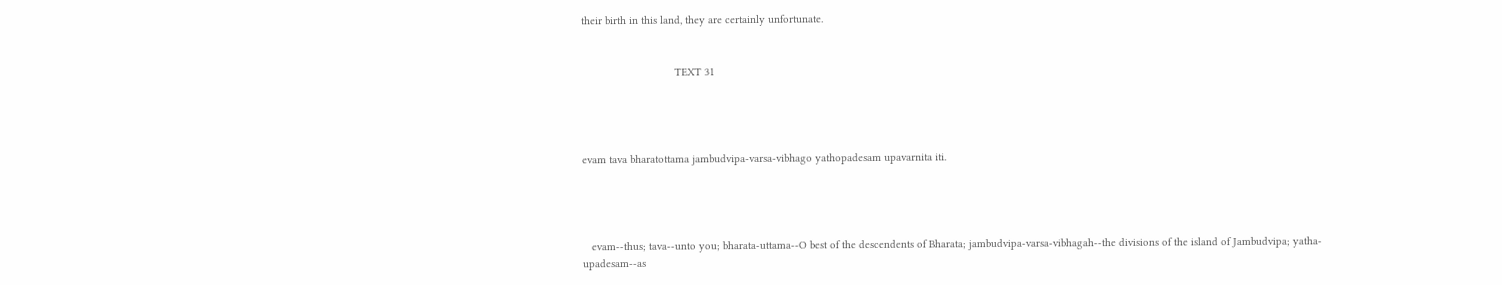their birth in this land, they are certainly unfortunate.


                               TEXT 31




evam tava bharatottama jambudvipa-varsa-vibhago yathopadesam upavarnita iti.




   evam--thus; tava--unto you; bharata-uttama--O best of the descendents of Bharata; jambudvipa-varsa-vibhagah--the divisions of the island of Jambudvipa; yatha-upadesam--as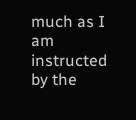much as I am instructed by the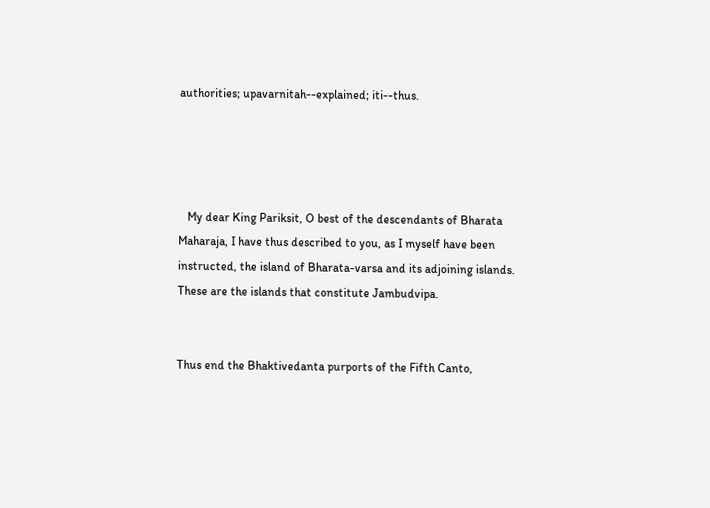authorities; upavarnitah--explained; iti--thus.




   My dear King Pariksit, O best of the descendants of Bharata Maharaja, I have thus described to you, as I myself have been instructed, the island of Bharata-varsa and its adjoining islands. These are the islands that constitute Jambudvipa.


Thus end the Bhaktivedanta purports of the Fifth Canto,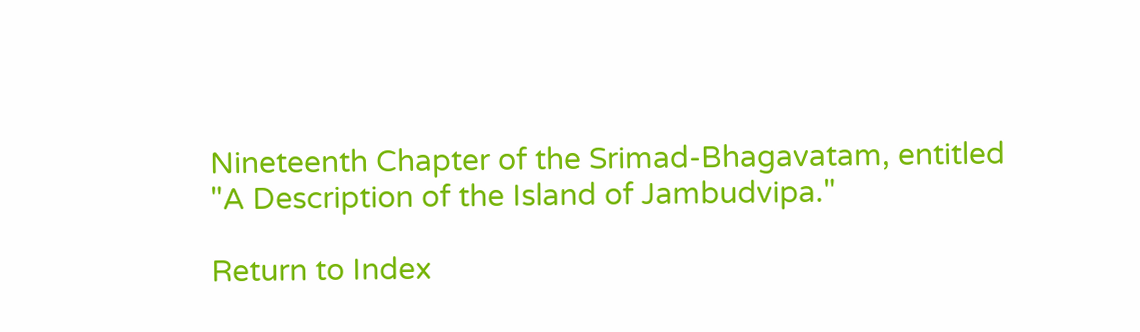Nineteenth Chapter of the Srimad-Bhagavatam, entitled "A Description of the Island of Jambudvipa."

Return to Index